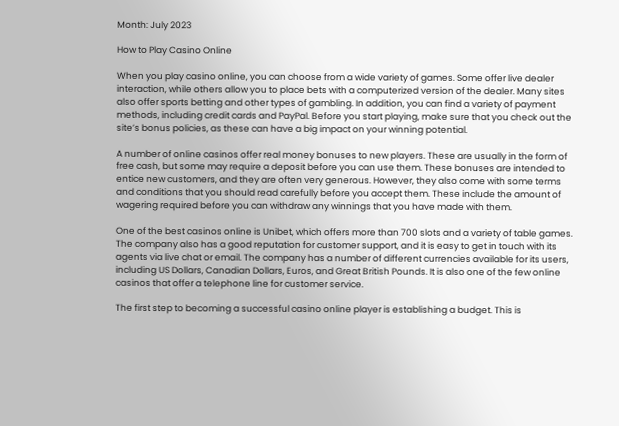Month: July 2023

How to Play Casino Online

When you play casino online, you can choose from a wide variety of games. Some offer live dealer interaction, while others allow you to place bets with a computerized version of the dealer. Many sites also offer sports betting and other types of gambling. In addition, you can find a variety of payment methods, including credit cards and PayPal. Before you start playing, make sure that you check out the site’s bonus policies, as these can have a big impact on your winning potential.

A number of online casinos offer real money bonuses to new players. These are usually in the form of free cash, but some may require a deposit before you can use them. These bonuses are intended to entice new customers, and they are often very generous. However, they also come with some terms and conditions that you should read carefully before you accept them. These include the amount of wagering required before you can withdraw any winnings that you have made with them.

One of the best casinos online is Unibet, which offers more than 700 slots and a variety of table games. The company also has a good reputation for customer support, and it is easy to get in touch with its agents via live chat or email. The company has a number of different currencies available for its users, including US Dollars, Canadian Dollars, Euros, and Great British Pounds. It is also one of the few online casinos that offer a telephone line for customer service.

The first step to becoming a successful casino online player is establishing a budget. This is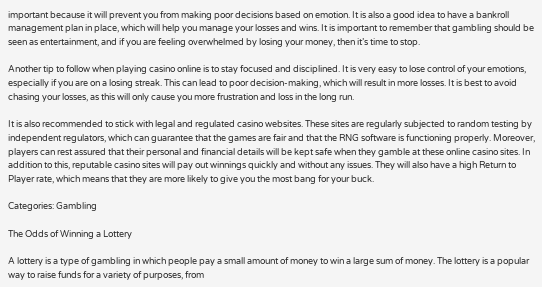important because it will prevent you from making poor decisions based on emotion. It is also a good idea to have a bankroll management plan in place, which will help you manage your losses and wins. It is important to remember that gambling should be seen as entertainment, and if you are feeling overwhelmed by losing your money, then it’s time to stop.

Another tip to follow when playing casino online is to stay focused and disciplined. It is very easy to lose control of your emotions, especially if you are on a losing streak. This can lead to poor decision-making, which will result in more losses. It is best to avoid chasing your losses, as this will only cause you more frustration and loss in the long run.

It is also recommended to stick with legal and regulated casino websites. These sites are regularly subjected to random testing by independent regulators, which can guarantee that the games are fair and that the RNG software is functioning properly. Moreover, players can rest assured that their personal and financial details will be kept safe when they gamble at these online casino sites. In addition to this, reputable casino sites will pay out winnings quickly and without any issues. They will also have a high Return to Player rate, which means that they are more likely to give you the most bang for your buck.

Categories: Gambling

The Odds of Winning a Lottery

A lottery is a type of gambling in which people pay a small amount of money to win a large sum of money. The lottery is a popular way to raise funds for a variety of purposes, from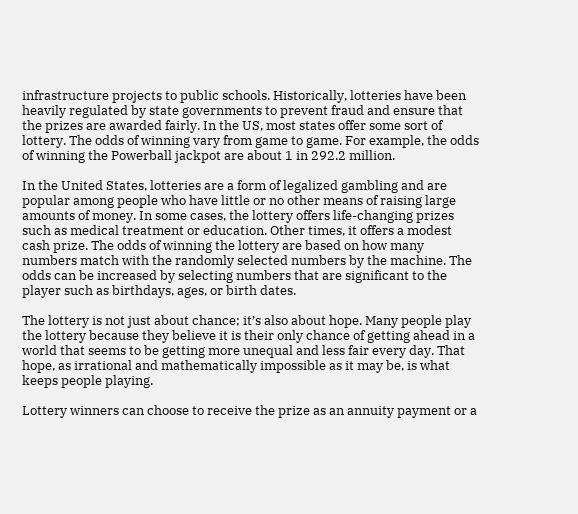infrastructure projects to public schools. Historically, lotteries have been heavily regulated by state governments to prevent fraud and ensure that the prizes are awarded fairly. In the US, most states offer some sort of lottery. The odds of winning vary from game to game. For example, the odds of winning the Powerball jackpot are about 1 in 292.2 million.

In the United States, lotteries are a form of legalized gambling and are popular among people who have little or no other means of raising large amounts of money. In some cases, the lottery offers life-changing prizes such as medical treatment or education. Other times, it offers a modest cash prize. The odds of winning the lottery are based on how many numbers match with the randomly selected numbers by the machine. The odds can be increased by selecting numbers that are significant to the player such as birthdays, ages, or birth dates.

The lottery is not just about chance; it’s also about hope. Many people play the lottery because they believe it is their only chance of getting ahead in a world that seems to be getting more unequal and less fair every day. That hope, as irrational and mathematically impossible as it may be, is what keeps people playing.

Lottery winners can choose to receive the prize as an annuity payment or a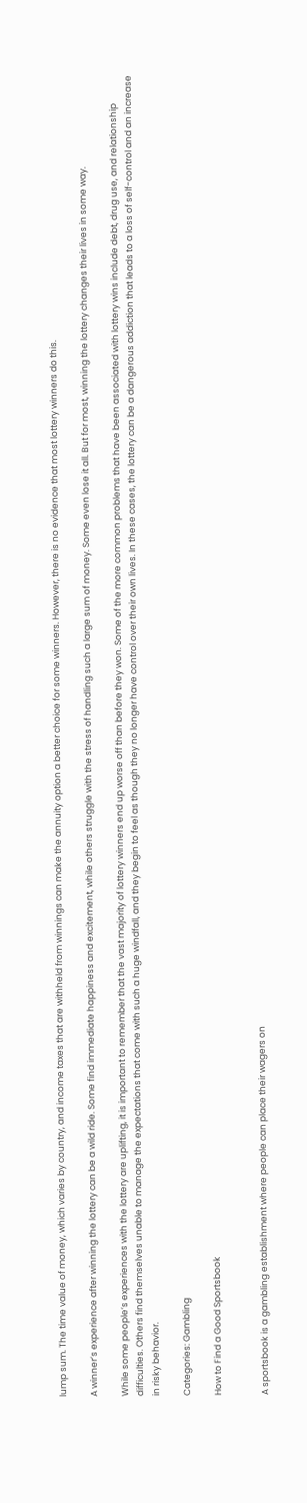lump sum. The time value of money, which varies by country, and income taxes that are withheld from winnings can make the annuity option a better choice for some winners. However, there is no evidence that most lottery winners do this.

A winner’s experience after winning the lottery can be a wild ride. Some find immediate happiness and excitement, while others struggle with the stress of handling such a large sum of money. Some even lose it all. But for most, winning the lottery changes their lives in some way.

While some people’s experiences with the lottery are uplifting, it is important to remember that the vast majority of lottery winners end up worse off than before they won. Some of the more common problems that have been associated with lottery wins include debt, drug use, and relationship difficulties. Others find themselves unable to manage the expectations that come with such a huge windfall, and they begin to feel as though they no longer have control over their own lives. In these cases, the lottery can be a dangerous addiction that leads to a loss of self-control and an increase in risky behavior.

Categories: Gambling

How to Find a Good Sportsbook


A sportsbook is a gambling establishment where people can place their wagers on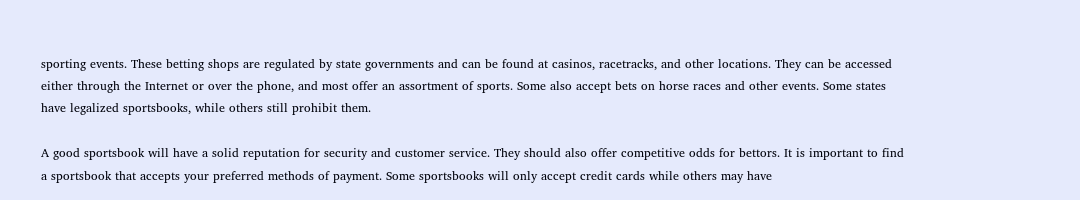sporting events. These betting shops are regulated by state governments and can be found at casinos, racetracks, and other locations. They can be accessed either through the Internet or over the phone, and most offer an assortment of sports. Some also accept bets on horse races and other events. Some states have legalized sportsbooks, while others still prohibit them.

A good sportsbook will have a solid reputation for security and customer service. They should also offer competitive odds for bettors. It is important to find a sportsbook that accepts your preferred methods of payment. Some sportsbooks will only accept credit cards while others may have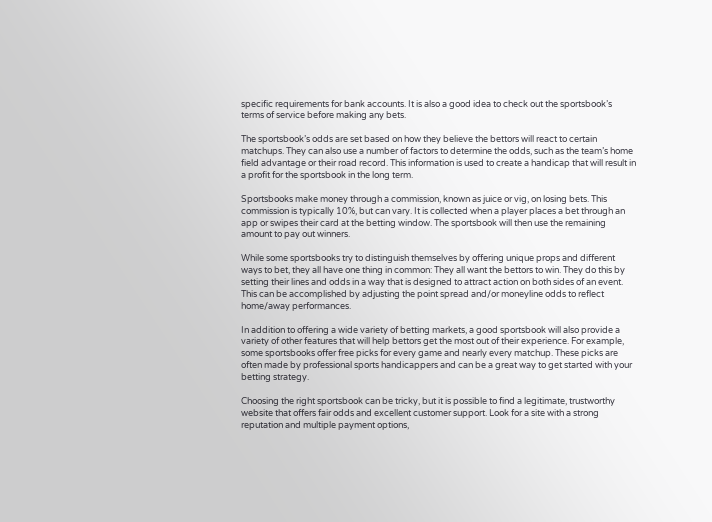specific requirements for bank accounts. It is also a good idea to check out the sportsbook’s terms of service before making any bets.

The sportsbook’s odds are set based on how they believe the bettors will react to certain matchups. They can also use a number of factors to determine the odds, such as the team’s home field advantage or their road record. This information is used to create a handicap that will result in a profit for the sportsbook in the long term.

Sportsbooks make money through a commission, known as juice or vig, on losing bets. This commission is typically 10%, but can vary. It is collected when a player places a bet through an app or swipes their card at the betting window. The sportsbook will then use the remaining amount to pay out winners.

While some sportsbooks try to distinguish themselves by offering unique props and different ways to bet, they all have one thing in common: They all want the bettors to win. They do this by setting their lines and odds in a way that is designed to attract action on both sides of an event. This can be accomplished by adjusting the point spread and/or moneyline odds to reflect home/away performances.

In addition to offering a wide variety of betting markets, a good sportsbook will also provide a variety of other features that will help bettors get the most out of their experience. For example, some sportsbooks offer free picks for every game and nearly every matchup. These picks are often made by professional sports handicappers and can be a great way to get started with your betting strategy.

Choosing the right sportsbook can be tricky, but it is possible to find a legitimate, trustworthy website that offers fair odds and excellent customer support. Look for a site with a strong reputation and multiple payment options,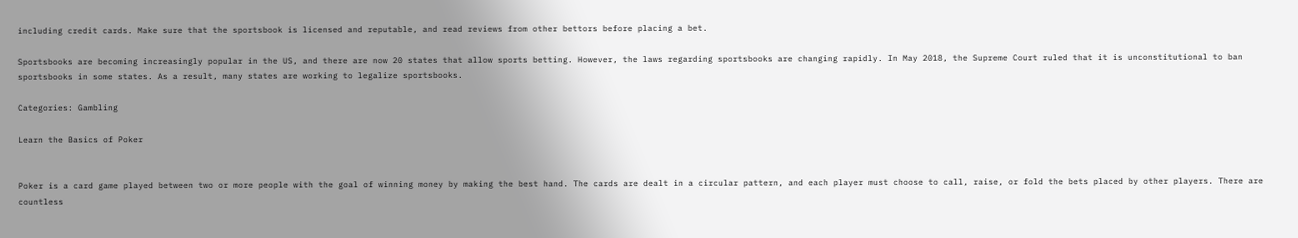including credit cards. Make sure that the sportsbook is licensed and reputable, and read reviews from other bettors before placing a bet.

Sportsbooks are becoming increasingly popular in the US, and there are now 20 states that allow sports betting. However, the laws regarding sportsbooks are changing rapidly. In May 2018, the Supreme Court ruled that it is unconstitutional to ban sportsbooks in some states. As a result, many states are working to legalize sportsbooks.

Categories: Gambling

Learn the Basics of Poker


Poker is a card game played between two or more people with the goal of winning money by making the best hand. The cards are dealt in a circular pattern, and each player must choose to call, raise, or fold the bets placed by other players. There are countless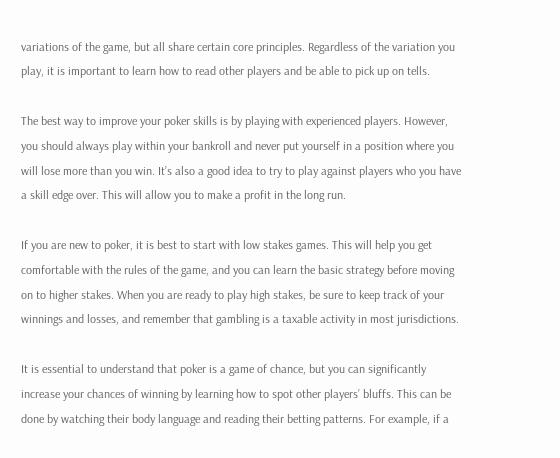variations of the game, but all share certain core principles. Regardless of the variation you play, it is important to learn how to read other players and be able to pick up on tells.

The best way to improve your poker skills is by playing with experienced players. However, you should always play within your bankroll and never put yourself in a position where you will lose more than you win. It’s also a good idea to try to play against players who you have a skill edge over. This will allow you to make a profit in the long run.

If you are new to poker, it is best to start with low stakes games. This will help you get comfortable with the rules of the game, and you can learn the basic strategy before moving on to higher stakes. When you are ready to play high stakes, be sure to keep track of your winnings and losses, and remember that gambling is a taxable activity in most jurisdictions.

It is essential to understand that poker is a game of chance, but you can significantly increase your chances of winning by learning how to spot other players’ bluffs. This can be done by watching their body language and reading their betting patterns. For example, if a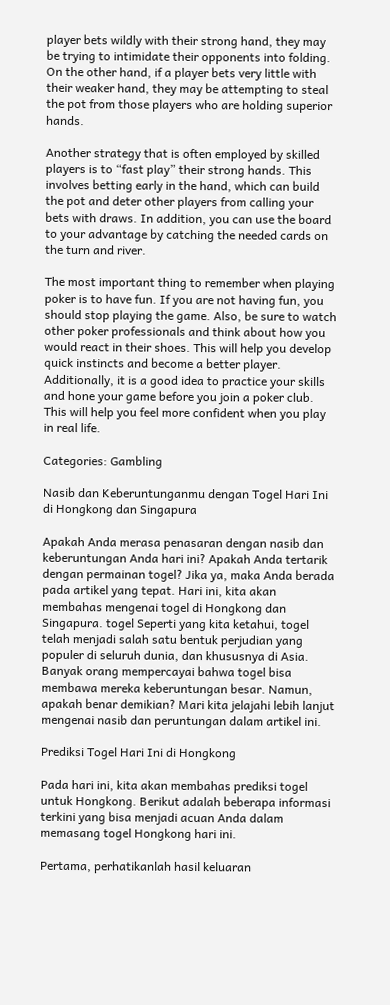player bets wildly with their strong hand, they may be trying to intimidate their opponents into folding. On the other hand, if a player bets very little with their weaker hand, they may be attempting to steal the pot from those players who are holding superior hands.

Another strategy that is often employed by skilled players is to “fast play” their strong hands. This involves betting early in the hand, which can build the pot and deter other players from calling your bets with draws. In addition, you can use the board to your advantage by catching the needed cards on the turn and river.

The most important thing to remember when playing poker is to have fun. If you are not having fun, you should stop playing the game. Also, be sure to watch other poker professionals and think about how you would react in their shoes. This will help you develop quick instincts and become a better player. Additionally, it is a good idea to practice your skills and hone your game before you join a poker club. This will help you feel more confident when you play in real life.

Categories: Gambling

Nasib dan Keberuntunganmu dengan Togel Hari Ini di Hongkong dan Singapura

Apakah Anda merasa penasaran dengan nasib dan keberuntungan Anda hari ini? Apakah Anda tertarik dengan permainan togel? Jika ya, maka Anda berada pada artikel yang tepat. Hari ini, kita akan membahas mengenai togel di Hongkong dan Singapura. togel Seperti yang kita ketahui, togel telah menjadi salah satu bentuk perjudian yang populer di seluruh dunia, dan khususnya di Asia. Banyak orang mempercayai bahwa togel bisa membawa mereka keberuntungan besar. Namun, apakah benar demikian? Mari kita jelajahi lebih lanjut mengenai nasib dan peruntungan dalam artikel ini.

Prediksi Togel Hari Ini di Hongkong

Pada hari ini, kita akan membahas prediksi togel untuk Hongkong. Berikut adalah beberapa informasi terkini yang bisa menjadi acuan Anda dalam memasang togel Hongkong hari ini.

Pertama, perhatikanlah hasil keluaran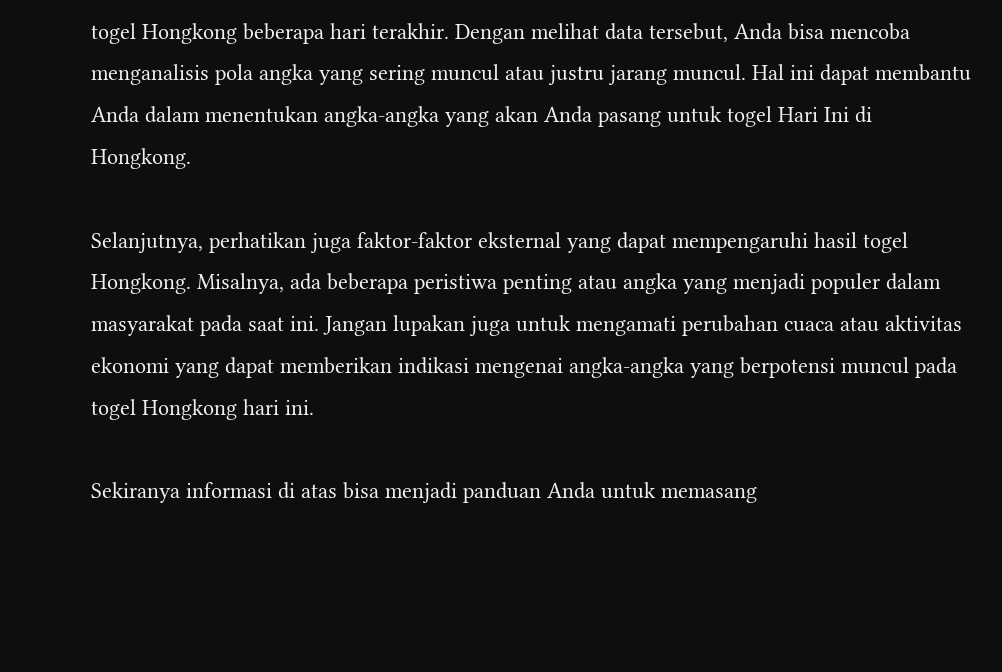togel Hongkong beberapa hari terakhir. Dengan melihat data tersebut, Anda bisa mencoba menganalisis pola angka yang sering muncul atau justru jarang muncul. Hal ini dapat membantu Anda dalam menentukan angka-angka yang akan Anda pasang untuk togel Hari Ini di Hongkong.

Selanjutnya, perhatikan juga faktor-faktor eksternal yang dapat mempengaruhi hasil togel Hongkong. Misalnya, ada beberapa peristiwa penting atau angka yang menjadi populer dalam masyarakat pada saat ini. Jangan lupakan juga untuk mengamati perubahan cuaca atau aktivitas ekonomi yang dapat memberikan indikasi mengenai angka-angka yang berpotensi muncul pada togel Hongkong hari ini.

Sekiranya informasi di atas bisa menjadi panduan Anda untuk memasang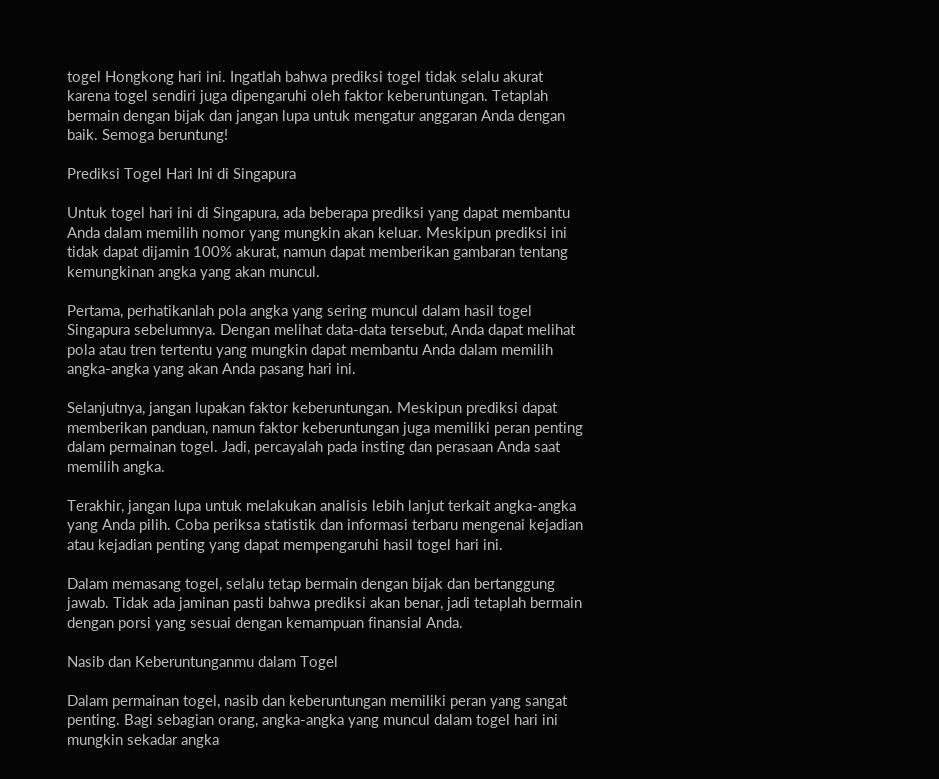togel Hongkong hari ini. Ingatlah bahwa prediksi togel tidak selalu akurat karena togel sendiri juga dipengaruhi oleh faktor keberuntungan. Tetaplah bermain dengan bijak dan jangan lupa untuk mengatur anggaran Anda dengan baik. Semoga beruntung!

Prediksi Togel Hari Ini di Singapura

Untuk togel hari ini di Singapura, ada beberapa prediksi yang dapat membantu Anda dalam memilih nomor yang mungkin akan keluar. Meskipun prediksi ini tidak dapat dijamin 100% akurat, namun dapat memberikan gambaran tentang kemungkinan angka yang akan muncul.

Pertama, perhatikanlah pola angka yang sering muncul dalam hasil togel Singapura sebelumnya. Dengan melihat data-data tersebut, Anda dapat melihat pola atau tren tertentu yang mungkin dapat membantu Anda dalam memilih angka-angka yang akan Anda pasang hari ini.

Selanjutnya, jangan lupakan faktor keberuntungan. Meskipun prediksi dapat memberikan panduan, namun faktor keberuntungan juga memiliki peran penting dalam permainan togel. Jadi, percayalah pada insting dan perasaan Anda saat memilih angka.

Terakhir, jangan lupa untuk melakukan analisis lebih lanjut terkait angka-angka yang Anda pilih. Coba periksa statistik dan informasi terbaru mengenai kejadian atau kejadian penting yang dapat mempengaruhi hasil togel hari ini.

Dalam memasang togel, selalu tetap bermain dengan bijak dan bertanggung jawab. Tidak ada jaminan pasti bahwa prediksi akan benar, jadi tetaplah bermain dengan porsi yang sesuai dengan kemampuan finansial Anda.

Nasib dan Keberuntunganmu dalam Togel

Dalam permainan togel, nasib dan keberuntungan memiliki peran yang sangat penting. Bagi sebagian orang, angka-angka yang muncul dalam togel hari ini mungkin sekadar angka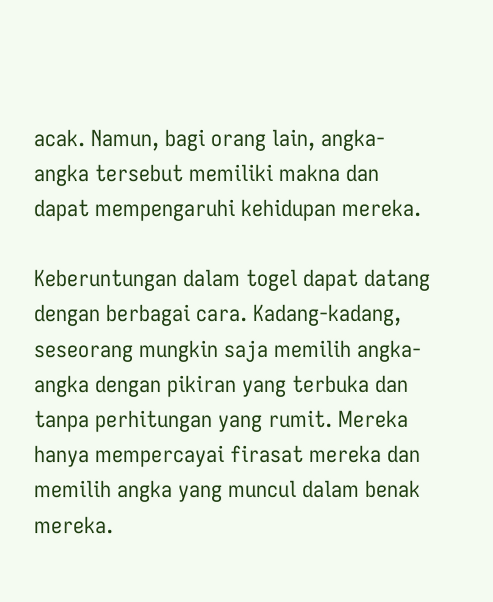acak. Namun, bagi orang lain, angka-angka tersebut memiliki makna dan dapat mempengaruhi kehidupan mereka.

Keberuntungan dalam togel dapat datang dengan berbagai cara. Kadang-kadang, seseorang mungkin saja memilih angka-angka dengan pikiran yang terbuka dan tanpa perhitungan yang rumit. Mereka hanya mempercayai firasat mereka dan memilih angka yang muncul dalam benak mereka.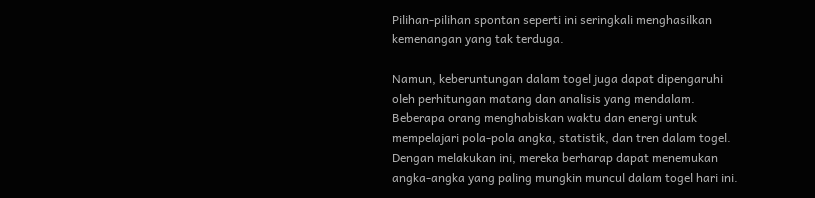Pilihan-pilihan spontan seperti ini seringkali menghasilkan kemenangan yang tak terduga.

Namun, keberuntungan dalam togel juga dapat dipengaruhi oleh perhitungan matang dan analisis yang mendalam. Beberapa orang menghabiskan waktu dan energi untuk mempelajari pola-pola angka, statistik, dan tren dalam togel. Dengan melakukan ini, mereka berharap dapat menemukan angka-angka yang paling mungkin muncul dalam togel hari ini.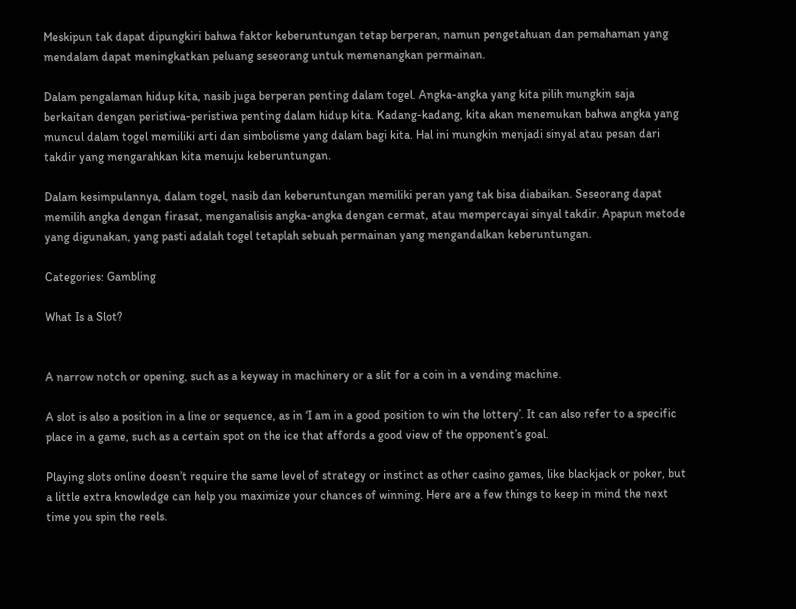Meskipun tak dapat dipungkiri bahwa faktor keberuntungan tetap berperan, namun pengetahuan dan pemahaman yang mendalam dapat meningkatkan peluang seseorang untuk memenangkan permainan.

Dalam pengalaman hidup kita, nasib juga berperan penting dalam togel. Angka-angka yang kita pilih mungkin saja berkaitan dengan peristiwa-peristiwa penting dalam hidup kita. Kadang-kadang, kita akan menemukan bahwa angka yang muncul dalam togel memiliki arti dan simbolisme yang dalam bagi kita. Hal ini mungkin menjadi sinyal atau pesan dari takdir yang mengarahkan kita menuju keberuntungan.

Dalam kesimpulannya, dalam togel, nasib dan keberuntungan memiliki peran yang tak bisa diabaikan. Seseorang dapat memilih angka dengan firasat, menganalisis angka-angka dengan cermat, atau mempercayai sinyal takdir. Apapun metode yang digunakan, yang pasti adalah togel tetaplah sebuah permainan yang mengandalkan keberuntungan.

Categories: Gambling

What Is a Slot?


A narrow notch or opening, such as a keyway in machinery or a slit for a coin in a vending machine.

A slot is also a position in a line or sequence, as in ‘I am in a good position to win the lottery’. It can also refer to a specific place in a game, such as a certain spot on the ice that affords a good view of the opponent’s goal.

Playing slots online doesn’t require the same level of strategy or instinct as other casino games, like blackjack or poker, but a little extra knowledge can help you maximize your chances of winning. Here are a few things to keep in mind the next time you spin the reels.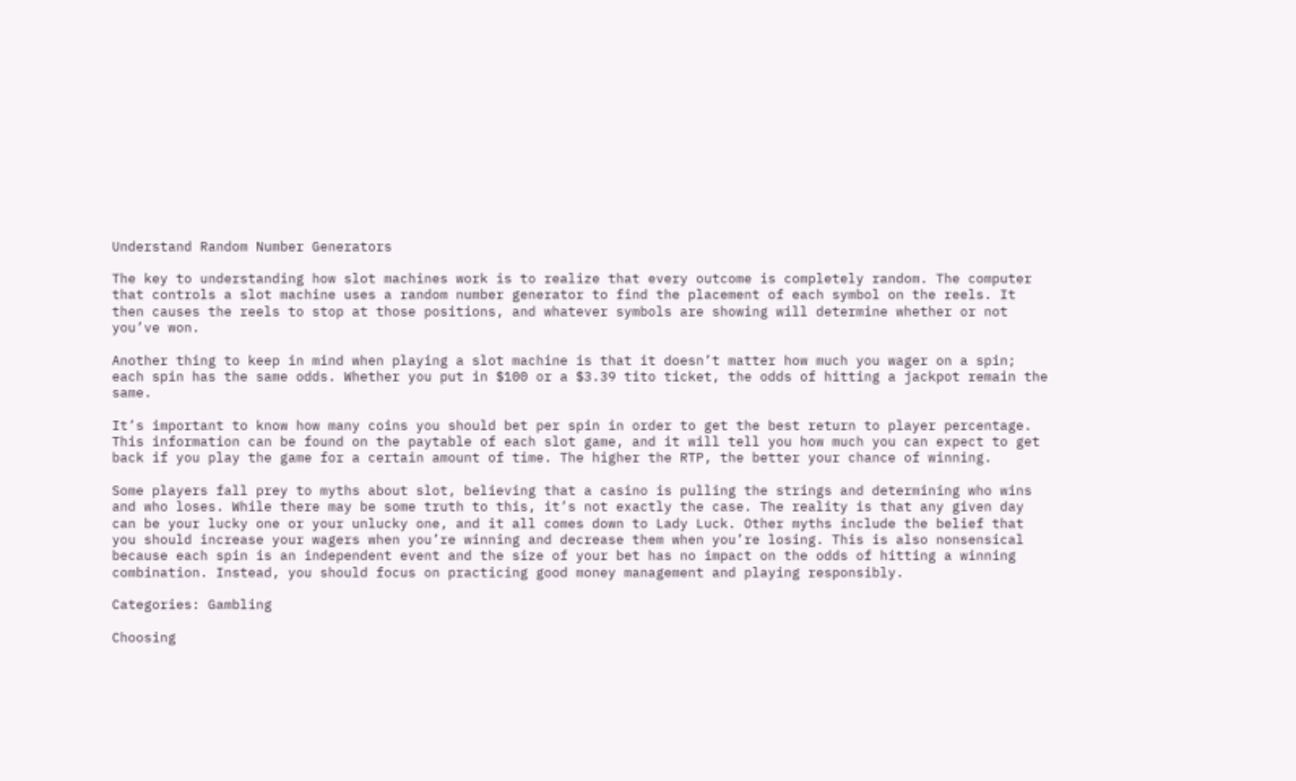Understand Random Number Generators

The key to understanding how slot machines work is to realize that every outcome is completely random. The computer that controls a slot machine uses a random number generator to find the placement of each symbol on the reels. It then causes the reels to stop at those positions, and whatever symbols are showing will determine whether or not you’ve won.

Another thing to keep in mind when playing a slot machine is that it doesn’t matter how much you wager on a spin; each spin has the same odds. Whether you put in $100 or a $3.39 tito ticket, the odds of hitting a jackpot remain the same.

It’s important to know how many coins you should bet per spin in order to get the best return to player percentage. This information can be found on the paytable of each slot game, and it will tell you how much you can expect to get back if you play the game for a certain amount of time. The higher the RTP, the better your chance of winning.

Some players fall prey to myths about slot, believing that a casino is pulling the strings and determining who wins and who loses. While there may be some truth to this, it’s not exactly the case. The reality is that any given day can be your lucky one or your unlucky one, and it all comes down to Lady Luck. Other myths include the belief that you should increase your wagers when you’re winning and decrease them when you’re losing. This is also nonsensical because each spin is an independent event and the size of your bet has no impact on the odds of hitting a winning combination. Instead, you should focus on practicing good money management and playing responsibly.

Categories: Gambling

Choosing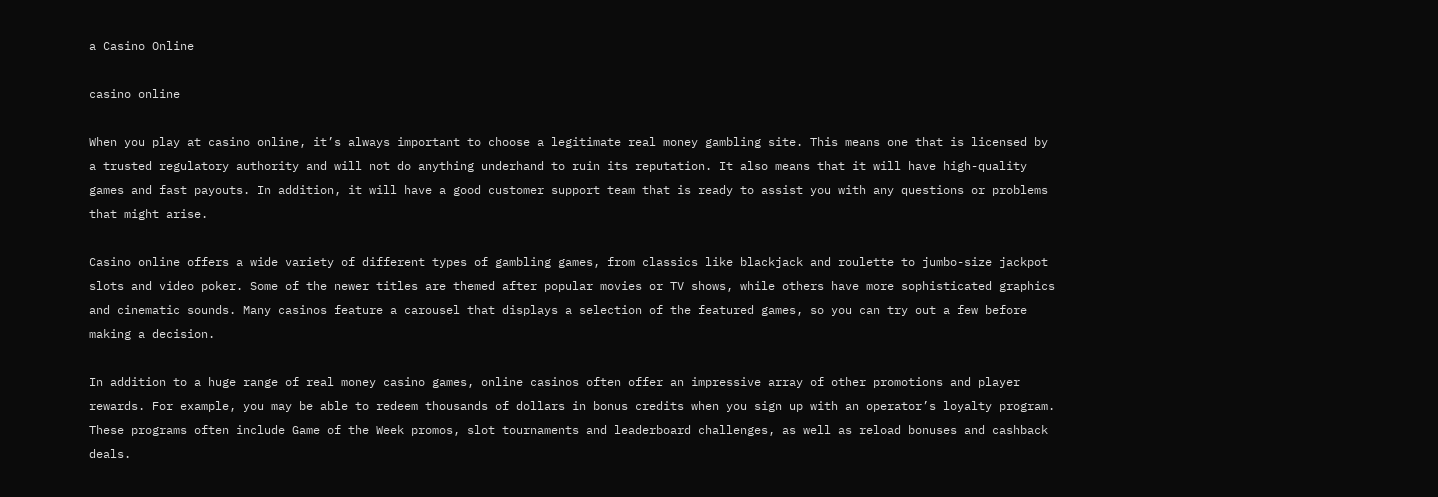a Casino Online

casino online

When you play at casino online, it’s always important to choose a legitimate real money gambling site. This means one that is licensed by a trusted regulatory authority and will not do anything underhand to ruin its reputation. It also means that it will have high-quality games and fast payouts. In addition, it will have a good customer support team that is ready to assist you with any questions or problems that might arise.

Casino online offers a wide variety of different types of gambling games, from classics like blackjack and roulette to jumbo-size jackpot slots and video poker. Some of the newer titles are themed after popular movies or TV shows, while others have more sophisticated graphics and cinematic sounds. Many casinos feature a carousel that displays a selection of the featured games, so you can try out a few before making a decision.

In addition to a huge range of real money casino games, online casinos often offer an impressive array of other promotions and player rewards. For example, you may be able to redeem thousands of dollars in bonus credits when you sign up with an operator’s loyalty program. These programs often include Game of the Week promos, slot tournaments and leaderboard challenges, as well as reload bonuses and cashback deals.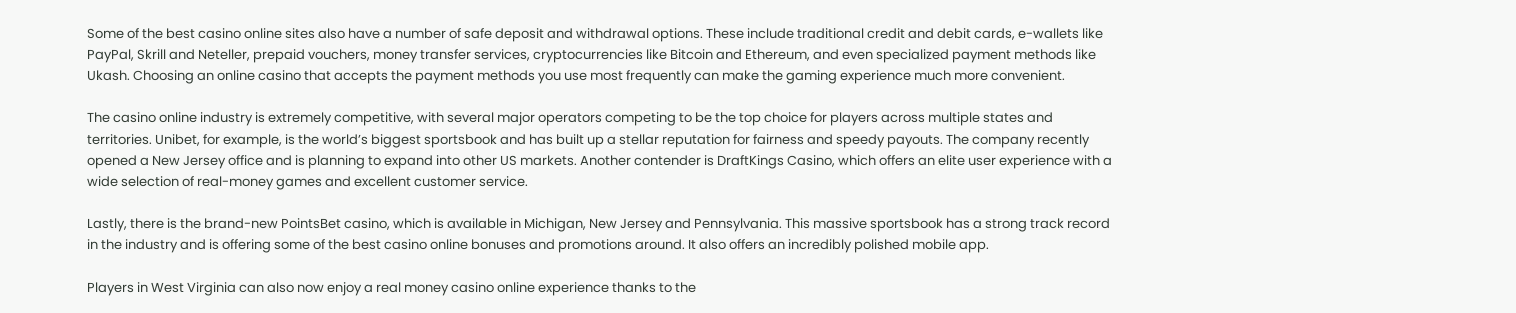Some of the best casino online sites also have a number of safe deposit and withdrawal options. These include traditional credit and debit cards, e-wallets like PayPal, Skrill and Neteller, prepaid vouchers, money transfer services, cryptocurrencies like Bitcoin and Ethereum, and even specialized payment methods like Ukash. Choosing an online casino that accepts the payment methods you use most frequently can make the gaming experience much more convenient.

The casino online industry is extremely competitive, with several major operators competing to be the top choice for players across multiple states and territories. Unibet, for example, is the world’s biggest sportsbook and has built up a stellar reputation for fairness and speedy payouts. The company recently opened a New Jersey office and is planning to expand into other US markets. Another contender is DraftKings Casino, which offers an elite user experience with a wide selection of real-money games and excellent customer service.

Lastly, there is the brand-new PointsBet casino, which is available in Michigan, New Jersey and Pennsylvania. This massive sportsbook has a strong track record in the industry and is offering some of the best casino online bonuses and promotions around. It also offers an incredibly polished mobile app.

Players in West Virginia can also now enjoy a real money casino online experience thanks to the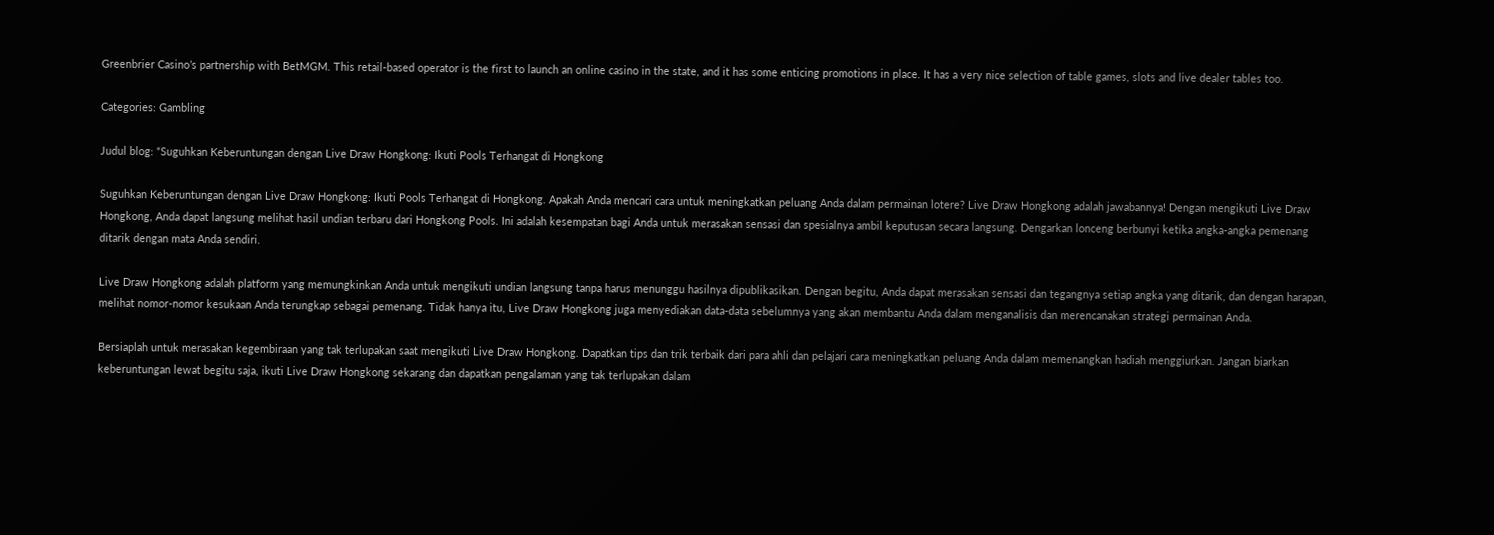Greenbrier Casino’s partnership with BetMGM. This retail-based operator is the first to launch an online casino in the state, and it has some enticing promotions in place. It has a very nice selection of table games, slots and live dealer tables too.

Categories: Gambling

Judul blog: “Suguhkan Keberuntungan dengan Live Draw Hongkong: Ikuti Pools Terhangat di Hongkong

Suguhkan Keberuntungan dengan Live Draw Hongkong: Ikuti Pools Terhangat di Hongkong. Apakah Anda mencari cara untuk meningkatkan peluang Anda dalam permainan lotere? Live Draw Hongkong adalah jawabannya! Dengan mengikuti Live Draw Hongkong, Anda dapat langsung melihat hasil undian terbaru dari Hongkong Pools. Ini adalah kesempatan bagi Anda untuk merasakan sensasi dan spesialnya ambil keputusan secara langsung. Dengarkan lonceng berbunyi ketika angka-angka pemenang ditarik dengan mata Anda sendiri.

Live Draw Hongkong adalah platform yang memungkinkan Anda untuk mengikuti undian langsung tanpa harus menunggu hasilnya dipublikasikan. Dengan begitu, Anda dapat merasakan sensasi dan tegangnya setiap angka yang ditarik, dan dengan harapan, melihat nomor-nomor kesukaan Anda terungkap sebagai pemenang. Tidak hanya itu, Live Draw Hongkong juga menyediakan data-data sebelumnya yang akan membantu Anda dalam menganalisis dan merencanakan strategi permainan Anda.

Bersiaplah untuk merasakan kegembiraan yang tak terlupakan saat mengikuti Live Draw Hongkong. Dapatkan tips dan trik terbaik dari para ahli dan pelajari cara meningkatkan peluang Anda dalam memenangkan hadiah menggiurkan. Jangan biarkan keberuntungan lewat begitu saja, ikuti Live Draw Hongkong sekarang dan dapatkan pengalaman yang tak terlupakan dalam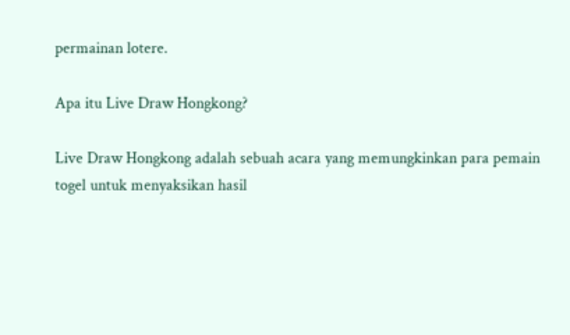permainan lotere.

Apa itu Live Draw Hongkong?

Live Draw Hongkong adalah sebuah acara yang memungkinkan para pemain togel untuk menyaksikan hasil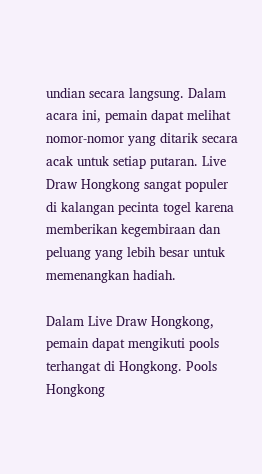undian secara langsung. Dalam acara ini, pemain dapat melihat nomor-nomor yang ditarik secara acak untuk setiap putaran. Live Draw Hongkong sangat populer di kalangan pecinta togel karena memberikan kegembiraan dan peluang yang lebih besar untuk memenangkan hadiah.

Dalam Live Draw Hongkong, pemain dapat mengikuti pools terhangat di Hongkong. Pools Hongkong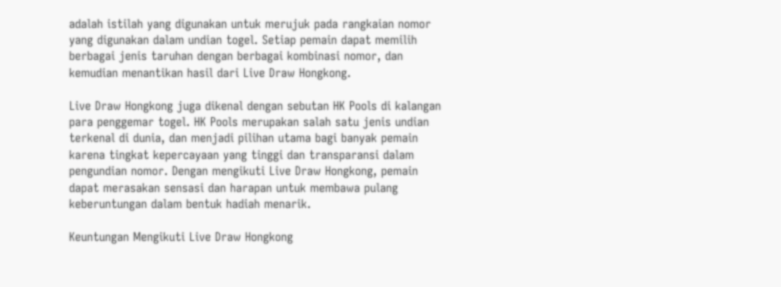adalah istilah yang digunakan untuk merujuk pada rangkaian nomor yang digunakan dalam undian togel. Setiap pemain dapat memilih berbagai jenis taruhan dengan berbagai kombinasi nomor, dan kemudian menantikan hasil dari Live Draw Hongkong.

Live Draw Hongkong juga dikenal dengan sebutan HK Pools di kalangan para penggemar togel. HK Pools merupakan salah satu jenis undian terkenal di dunia, dan menjadi pilihan utama bagi banyak pemain karena tingkat kepercayaan yang tinggi dan transparansi dalam pengundian nomor. Dengan mengikuti Live Draw Hongkong, pemain dapat merasakan sensasi dan harapan untuk membawa pulang keberuntungan dalam bentuk hadiah menarik.

Keuntungan Mengikuti Live Draw Hongkong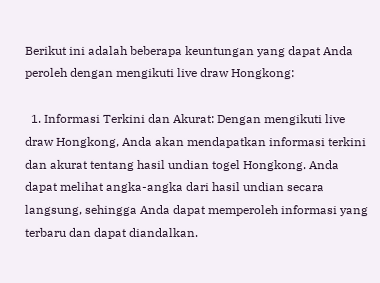Berikut ini adalah beberapa keuntungan yang dapat Anda peroleh dengan mengikuti live draw Hongkong:

  1. Informasi Terkini dan Akurat: Dengan mengikuti live draw Hongkong, Anda akan mendapatkan informasi terkini dan akurat tentang hasil undian togel Hongkong. Anda dapat melihat angka-angka dari hasil undian secara langsung, sehingga Anda dapat memperoleh informasi yang terbaru dan dapat diandalkan.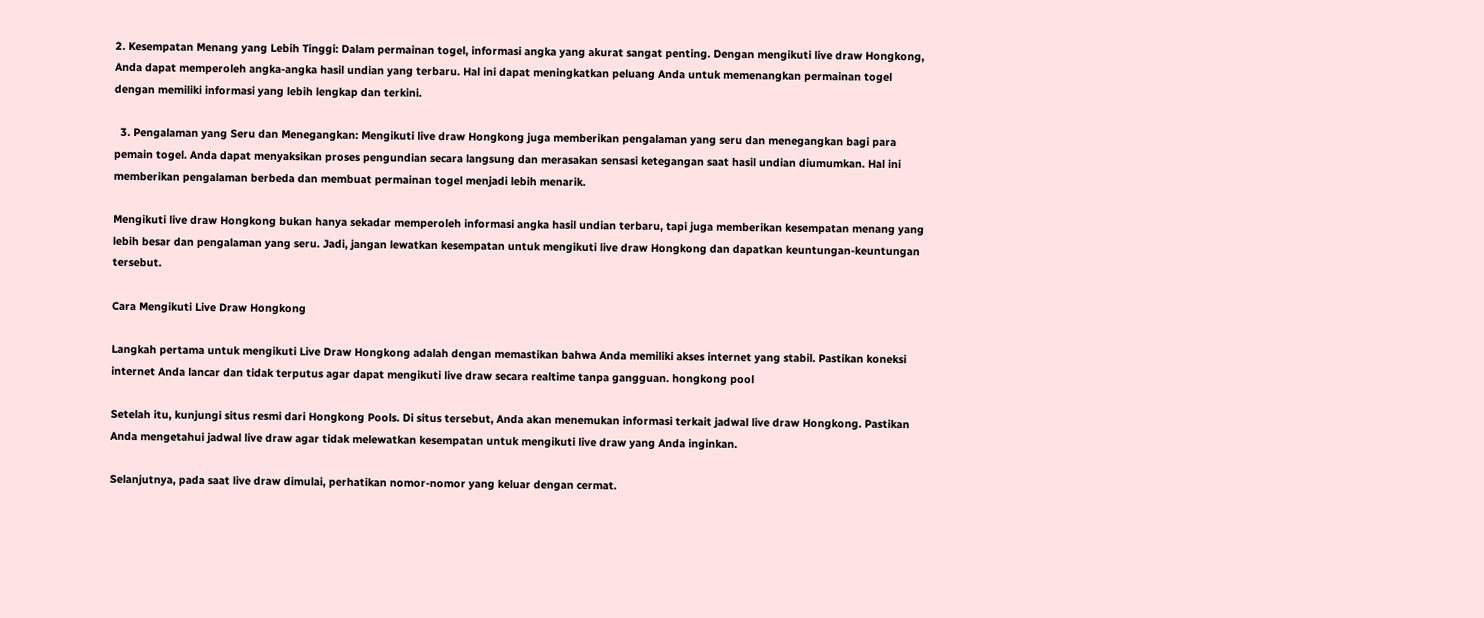2. Kesempatan Menang yang Lebih Tinggi: Dalam permainan togel, informasi angka yang akurat sangat penting. Dengan mengikuti live draw Hongkong, Anda dapat memperoleh angka-angka hasil undian yang terbaru. Hal ini dapat meningkatkan peluang Anda untuk memenangkan permainan togel dengan memiliki informasi yang lebih lengkap dan terkini.

  3. Pengalaman yang Seru dan Menegangkan: Mengikuti live draw Hongkong juga memberikan pengalaman yang seru dan menegangkan bagi para pemain togel. Anda dapat menyaksikan proses pengundian secara langsung dan merasakan sensasi ketegangan saat hasil undian diumumkan. Hal ini memberikan pengalaman berbeda dan membuat permainan togel menjadi lebih menarik.

Mengikuti live draw Hongkong bukan hanya sekadar memperoleh informasi angka hasil undian terbaru, tapi juga memberikan kesempatan menang yang lebih besar dan pengalaman yang seru. Jadi, jangan lewatkan kesempatan untuk mengikuti live draw Hongkong dan dapatkan keuntungan-keuntungan tersebut.

Cara Mengikuti Live Draw Hongkong

Langkah pertama untuk mengikuti Live Draw Hongkong adalah dengan memastikan bahwa Anda memiliki akses internet yang stabil. Pastikan koneksi internet Anda lancar dan tidak terputus agar dapat mengikuti live draw secara realtime tanpa gangguan. hongkong pool

Setelah itu, kunjungi situs resmi dari Hongkong Pools. Di situs tersebut, Anda akan menemukan informasi terkait jadwal live draw Hongkong. Pastikan Anda mengetahui jadwal live draw agar tidak melewatkan kesempatan untuk mengikuti live draw yang Anda inginkan.

Selanjutnya, pada saat live draw dimulai, perhatikan nomor-nomor yang keluar dengan cermat.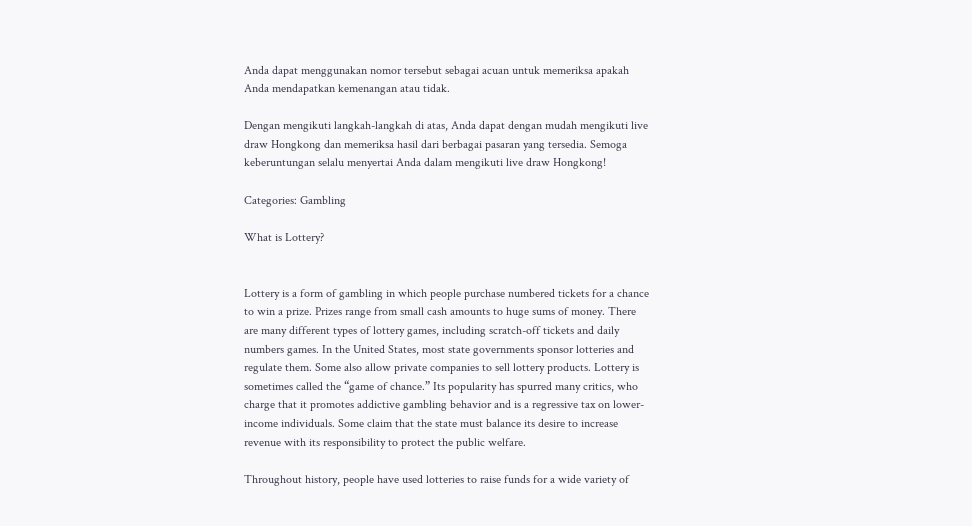Anda dapat menggunakan nomor tersebut sebagai acuan untuk memeriksa apakah Anda mendapatkan kemenangan atau tidak.

Dengan mengikuti langkah-langkah di atas, Anda dapat dengan mudah mengikuti live draw Hongkong dan memeriksa hasil dari berbagai pasaran yang tersedia. Semoga keberuntungan selalu menyertai Anda dalam mengikuti live draw Hongkong!

Categories: Gambling

What is Lottery?


Lottery is a form of gambling in which people purchase numbered tickets for a chance to win a prize. Prizes range from small cash amounts to huge sums of money. There are many different types of lottery games, including scratch-off tickets and daily numbers games. In the United States, most state governments sponsor lotteries and regulate them. Some also allow private companies to sell lottery products. Lottery is sometimes called the “game of chance.” Its popularity has spurred many critics, who charge that it promotes addictive gambling behavior and is a regressive tax on lower-income individuals. Some claim that the state must balance its desire to increase revenue with its responsibility to protect the public welfare.

Throughout history, people have used lotteries to raise funds for a wide variety of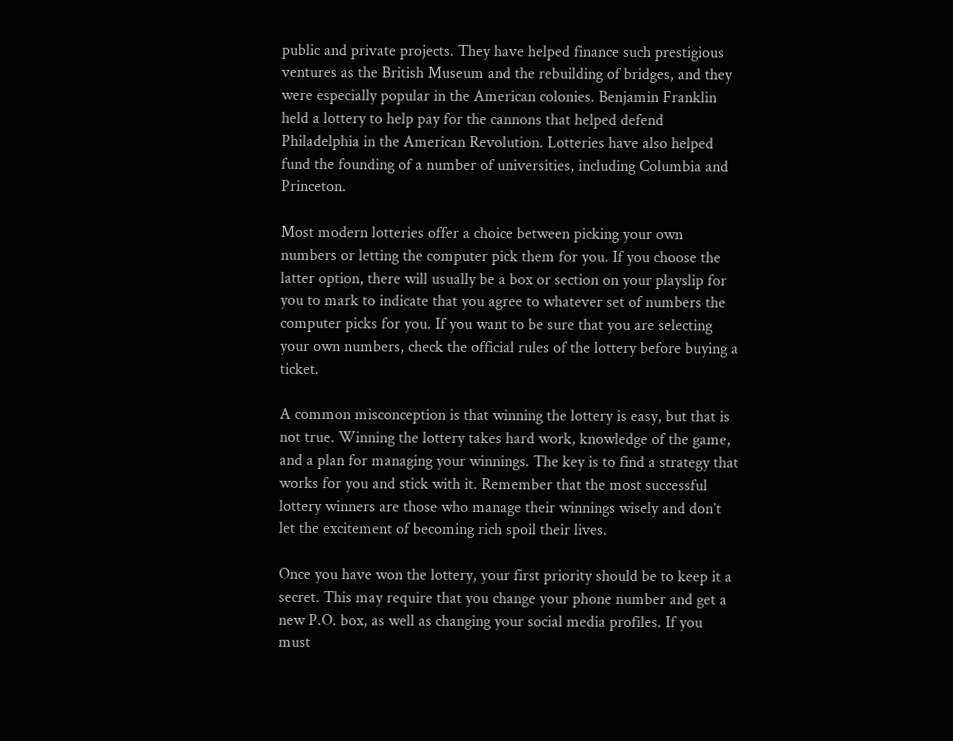public and private projects. They have helped finance such prestigious ventures as the British Museum and the rebuilding of bridges, and they were especially popular in the American colonies. Benjamin Franklin held a lottery to help pay for the cannons that helped defend Philadelphia in the American Revolution. Lotteries have also helped fund the founding of a number of universities, including Columbia and Princeton.

Most modern lotteries offer a choice between picking your own numbers or letting the computer pick them for you. If you choose the latter option, there will usually be a box or section on your playslip for you to mark to indicate that you agree to whatever set of numbers the computer picks for you. If you want to be sure that you are selecting your own numbers, check the official rules of the lottery before buying a ticket.

A common misconception is that winning the lottery is easy, but that is not true. Winning the lottery takes hard work, knowledge of the game, and a plan for managing your winnings. The key is to find a strategy that works for you and stick with it. Remember that the most successful lottery winners are those who manage their winnings wisely and don’t let the excitement of becoming rich spoil their lives.

Once you have won the lottery, your first priority should be to keep it a secret. This may require that you change your phone number and get a new P.O. box, as well as changing your social media profiles. If you must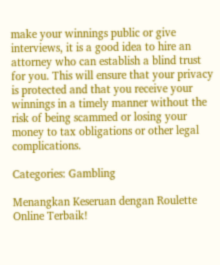make your winnings public or give interviews, it is a good idea to hire an attorney who can establish a blind trust for you. This will ensure that your privacy is protected and that you receive your winnings in a timely manner without the risk of being scammed or losing your money to tax obligations or other legal complications.

Categories: Gambling

Menangkan Keseruan dengan Roulette Online Terbaik!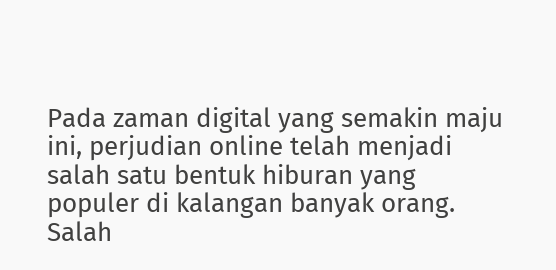Pada zaman digital yang semakin maju ini, perjudian online telah menjadi salah satu bentuk hiburan yang populer di kalangan banyak orang. Salah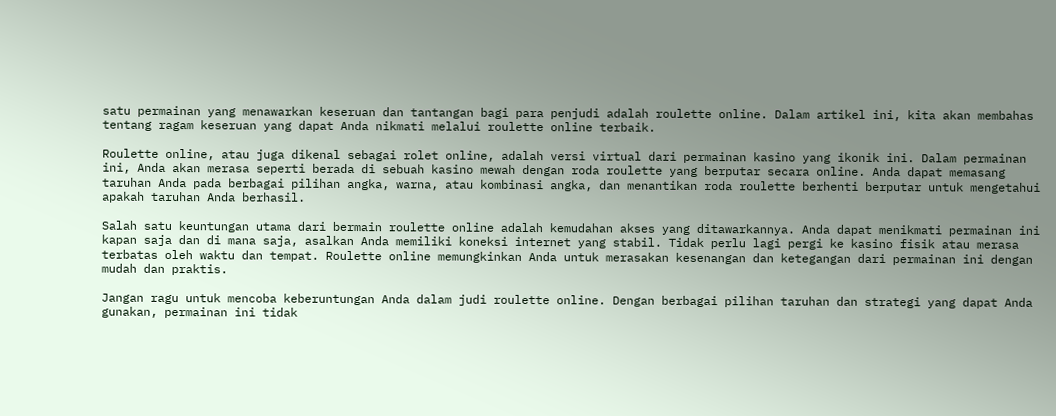satu permainan yang menawarkan keseruan dan tantangan bagi para penjudi adalah roulette online. Dalam artikel ini, kita akan membahas tentang ragam keseruan yang dapat Anda nikmati melalui roulette online terbaik.

Roulette online, atau juga dikenal sebagai rolet online, adalah versi virtual dari permainan kasino yang ikonik ini. Dalam permainan ini, Anda akan merasa seperti berada di sebuah kasino mewah dengan roda roulette yang berputar secara online. Anda dapat memasang taruhan Anda pada berbagai pilihan angka, warna, atau kombinasi angka, dan menantikan roda roulette berhenti berputar untuk mengetahui apakah taruhan Anda berhasil.

Salah satu keuntungan utama dari bermain roulette online adalah kemudahan akses yang ditawarkannya. Anda dapat menikmati permainan ini kapan saja dan di mana saja, asalkan Anda memiliki koneksi internet yang stabil. Tidak perlu lagi pergi ke kasino fisik atau merasa terbatas oleh waktu dan tempat. Roulette online memungkinkan Anda untuk merasakan kesenangan dan ketegangan dari permainan ini dengan mudah dan praktis.

Jangan ragu untuk mencoba keberuntungan Anda dalam judi roulette online. Dengan berbagai pilihan taruhan dan strategi yang dapat Anda gunakan, permainan ini tidak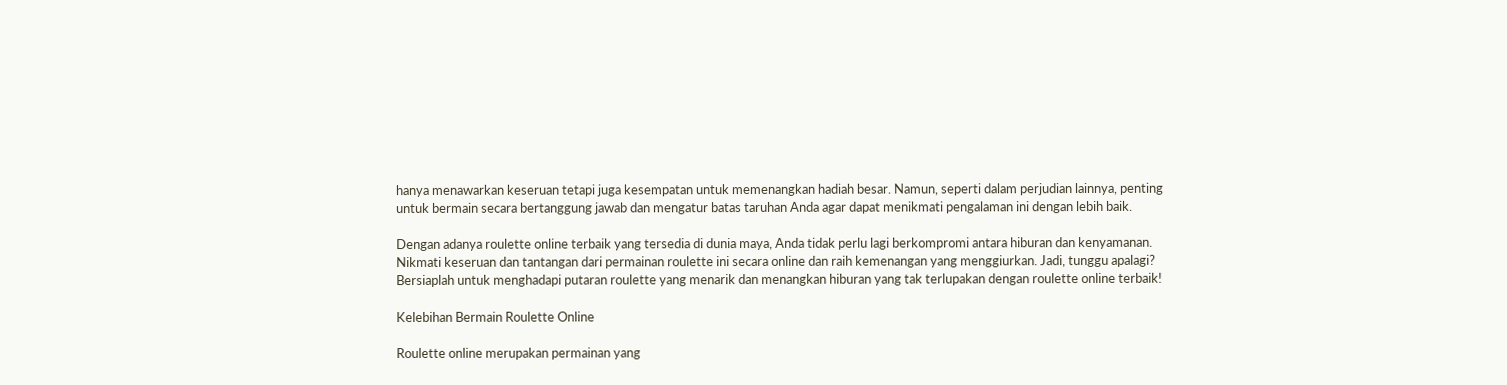hanya menawarkan keseruan tetapi juga kesempatan untuk memenangkan hadiah besar. Namun, seperti dalam perjudian lainnya, penting untuk bermain secara bertanggung jawab dan mengatur batas taruhan Anda agar dapat menikmati pengalaman ini dengan lebih baik.

Dengan adanya roulette online terbaik yang tersedia di dunia maya, Anda tidak perlu lagi berkompromi antara hiburan dan kenyamanan. Nikmati keseruan dan tantangan dari permainan roulette ini secara online dan raih kemenangan yang menggiurkan. Jadi, tunggu apalagi? Bersiaplah untuk menghadapi putaran roulette yang menarik dan menangkan hiburan yang tak terlupakan dengan roulette online terbaik!

Kelebihan Bermain Roulette Online

Roulette online merupakan permainan yang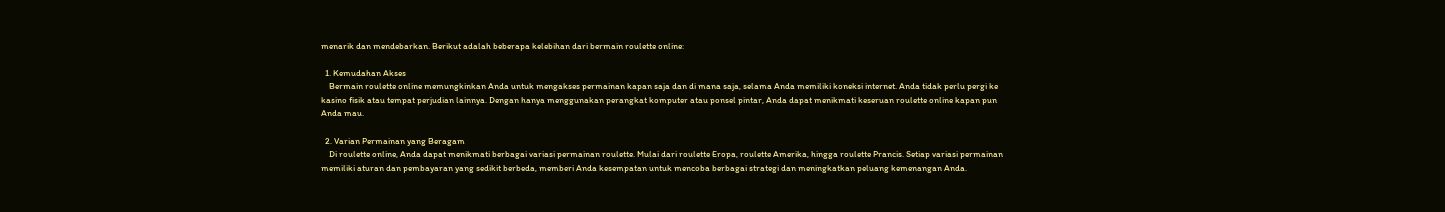menarik dan mendebarkan. Berikut adalah beberapa kelebihan dari bermain roulette online:

  1. Kemudahan Akses
    Bermain roulette online memungkinkan Anda untuk mengakses permainan kapan saja dan di mana saja, selama Anda memiliki koneksi internet. Anda tidak perlu pergi ke kasino fisik atau tempat perjudian lainnya. Dengan hanya menggunakan perangkat komputer atau ponsel pintar, Anda dapat menikmati keseruan roulette online kapan pun Anda mau.

  2. Varian Permainan yang Beragam
    Di roulette online, Anda dapat menikmati berbagai variasi permainan roulette. Mulai dari roulette Eropa, roulette Amerika, hingga roulette Prancis. Setiap variasi permainan memiliki aturan dan pembayaran yang sedikit berbeda, memberi Anda kesempatan untuk mencoba berbagai strategi dan meningkatkan peluang kemenangan Anda.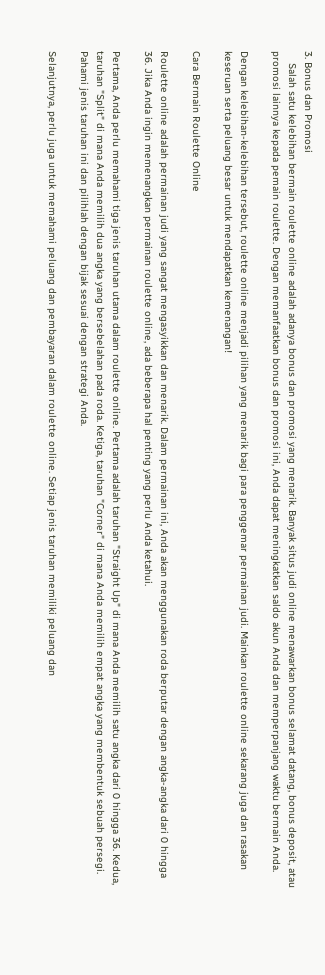3. Bonus dan Promosi
    Salah satu kelebihan bermain roulette online adalah adanya bonus dan promosi yang menarik. Banyak situs judi online menawarkan bonus selamat datang, bonus deposit, atau promosi lainnya kepada pemain roulette. Dengan memanfaatkan bonus dan promosi ini, Anda dapat meningkatkan saldo akun Anda dan memperpanjang waktu bermain Anda.

Dengan kelebihan-kelebihan tersebut, roulette online menjadi pilihan yang menarik bagi para penggemar permainan judi. Mainkan roulette online sekarang juga dan rasakan keseruan serta peluang besar untuk mendapatkan kemenangan!

Cara Bermain Roulette Online

Roulette online adalah permainan judi yang sangat mengasyikkan dan menarik. Dalam permainan ini, Anda akan menggunakan roda berputar dengan angka-angka dari 0 hingga 36. Jika Anda ingin memenangkan permainan roulette online, ada beberapa hal penting yang perlu Anda ketahui.

Pertama, Anda perlu memahami tiga jenis taruhan utama dalam roulette online. Pertama adalah taruhan "Straight Up" di mana Anda memilih satu angka dari 0 hingga 36. Kedua, taruhan "Split" di mana Anda memilih dua angka yang bersebelahan pada roda. Ketiga, taruhan "Corner" di mana Anda memilih empat angka yang membentuk sebuah persegi. Pahami jenis taruhan ini dan pilihlah dengan bijak sesuai dengan strategi Anda.

Selanjutnya, perlu juga untuk memahami peluang dan pembayaran dalam roulette online. Setiap jenis taruhan memiliki peluang dan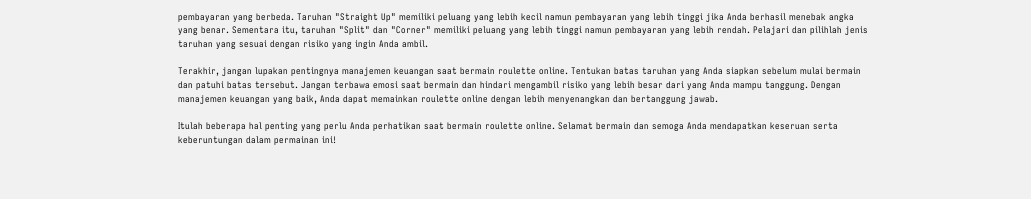pembayaran yang berbeda. Taruhan "Straight Up" memiliki peluang yang lebih kecil namun pembayaran yang lebih tinggi jika Anda berhasil menebak angka yang benar. Sementara itu, taruhan "Split" dan "Corner" memiliki peluang yang lebih tinggi namun pembayaran yang lebih rendah. Pelajari dan pilihlah jenis taruhan yang sesuai dengan risiko yang ingin Anda ambil.

Terakhir, jangan lupakan pentingnya manajemen keuangan saat bermain roulette online. Tentukan batas taruhan yang Anda siapkan sebelum mulai bermain dan patuhi batas tersebut. Jangan terbawa emosi saat bermain dan hindari mengambil risiko yang lebih besar dari yang Anda mampu tanggung. Dengan manajemen keuangan yang baik, Anda dapat memainkan roulette online dengan lebih menyenangkan dan bertanggung jawab.

Itulah beberapa hal penting yang perlu Anda perhatikan saat bermain roulette online. Selamat bermain dan semoga Anda mendapatkan keseruan serta keberuntungan dalam permainan ini!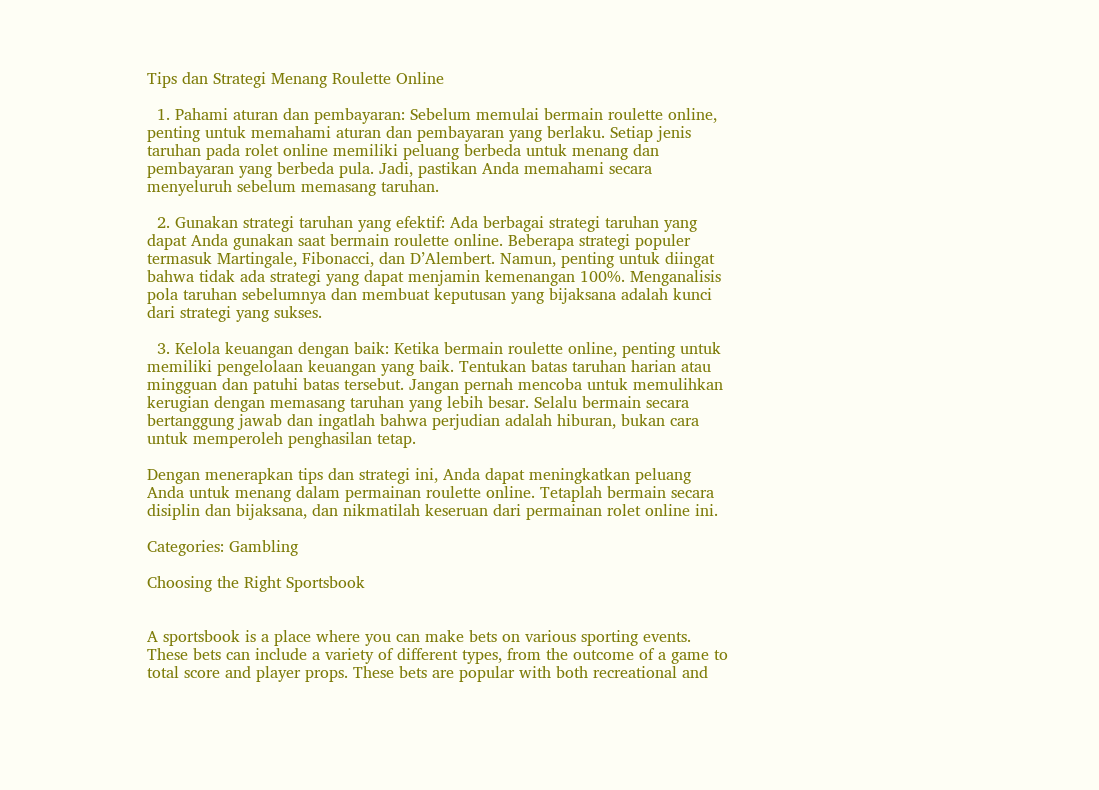Tips dan Strategi Menang Roulette Online

  1. Pahami aturan dan pembayaran: Sebelum memulai bermain roulette online, penting untuk memahami aturan dan pembayaran yang berlaku. Setiap jenis taruhan pada rolet online memiliki peluang berbeda untuk menang dan pembayaran yang berbeda pula. Jadi, pastikan Anda memahami secara menyeluruh sebelum memasang taruhan.

  2. Gunakan strategi taruhan yang efektif: Ada berbagai strategi taruhan yang dapat Anda gunakan saat bermain roulette online. Beberapa strategi populer termasuk Martingale, Fibonacci, dan D’Alembert. Namun, penting untuk diingat bahwa tidak ada strategi yang dapat menjamin kemenangan 100%. Menganalisis pola taruhan sebelumnya dan membuat keputusan yang bijaksana adalah kunci dari strategi yang sukses.

  3. Kelola keuangan dengan baik: Ketika bermain roulette online, penting untuk memiliki pengelolaan keuangan yang baik. Tentukan batas taruhan harian atau mingguan dan patuhi batas tersebut. Jangan pernah mencoba untuk memulihkan kerugian dengan memasang taruhan yang lebih besar. Selalu bermain secara bertanggung jawab dan ingatlah bahwa perjudian adalah hiburan, bukan cara untuk memperoleh penghasilan tetap.

Dengan menerapkan tips dan strategi ini, Anda dapat meningkatkan peluang Anda untuk menang dalam permainan roulette online. Tetaplah bermain secara disiplin dan bijaksana, dan nikmatilah keseruan dari permainan rolet online ini.

Categories: Gambling

Choosing the Right Sportsbook


A sportsbook is a place where you can make bets on various sporting events. These bets can include a variety of different types, from the outcome of a game to total score and player props. These bets are popular with both recreational and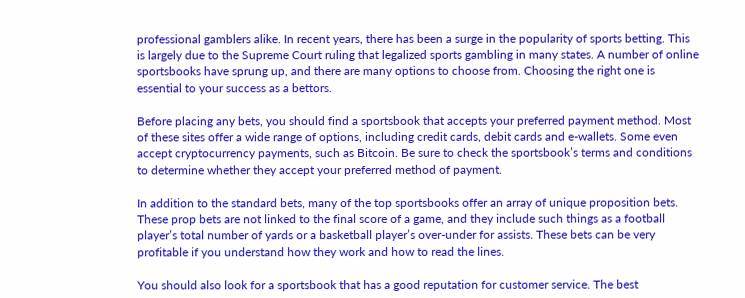professional gamblers alike. In recent years, there has been a surge in the popularity of sports betting. This is largely due to the Supreme Court ruling that legalized sports gambling in many states. A number of online sportsbooks have sprung up, and there are many options to choose from. Choosing the right one is essential to your success as a bettors.

Before placing any bets, you should find a sportsbook that accepts your preferred payment method. Most of these sites offer a wide range of options, including credit cards, debit cards and e-wallets. Some even accept cryptocurrency payments, such as Bitcoin. Be sure to check the sportsbook’s terms and conditions to determine whether they accept your preferred method of payment.

In addition to the standard bets, many of the top sportsbooks offer an array of unique proposition bets. These prop bets are not linked to the final score of a game, and they include such things as a football player’s total number of yards or a basketball player’s over-under for assists. These bets can be very profitable if you understand how they work and how to read the lines.

You should also look for a sportsbook that has a good reputation for customer service. The best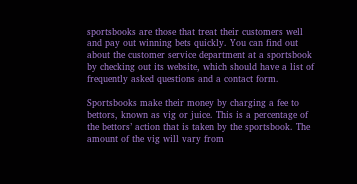sportsbooks are those that treat their customers well and pay out winning bets quickly. You can find out about the customer service department at a sportsbook by checking out its website, which should have a list of frequently asked questions and a contact form.

Sportsbooks make their money by charging a fee to bettors, known as vig or juice. This is a percentage of the bettors’ action that is taken by the sportsbook. The amount of the vig will vary from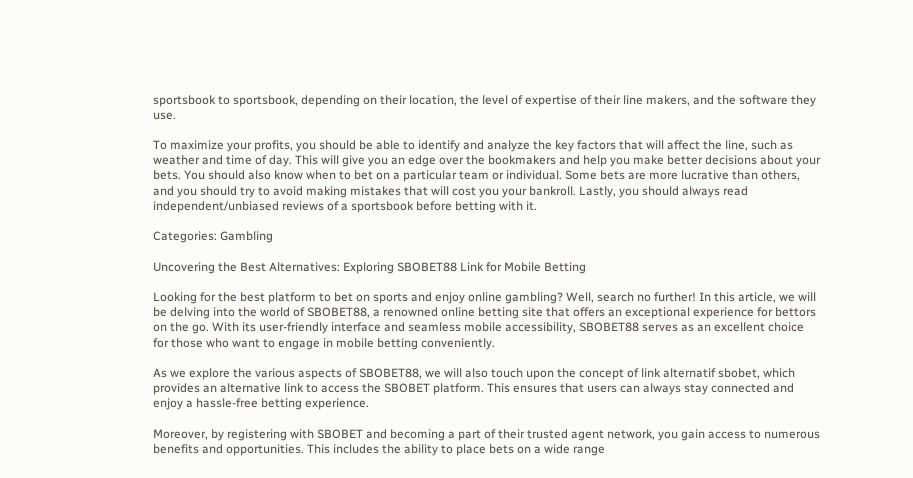sportsbook to sportsbook, depending on their location, the level of expertise of their line makers, and the software they use.

To maximize your profits, you should be able to identify and analyze the key factors that will affect the line, such as weather and time of day. This will give you an edge over the bookmakers and help you make better decisions about your bets. You should also know when to bet on a particular team or individual. Some bets are more lucrative than others, and you should try to avoid making mistakes that will cost you your bankroll. Lastly, you should always read independent/unbiased reviews of a sportsbook before betting with it.

Categories: Gambling

Uncovering the Best Alternatives: Exploring SBOBET88 Link for Mobile Betting

Looking for the best platform to bet on sports and enjoy online gambling? Well, search no further! In this article, we will be delving into the world of SBOBET88, a renowned online betting site that offers an exceptional experience for bettors on the go. With its user-friendly interface and seamless mobile accessibility, SBOBET88 serves as an excellent choice for those who want to engage in mobile betting conveniently.

As we explore the various aspects of SBOBET88, we will also touch upon the concept of link alternatif sbobet, which provides an alternative link to access the SBOBET platform. This ensures that users can always stay connected and enjoy a hassle-free betting experience.

Moreover, by registering with SBOBET and becoming a part of their trusted agent network, you gain access to numerous benefits and opportunities. This includes the ability to place bets on a wide range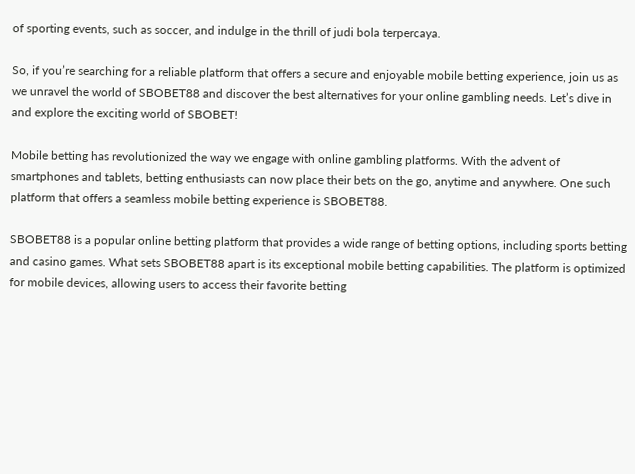of sporting events, such as soccer, and indulge in the thrill of judi bola terpercaya.

So, if you’re searching for a reliable platform that offers a secure and enjoyable mobile betting experience, join us as we unravel the world of SBOBET88 and discover the best alternatives for your online gambling needs. Let’s dive in and explore the exciting world of SBOBET!

Mobile betting has revolutionized the way we engage with online gambling platforms. With the advent of smartphones and tablets, betting enthusiasts can now place their bets on the go, anytime and anywhere. One such platform that offers a seamless mobile betting experience is SBOBET88.

SBOBET88 is a popular online betting platform that provides a wide range of betting options, including sports betting and casino games. What sets SBOBET88 apart is its exceptional mobile betting capabilities. The platform is optimized for mobile devices, allowing users to access their favorite betting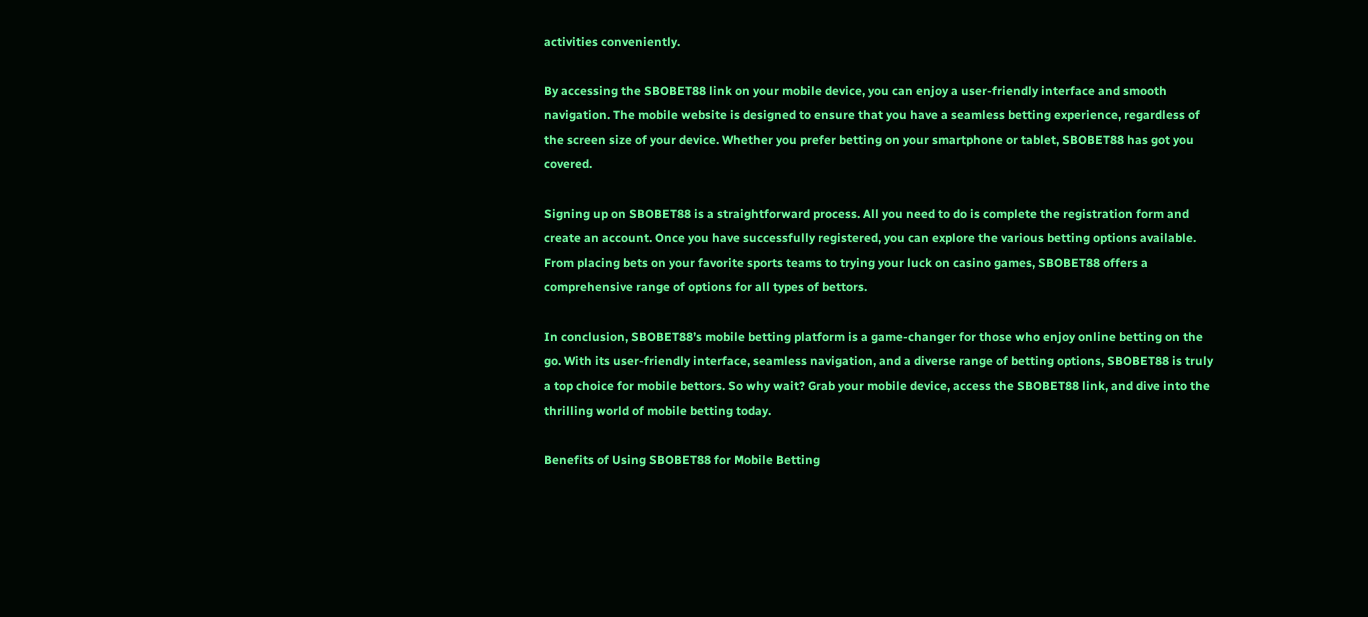activities conveniently.

By accessing the SBOBET88 link on your mobile device, you can enjoy a user-friendly interface and smooth navigation. The mobile website is designed to ensure that you have a seamless betting experience, regardless of the screen size of your device. Whether you prefer betting on your smartphone or tablet, SBOBET88 has got you covered.

Signing up on SBOBET88 is a straightforward process. All you need to do is complete the registration form and create an account. Once you have successfully registered, you can explore the various betting options available. From placing bets on your favorite sports teams to trying your luck on casino games, SBOBET88 offers a comprehensive range of options for all types of bettors.

In conclusion, SBOBET88’s mobile betting platform is a game-changer for those who enjoy online betting on the go. With its user-friendly interface, seamless navigation, and a diverse range of betting options, SBOBET88 is truly a top choice for mobile bettors. So why wait? Grab your mobile device, access the SBOBET88 link, and dive into the thrilling world of mobile betting today.

Benefits of Using SBOBET88 for Mobile Betting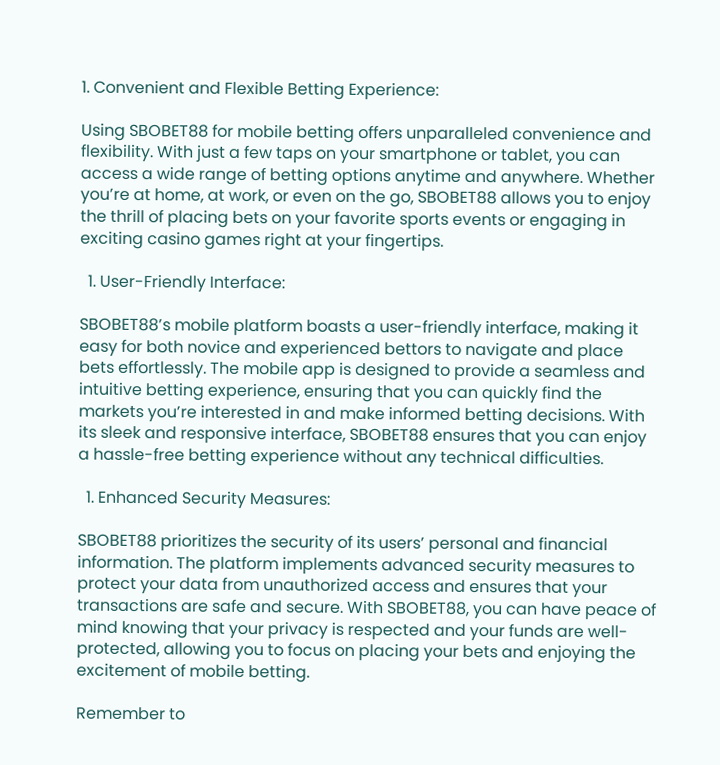1. Convenient and Flexible Betting Experience:

Using SBOBET88 for mobile betting offers unparalleled convenience and flexibility. With just a few taps on your smartphone or tablet, you can access a wide range of betting options anytime and anywhere. Whether you’re at home, at work, or even on the go, SBOBET88 allows you to enjoy the thrill of placing bets on your favorite sports events or engaging in exciting casino games right at your fingertips.

  1. User-Friendly Interface:

SBOBET88’s mobile platform boasts a user-friendly interface, making it easy for both novice and experienced bettors to navigate and place bets effortlessly. The mobile app is designed to provide a seamless and intuitive betting experience, ensuring that you can quickly find the markets you’re interested in and make informed betting decisions. With its sleek and responsive interface, SBOBET88 ensures that you can enjoy a hassle-free betting experience without any technical difficulties.

  1. Enhanced Security Measures:

SBOBET88 prioritizes the security of its users’ personal and financial information. The platform implements advanced security measures to protect your data from unauthorized access and ensures that your transactions are safe and secure. With SBOBET88, you can have peace of mind knowing that your privacy is respected and your funds are well-protected, allowing you to focus on placing your bets and enjoying the excitement of mobile betting.

Remember to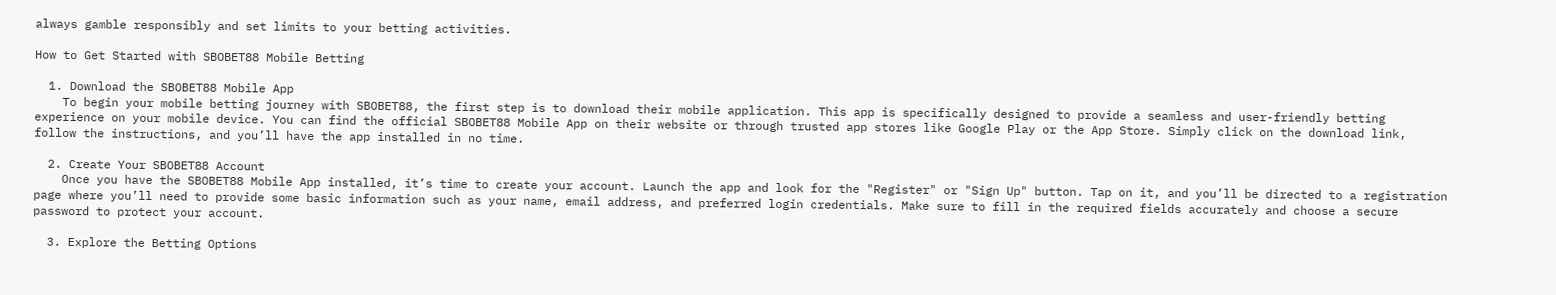always gamble responsibly and set limits to your betting activities.

How to Get Started with SBOBET88 Mobile Betting

  1. Download the SBOBET88 Mobile App
    To begin your mobile betting journey with SBOBET88, the first step is to download their mobile application. This app is specifically designed to provide a seamless and user-friendly betting experience on your mobile device. You can find the official SBOBET88 Mobile App on their website or through trusted app stores like Google Play or the App Store. Simply click on the download link, follow the instructions, and you’ll have the app installed in no time.

  2. Create Your SBOBET88 Account
    Once you have the SBOBET88 Mobile App installed, it’s time to create your account. Launch the app and look for the "Register" or "Sign Up" button. Tap on it, and you’ll be directed to a registration page where you’ll need to provide some basic information such as your name, email address, and preferred login credentials. Make sure to fill in the required fields accurately and choose a secure password to protect your account.

  3. Explore the Betting Options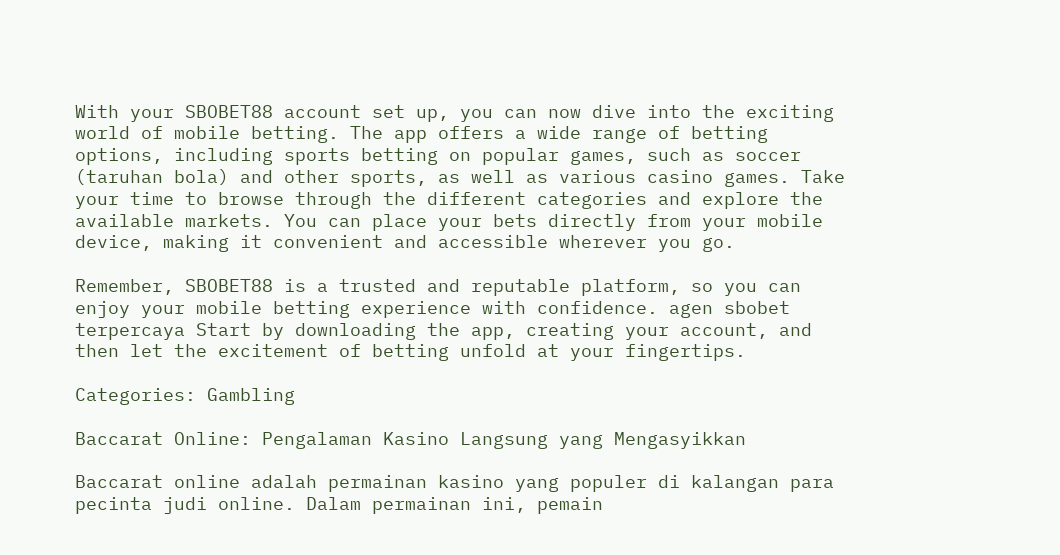With your SBOBET88 account set up, you can now dive into the exciting world of mobile betting. The app offers a wide range of betting options, including sports betting on popular games, such as soccer (taruhan bola) and other sports, as well as various casino games. Take your time to browse through the different categories and explore the available markets. You can place your bets directly from your mobile device, making it convenient and accessible wherever you go.

Remember, SBOBET88 is a trusted and reputable platform, so you can enjoy your mobile betting experience with confidence. agen sbobet terpercaya Start by downloading the app, creating your account, and then let the excitement of betting unfold at your fingertips.

Categories: Gambling

Baccarat Online: Pengalaman Kasino Langsung yang Mengasyikkan

Baccarat online adalah permainan kasino yang populer di kalangan para pecinta judi online. Dalam permainan ini, pemain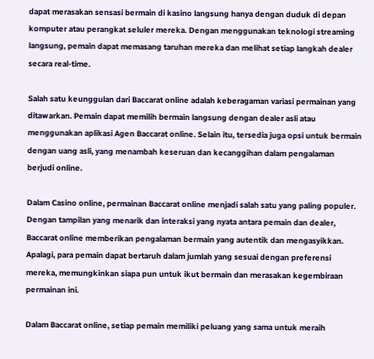dapat merasakan sensasi bermain di kasino langsung hanya dengan duduk di depan komputer atau perangkat seluler mereka. Dengan menggunakan teknologi streaming langsung, pemain dapat memasang taruhan mereka dan melihat setiap langkah dealer secara real-time.

Salah satu keunggulan dari Baccarat online adalah keberagaman variasi permainan yang ditawarkan. Pemain dapat memilih bermain langsung dengan dealer asli atau menggunakan aplikasi Agen Baccarat online. Selain itu, tersedia juga opsi untuk bermain dengan uang asli, yang menambah keseruan dan kecanggihan dalam pengalaman berjudi online.

Dalam Casino online, permainan Baccarat online menjadi salah satu yang paling populer. Dengan tampilan yang menarik dan interaksi yang nyata antara pemain dan dealer, Baccarat online memberikan pengalaman bermain yang autentik dan mengasyikkan. Apalagi, para pemain dapat bertaruh dalam jumlah yang sesuai dengan preferensi mereka, memungkinkan siapa pun untuk ikut bermain dan merasakan kegembiraan permainan ini.

Dalam Baccarat online, setiap pemain memiliki peluang yang sama untuk meraih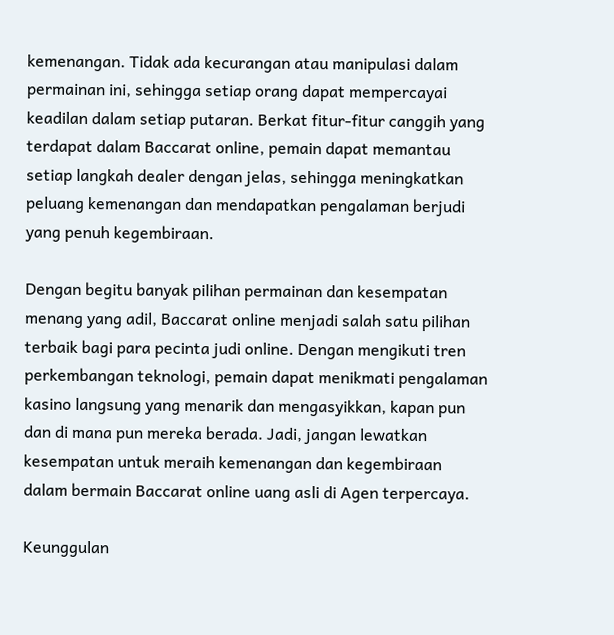kemenangan. Tidak ada kecurangan atau manipulasi dalam permainan ini, sehingga setiap orang dapat mempercayai keadilan dalam setiap putaran. Berkat fitur-fitur canggih yang terdapat dalam Baccarat online, pemain dapat memantau setiap langkah dealer dengan jelas, sehingga meningkatkan peluang kemenangan dan mendapatkan pengalaman berjudi yang penuh kegembiraan.

Dengan begitu banyak pilihan permainan dan kesempatan menang yang adil, Baccarat online menjadi salah satu pilihan terbaik bagi para pecinta judi online. Dengan mengikuti tren perkembangan teknologi, pemain dapat menikmati pengalaman kasino langsung yang menarik dan mengasyikkan, kapan pun dan di mana pun mereka berada. Jadi, jangan lewatkan kesempatan untuk meraih kemenangan dan kegembiraan dalam bermain Baccarat online uang asli di Agen terpercaya.

Keunggulan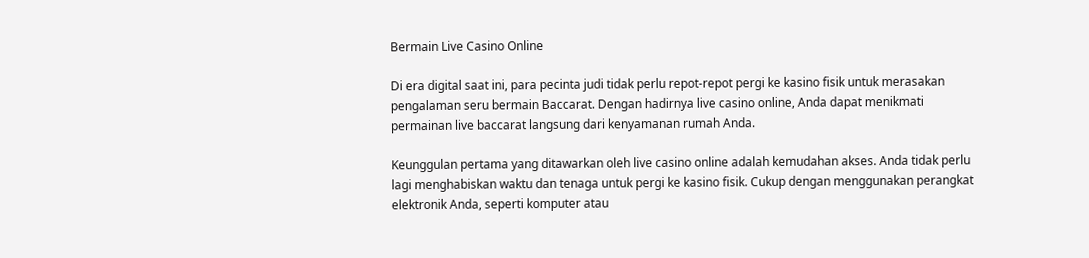Bermain Live Casino Online

Di era digital saat ini, para pecinta judi tidak perlu repot-repot pergi ke kasino fisik untuk merasakan pengalaman seru bermain Baccarat. Dengan hadirnya live casino online, Anda dapat menikmati permainan live baccarat langsung dari kenyamanan rumah Anda.

Keunggulan pertama yang ditawarkan oleh live casino online adalah kemudahan akses. Anda tidak perlu lagi menghabiskan waktu dan tenaga untuk pergi ke kasino fisik. Cukup dengan menggunakan perangkat elektronik Anda, seperti komputer atau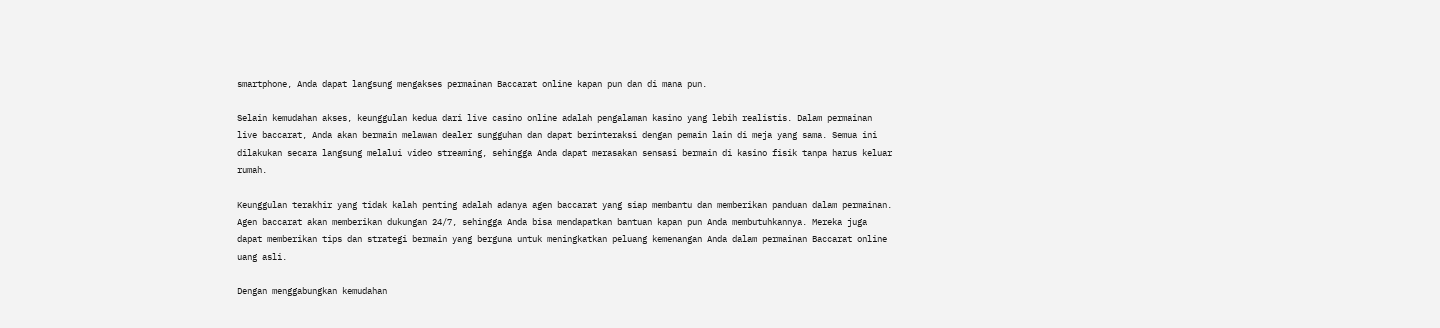smartphone, Anda dapat langsung mengakses permainan Baccarat online kapan pun dan di mana pun.

Selain kemudahan akses, keunggulan kedua dari live casino online adalah pengalaman kasino yang lebih realistis. Dalam permainan live baccarat, Anda akan bermain melawan dealer sungguhan dan dapat berinteraksi dengan pemain lain di meja yang sama. Semua ini dilakukan secara langsung melalui video streaming, sehingga Anda dapat merasakan sensasi bermain di kasino fisik tanpa harus keluar rumah.

Keunggulan terakhir yang tidak kalah penting adalah adanya agen baccarat yang siap membantu dan memberikan panduan dalam permainan. Agen baccarat akan memberikan dukungan 24/7, sehingga Anda bisa mendapatkan bantuan kapan pun Anda membutuhkannya. Mereka juga dapat memberikan tips dan strategi bermain yang berguna untuk meningkatkan peluang kemenangan Anda dalam permainan Baccarat online uang asli.

Dengan menggabungkan kemudahan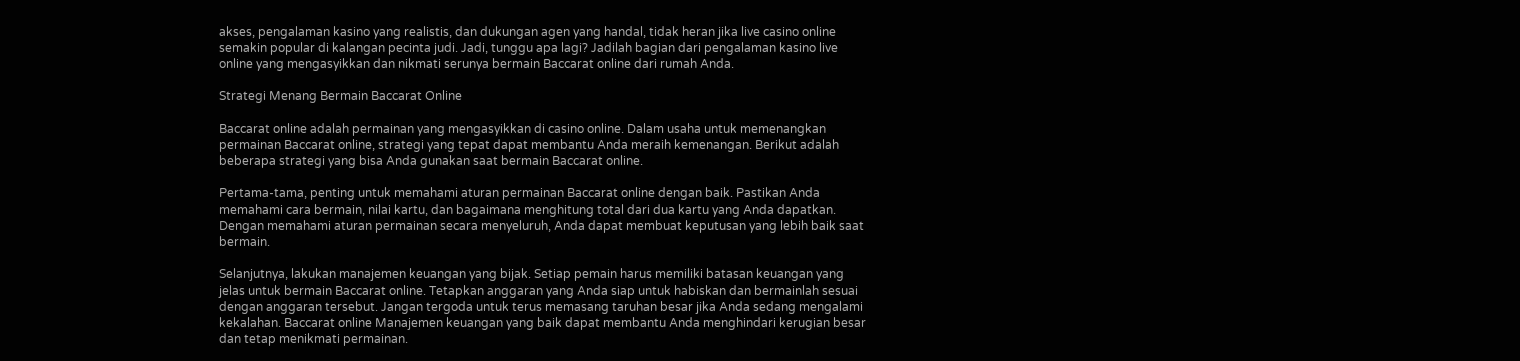akses, pengalaman kasino yang realistis, dan dukungan agen yang handal, tidak heran jika live casino online semakin popular di kalangan pecinta judi. Jadi, tunggu apa lagi? Jadilah bagian dari pengalaman kasino live online yang mengasyikkan dan nikmati serunya bermain Baccarat online dari rumah Anda.

Strategi Menang Bermain Baccarat Online

Baccarat online adalah permainan yang mengasyikkan di casino online. Dalam usaha untuk memenangkan permainan Baccarat online, strategi yang tepat dapat membantu Anda meraih kemenangan. Berikut adalah beberapa strategi yang bisa Anda gunakan saat bermain Baccarat online.

Pertama-tama, penting untuk memahami aturan permainan Baccarat online dengan baik. Pastikan Anda memahami cara bermain, nilai kartu, dan bagaimana menghitung total dari dua kartu yang Anda dapatkan. Dengan memahami aturan permainan secara menyeluruh, Anda dapat membuat keputusan yang lebih baik saat bermain.

Selanjutnya, lakukan manajemen keuangan yang bijak. Setiap pemain harus memiliki batasan keuangan yang jelas untuk bermain Baccarat online. Tetapkan anggaran yang Anda siap untuk habiskan dan bermainlah sesuai dengan anggaran tersebut. Jangan tergoda untuk terus memasang taruhan besar jika Anda sedang mengalami kekalahan. Baccarat online Manajemen keuangan yang baik dapat membantu Anda menghindari kerugian besar dan tetap menikmati permainan.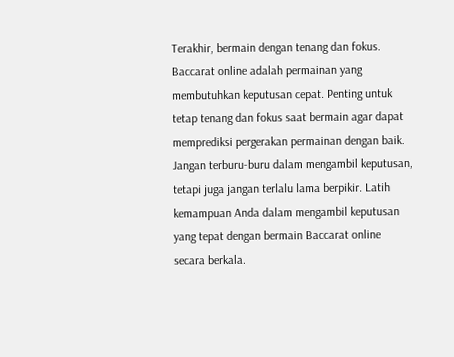Terakhir, bermain dengan tenang dan fokus. Baccarat online adalah permainan yang membutuhkan keputusan cepat. Penting untuk tetap tenang dan fokus saat bermain agar dapat memprediksi pergerakan permainan dengan baik. Jangan terburu-buru dalam mengambil keputusan, tetapi juga jangan terlalu lama berpikir. Latih kemampuan Anda dalam mengambil keputusan yang tepat dengan bermain Baccarat online secara berkala.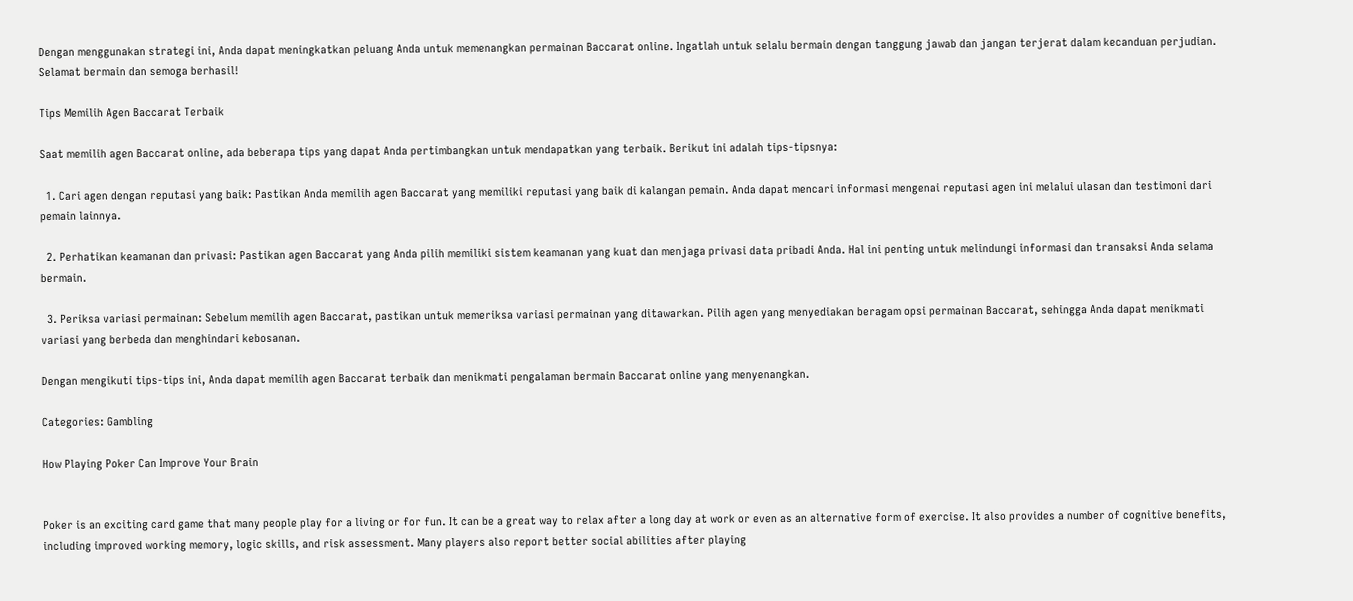Dengan menggunakan strategi ini, Anda dapat meningkatkan peluang Anda untuk memenangkan permainan Baccarat online. Ingatlah untuk selalu bermain dengan tanggung jawab dan jangan terjerat dalam kecanduan perjudian. Selamat bermain dan semoga berhasil!

Tips Memilih Agen Baccarat Terbaik

Saat memilih agen Baccarat online, ada beberapa tips yang dapat Anda pertimbangkan untuk mendapatkan yang terbaik. Berikut ini adalah tips-tipsnya:

  1. Cari agen dengan reputasi yang baik: Pastikan Anda memilih agen Baccarat yang memiliki reputasi yang baik di kalangan pemain. Anda dapat mencari informasi mengenai reputasi agen ini melalui ulasan dan testimoni dari pemain lainnya.

  2. Perhatikan keamanan dan privasi: Pastikan agen Baccarat yang Anda pilih memiliki sistem keamanan yang kuat dan menjaga privasi data pribadi Anda. Hal ini penting untuk melindungi informasi dan transaksi Anda selama bermain.

  3. Periksa variasi permainan: Sebelum memilih agen Baccarat, pastikan untuk memeriksa variasi permainan yang ditawarkan. Pilih agen yang menyediakan beragam opsi permainan Baccarat, sehingga Anda dapat menikmati variasi yang berbeda dan menghindari kebosanan.

Dengan mengikuti tips-tips ini, Anda dapat memilih agen Baccarat terbaik dan menikmati pengalaman bermain Baccarat online yang menyenangkan.

Categories: Gambling

How Playing Poker Can Improve Your Brain


Poker is an exciting card game that many people play for a living or for fun. It can be a great way to relax after a long day at work or even as an alternative form of exercise. It also provides a number of cognitive benefits, including improved working memory, logic skills, and risk assessment. Many players also report better social abilities after playing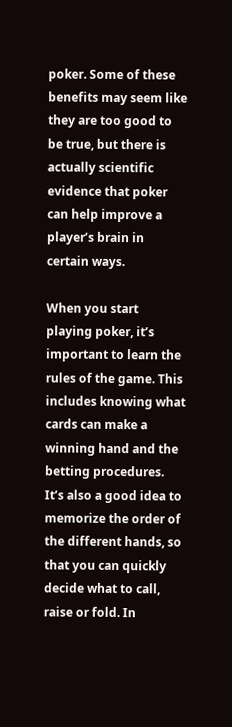poker. Some of these benefits may seem like they are too good to be true, but there is actually scientific evidence that poker can help improve a player’s brain in certain ways.

When you start playing poker, it’s important to learn the rules of the game. This includes knowing what cards can make a winning hand and the betting procedures. It’s also a good idea to memorize the order of the different hands, so that you can quickly decide what to call, raise or fold. In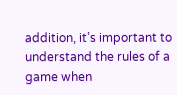addition, it’s important to understand the rules of a game when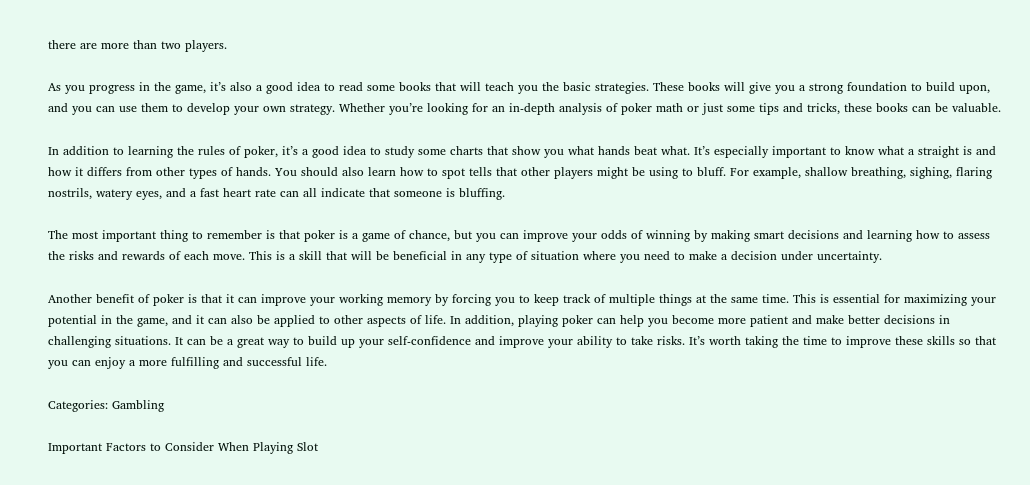there are more than two players.

As you progress in the game, it’s also a good idea to read some books that will teach you the basic strategies. These books will give you a strong foundation to build upon, and you can use them to develop your own strategy. Whether you’re looking for an in-depth analysis of poker math or just some tips and tricks, these books can be valuable.

In addition to learning the rules of poker, it’s a good idea to study some charts that show you what hands beat what. It’s especially important to know what a straight is and how it differs from other types of hands. You should also learn how to spot tells that other players might be using to bluff. For example, shallow breathing, sighing, flaring nostrils, watery eyes, and a fast heart rate can all indicate that someone is bluffing.

The most important thing to remember is that poker is a game of chance, but you can improve your odds of winning by making smart decisions and learning how to assess the risks and rewards of each move. This is a skill that will be beneficial in any type of situation where you need to make a decision under uncertainty.

Another benefit of poker is that it can improve your working memory by forcing you to keep track of multiple things at the same time. This is essential for maximizing your potential in the game, and it can also be applied to other aspects of life. In addition, playing poker can help you become more patient and make better decisions in challenging situations. It can be a great way to build up your self-confidence and improve your ability to take risks. It’s worth taking the time to improve these skills so that you can enjoy a more fulfilling and successful life.

Categories: Gambling

Important Factors to Consider When Playing Slot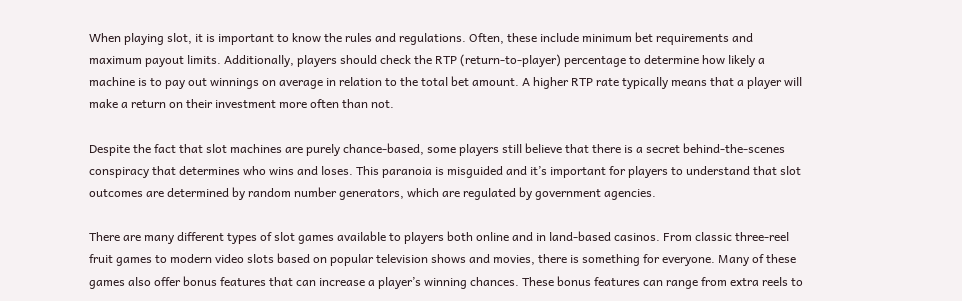When playing slot, it is important to know the rules and regulations. Often, these include minimum bet requirements and maximum payout limits. Additionally, players should check the RTP (return-to-player) percentage to determine how likely a machine is to pay out winnings on average in relation to the total bet amount. A higher RTP rate typically means that a player will make a return on their investment more often than not.

Despite the fact that slot machines are purely chance-based, some players still believe that there is a secret behind-the-scenes conspiracy that determines who wins and loses. This paranoia is misguided and it’s important for players to understand that slot outcomes are determined by random number generators, which are regulated by government agencies.

There are many different types of slot games available to players both online and in land-based casinos. From classic three-reel fruit games to modern video slots based on popular television shows and movies, there is something for everyone. Many of these games also offer bonus features that can increase a player’s winning chances. These bonus features can range from extra reels to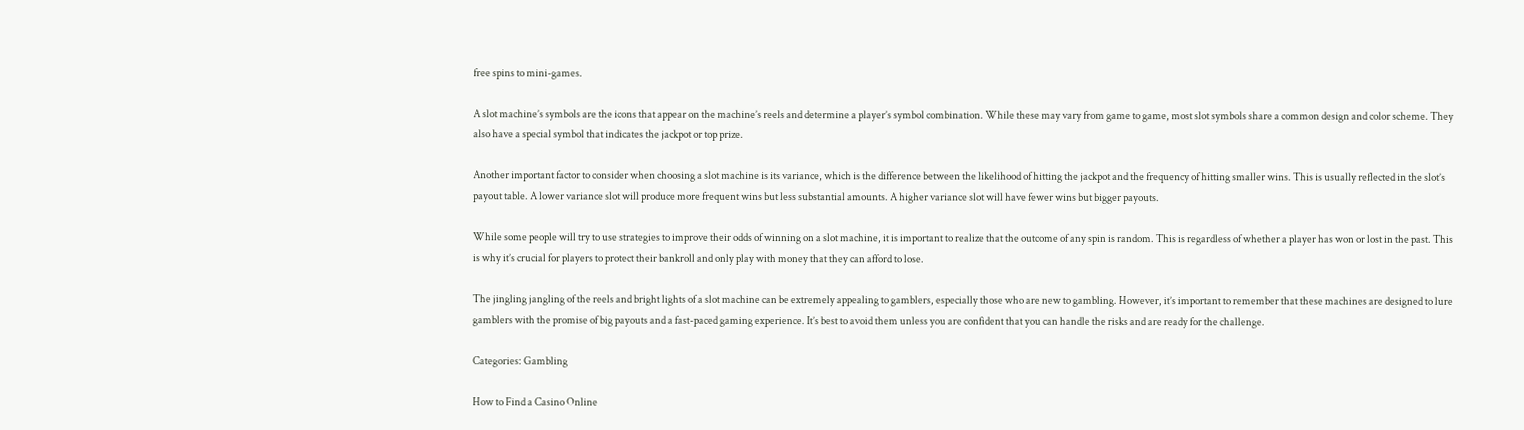free spins to mini-games.

A slot machine’s symbols are the icons that appear on the machine’s reels and determine a player’s symbol combination. While these may vary from game to game, most slot symbols share a common design and color scheme. They also have a special symbol that indicates the jackpot or top prize.

Another important factor to consider when choosing a slot machine is its variance, which is the difference between the likelihood of hitting the jackpot and the frequency of hitting smaller wins. This is usually reflected in the slot’s payout table. A lower variance slot will produce more frequent wins but less substantial amounts. A higher variance slot will have fewer wins but bigger payouts.

While some people will try to use strategies to improve their odds of winning on a slot machine, it is important to realize that the outcome of any spin is random. This is regardless of whether a player has won or lost in the past. This is why it’s crucial for players to protect their bankroll and only play with money that they can afford to lose.

The jingling jangling of the reels and bright lights of a slot machine can be extremely appealing to gamblers, especially those who are new to gambling. However, it’s important to remember that these machines are designed to lure gamblers with the promise of big payouts and a fast-paced gaming experience. It’s best to avoid them unless you are confident that you can handle the risks and are ready for the challenge.

Categories: Gambling

How to Find a Casino Online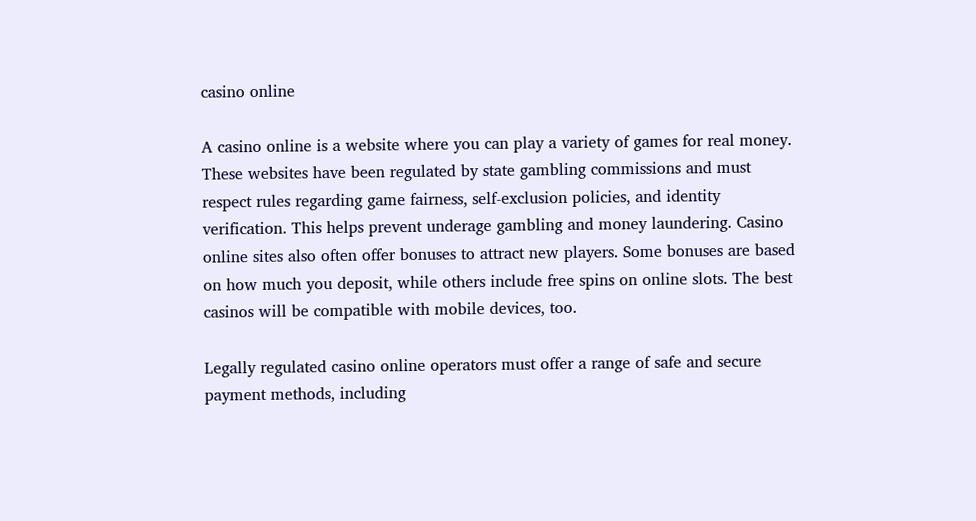casino online

A casino online is a website where you can play a variety of games for real money. These websites have been regulated by state gambling commissions and must respect rules regarding game fairness, self-exclusion policies, and identity verification. This helps prevent underage gambling and money laundering. Casino online sites also often offer bonuses to attract new players. Some bonuses are based on how much you deposit, while others include free spins on online slots. The best casinos will be compatible with mobile devices, too.

Legally regulated casino online operators must offer a range of safe and secure payment methods, including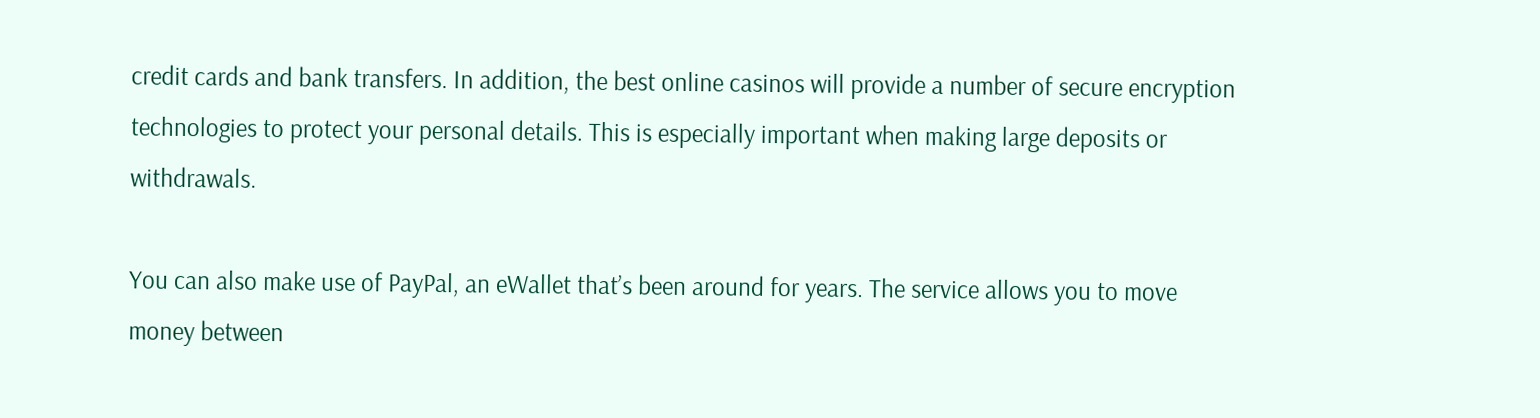credit cards and bank transfers. In addition, the best online casinos will provide a number of secure encryption technologies to protect your personal details. This is especially important when making large deposits or withdrawals.

You can also make use of PayPal, an eWallet that’s been around for years. The service allows you to move money between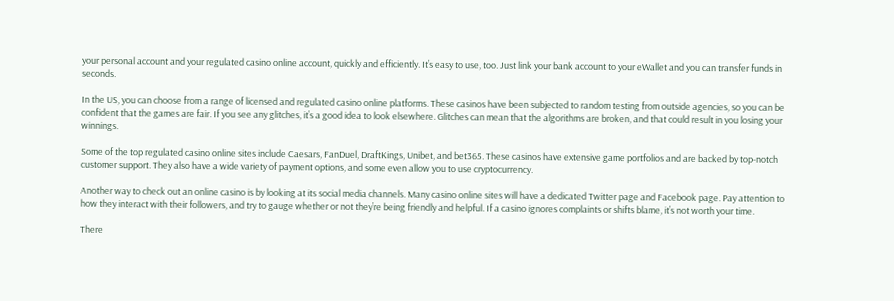your personal account and your regulated casino online account, quickly and efficiently. It’s easy to use, too. Just link your bank account to your eWallet and you can transfer funds in seconds.

In the US, you can choose from a range of licensed and regulated casino online platforms. These casinos have been subjected to random testing from outside agencies, so you can be confident that the games are fair. If you see any glitches, it’s a good idea to look elsewhere. Glitches can mean that the algorithms are broken, and that could result in you losing your winnings.

Some of the top regulated casino online sites include Caesars, FanDuel, DraftKings, Unibet, and bet365. These casinos have extensive game portfolios and are backed by top-notch customer support. They also have a wide variety of payment options, and some even allow you to use cryptocurrency.

Another way to check out an online casino is by looking at its social media channels. Many casino online sites will have a dedicated Twitter page and Facebook page. Pay attention to how they interact with their followers, and try to gauge whether or not they’re being friendly and helpful. If a casino ignores complaints or shifts blame, it’s not worth your time.

There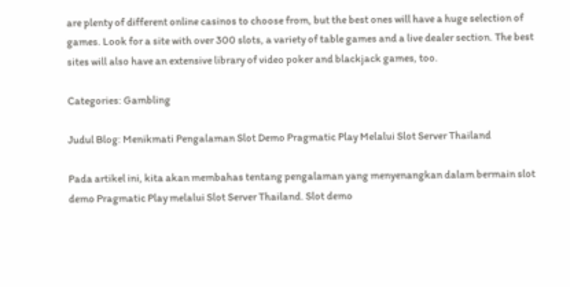are plenty of different online casinos to choose from, but the best ones will have a huge selection of games. Look for a site with over 300 slots, a variety of table games and a live dealer section. The best sites will also have an extensive library of video poker and blackjack games, too.

Categories: Gambling

Judul Blog: Menikmati Pengalaman Slot Demo Pragmatic Play Melalui Slot Server Thailand

Pada artikel ini, kita akan membahas tentang pengalaman yang menyenangkan dalam bermain slot demo Pragmatic Play melalui Slot Server Thailand. Slot demo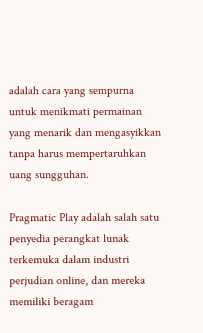adalah cara yang sempurna untuk menikmati permainan yang menarik dan mengasyikkan tanpa harus mempertaruhkan uang sungguhan.

Pragmatic Play adalah salah satu penyedia perangkat lunak terkemuka dalam industri perjudian online, dan mereka memiliki beragam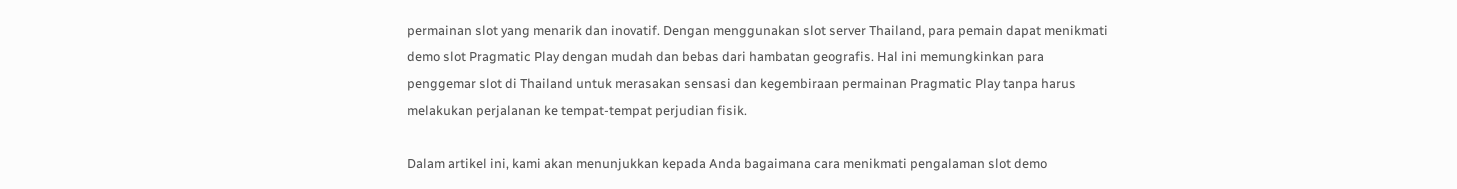permainan slot yang menarik dan inovatif. Dengan menggunakan slot server Thailand, para pemain dapat menikmati demo slot Pragmatic Play dengan mudah dan bebas dari hambatan geografis. Hal ini memungkinkan para penggemar slot di Thailand untuk merasakan sensasi dan kegembiraan permainan Pragmatic Play tanpa harus melakukan perjalanan ke tempat-tempat perjudian fisik.

Dalam artikel ini, kami akan menunjukkan kepada Anda bagaimana cara menikmati pengalaman slot demo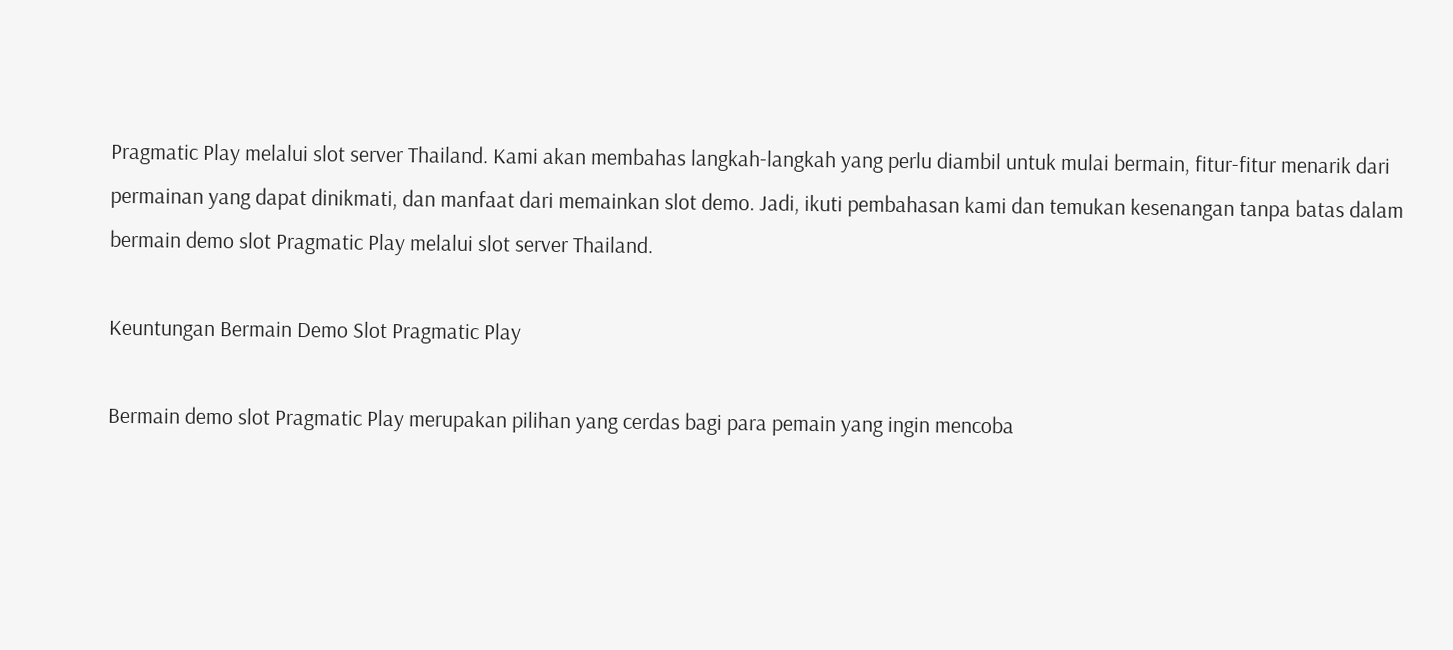Pragmatic Play melalui slot server Thailand. Kami akan membahas langkah-langkah yang perlu diambil untuk mulai bermain, fitur-fitur menarik dari permainan yang dapat dinikmati, dan manfaat dari memainkan slot demo. Jadi, ikuti pembahasan kami dan temukan kesenangan tanpa batas dalam bermain demo slot Pragmatic Play melalui slot server Thailand.

Keuntungan Bermain Demo Slot Pragmatic Play

Bermain demo slot Pragmatic Play merupakan pilihan yang cerdas bagi para pemain yang ingin mencoba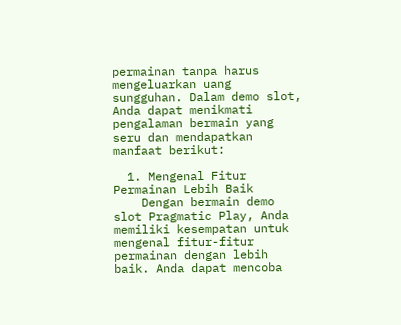permainan tanpa harus mengeluarkan uang sungguhan. Dalam demo slot, Anda dapat menikmati pengalaman bermain yang seru dan mendapatkan manfaat berikut:

  1. Mengenal Fitur Permainan Lebih Baik
    Dengan bermain demo slot Pragmatic Play, Anda memiliki kesempatan untuk mengenal fitur-fitur permainan dengan lebih baik. Anda dapat mencoba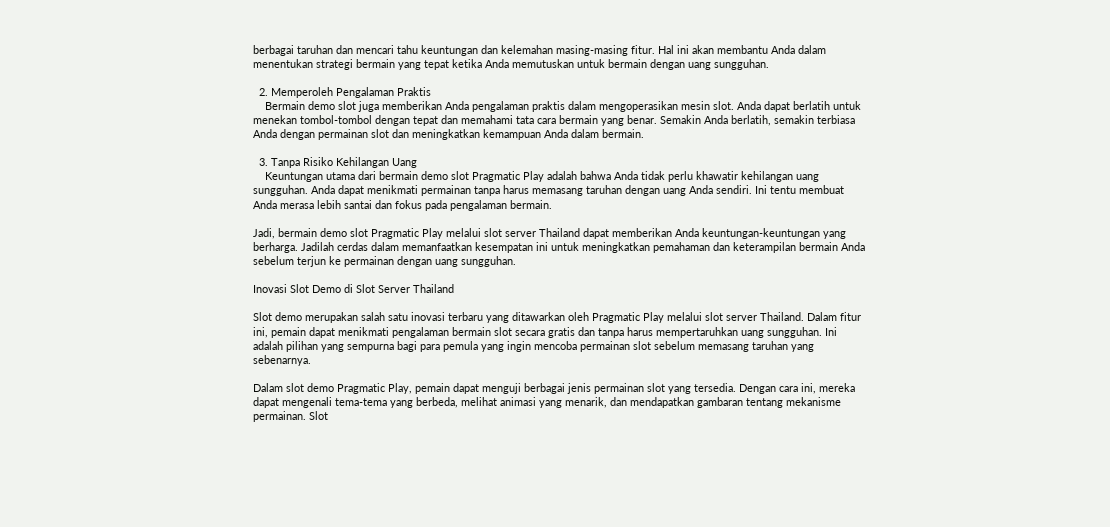berbagai taruhan dan mencari tahu keuntungan dan kelemahan masing-masing fitur. Hal ini akan membantu Anda dalam menentukan strategi bermain yang tepat ketika Anda memutuskan untuk bermain dengan uang sungguhan.

  2. Memperoleh Pengalaman Praktis
    Bermain demo slot juga memberikan Anda pengalaman praktis dalam mengoperasikan mesin slot. Anda dapat berlatih untuk menekan tombol-tombol dengan tepat dan memahami tata cara bermain yang benar. Semakin Anda berlatih, semakin terbiasa Anda dengan permainan slot dan meningkatkan kemampuan Anda dalam bermain.

  3. Tanpa Risiko Kehilangan Uang
    Keuntungan utama dari bermain demo slot Pragmatic Play adalah bahwa Anda tidak perlu khawatir kehilangan uang sungguhan. Anda dapat menikmati permainan tanpa harus memasang taruhan dengan uang Anda sendiri. Ini tentu membuat Anda merasa lebih santai dan fokus pada pengalaman bermain.

Jadi, bermain demo slot Pragmatic Play melalui slot server Thailand dapat memberikan Anda keuntungan-keuntungan yang berharga. Jadilah cerdas dalam memanfaatkan kesempatan ini untuk meningkatkan pemahaman dan keterampilan bermain Anda sebelum terjun ke permainan dengan uang sungguhan.

Inovasi Slot Demo di Slot Server Thailand

Slot demo merupakan salah satu inovasi terbaru yang ditawarkan oleh Pragmatic Play melalui slot server Thailand. Dalam fitur ini, pemain dapat menikmati pengalaman bermain slot secara gratis dan tanpa harus mempertaruhkan uang sungguhan. Ini adalah pilihan yang sempurna bagi para pemula yang ingin mencoba permainan slot sebelum memasang taruhan yang sebenarnya.

Dalam slot demo Pragmatic Play, pemain dapat menguji berbagai jenis permainan slot yang tersedia. Dengan cara ini, mereka dapat mengenali tema-tema yang berbeda, melihat animasi yang menarik, dan mendapatkan gambaran tentang mekanisme permainan. Slot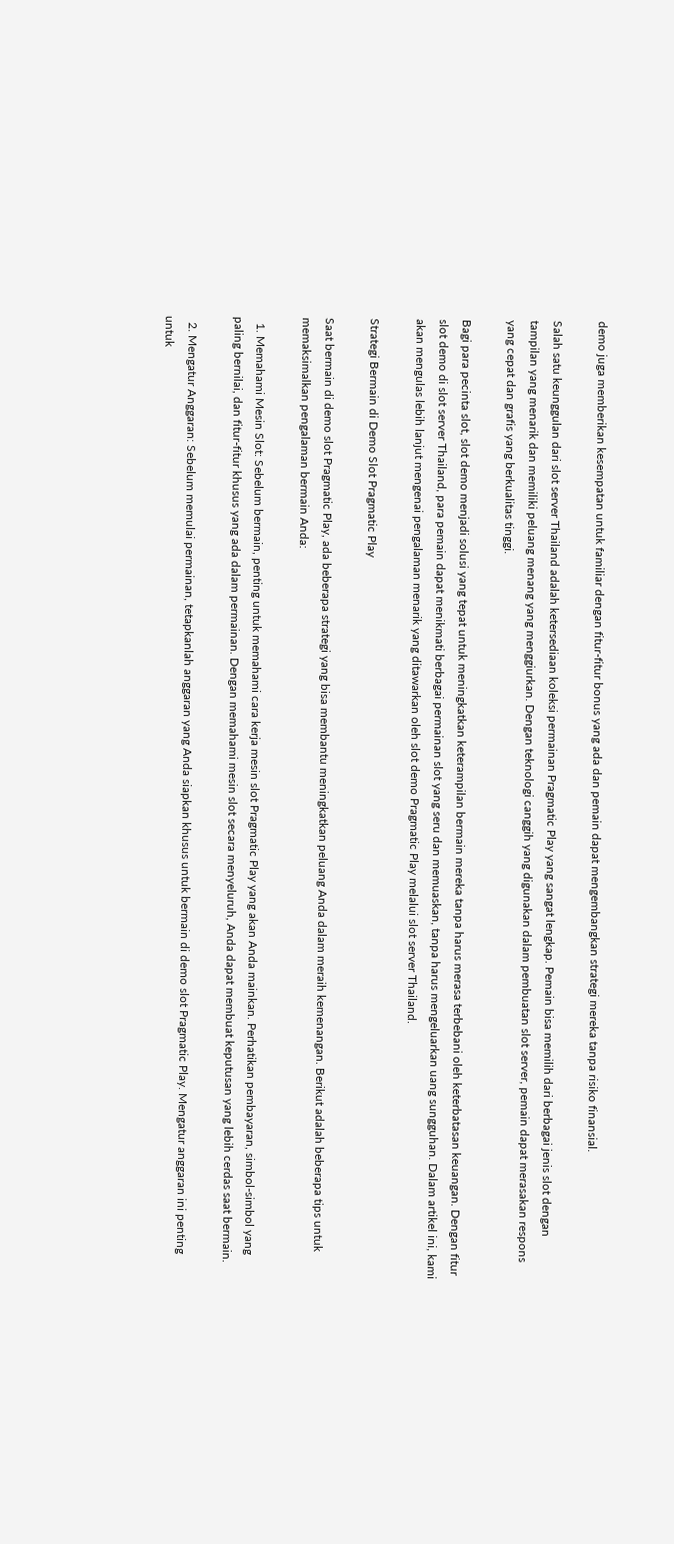demo juga memberikan kesempatan untuk familiar dengan fitur-fitur bonus yang ada dan pemain dapat mengembangkan strategi mereka tanpa risiko finansial.

Salah satu keunggulan dari slot server Thailand adalah ketersediaan koleksi permainan Pragmatic Play yang sangat lengkap. Pemain bisa memilih dari berbagai jenis slot dengan tampilan yang menarik dan memiliki peluang menang yang menggiurkan. Dengan teknologi canggih yang digunakan dalam pembuatan slot server, pemain dapat merasakan respons yang cepat dan grafis yang berkualitas tinggi.

Bagi para pecinta slot, slot demo menjadi solusi yang tepat untuk meningkatkan keterampilan bermain mereka tanpa harus merasa terbebani oleh keterbatasan keuangan. Dengan fitur slot demo di slot server Thailand, para pemain dapat menikmati berbagai permainan slot yang seru dan memuaskan, tanpa harus mengeluarkan uang sungguhan. Dalam artikel ini, kami akan mengulas lebih lanjut mengenai pengalaman menarik yang ditawarkan oleh slot demo Pragmatic Play melalui slot server Thailand.

Strategi Bermain di Demo Slot Pragmatic Play

Saat bermain di demo slot Pragmatic Play, ada beberapa strategi yang bisa membantu meningkatkan peluang Anda dalam meraih kemenangan. Berikut adalah beberapa tips untuk memaksimalkan pengalaman bermain Anda:

  1. Memahami Mesin Slot: Sebelum bermain, penting untuk memahami cara kerja mesin slot Pragmatic Play yang akan Anda mainkan. Perhatikan pembayaran, simbol-simbol yang paling bernilai, dan fitur-fitur khusus yang ada dalam permainan. Dengan memahami mesin slot secara menyeluruh, Anda dapat membuat keputusan yang lebih cerdas saat bermain.

  2. Mengatur Anggaran: Sebelum memulai permainan, tetapkanlah anggaran yang Anda siapkan khusus untuk bermain di demo slot Pragmatic Play. Mengatur anggaran ini penting untuk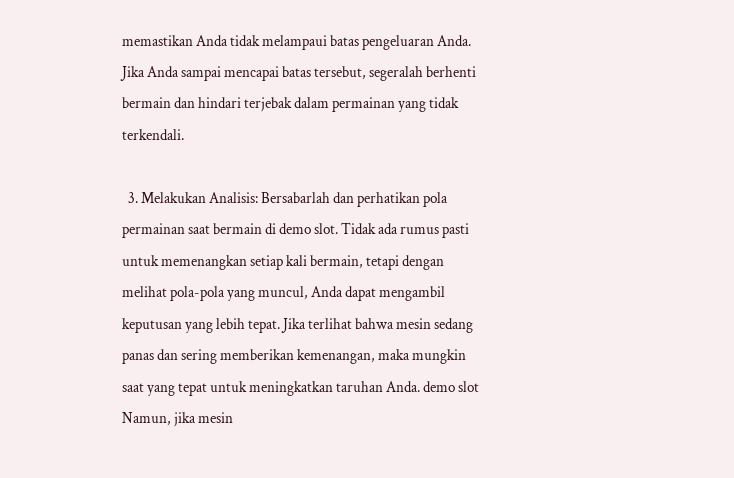memastikan Anda tidak melampaui batas pengeluaran Anda. Jika Anda sampai mencapai batas tersebut, segeralah berhenti bermain dan hindari terjebak dalam permainan yang tidak terkendali.

  3. Melakukan Analisis: Bersabarlah dan perhatikan pola permainan saat bermain di demo slot. Tidak ada rumus pasti untuk memenangkan setiap kali bermain, tetapi dengan melihat pola-pola yang muncul, Anda dapat mengambil keputusan yang lebih tepat. Jika terlihat bahwa mesin sedang panas dan sering memberikan kemenangan, maka mungkin saat yang tepat untuk meningkatkan taruhan Anda. demo slot Namun, jika mesin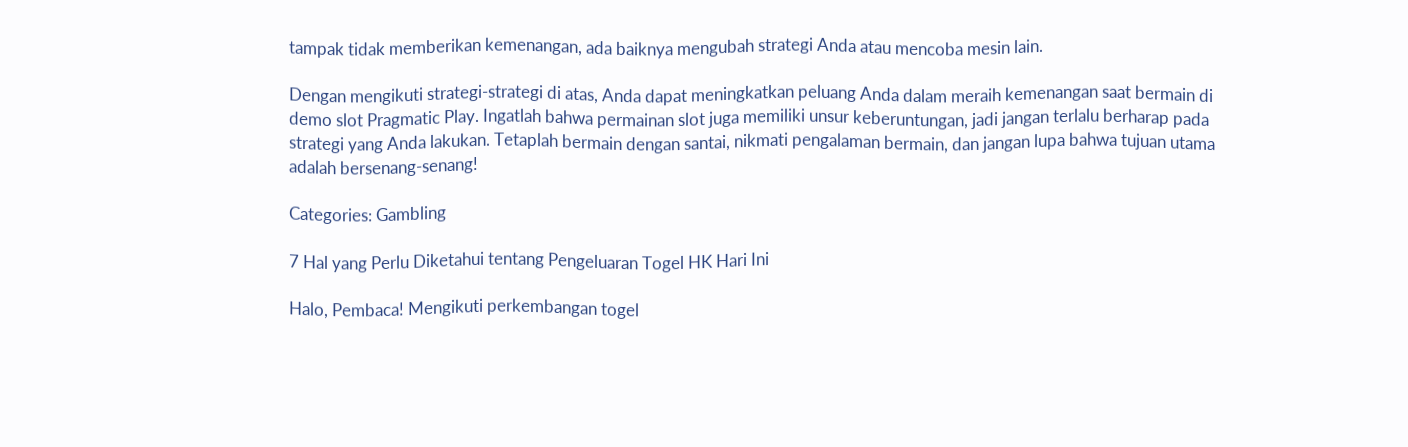tampak tidak memberikan kemenangan, ada baiknya mengubah strategi Anda atau mencoba mesin lain.

Dengan mengikuti strategi-strategi di atas, Anda dapat meningkatkan peluang Anda dalam meraih kemenangan saat bermain di demo slot Pragmatic Play. Ingatlah bahwa permainan slot juga memiliki unsur keberuntungan, jadi jangan terlalu berharap pada strategi yang Anda lakukan. Tetaplah bermain dengan santai, nikmati pengalaman bermain, dan jangan lupa bahwa tujuan utama adalah bersenang-senang!

Categories: Gambling

7 Hal yang Perlu Diketahui tentang Pengeluaran Togel HK Hari Ini

Halo, Pembaca! Mengikuti perkembangan togel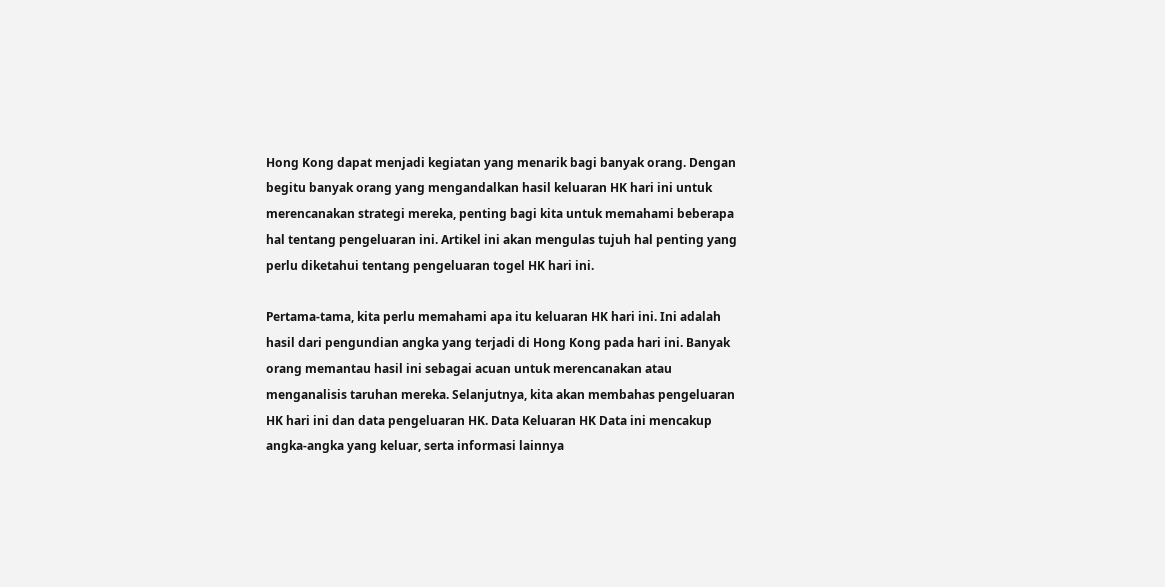Hong Kong dapat menjadi kegiatan yang menarik bagi banyak orang. Dengan begitu banyak orang yang mengandalkan hasil keluaran HK hari ini untuk merencanakan strategi mereka, penting bagi kita untuk memahami beberapa hal tentang pengeluaran ini. Artikel ini akan mengulas tujuh hal penting yang perlu diketahui tentang pengeluaran togel HK hari ini.

Pertama-tama, kita perlu memahami apa itu keluaran HK hari ini. Ini adalah hasil dari pengundian angka yang terjadi di Hong Kong pada hari ini. Banyak orang memantau hasil ini sebagai acuan untuk merencanakan atau menganalisis taruhan mereka. Selanjutnya, kita akan membahas pengeluaran HK hari ini dan data pengeluaran HK. Data Keluaran HK Data ini mencakup angka-angka yang keluar, serta informasi lainnya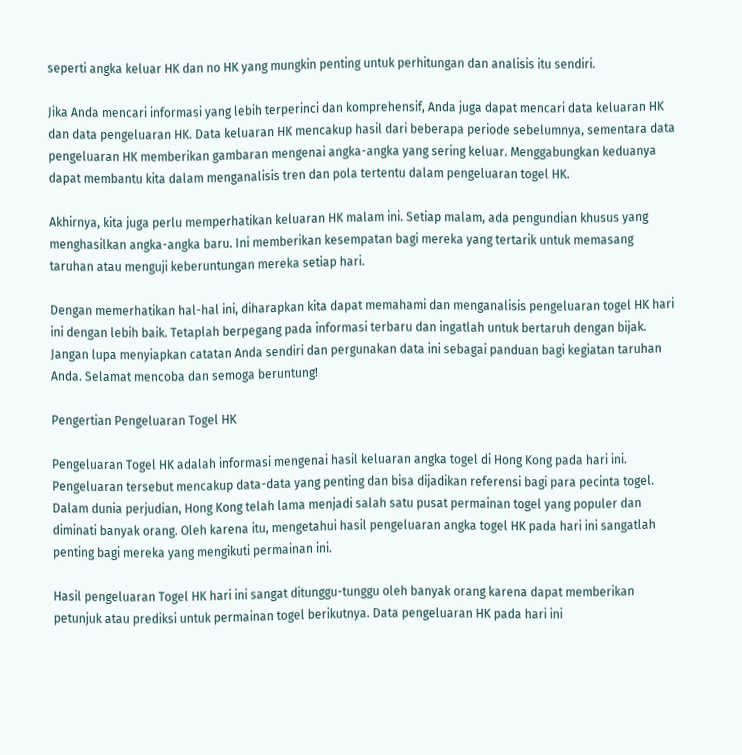seperti angka keluar HK dan no HK yang mungkin penting untuk perhitungan dan analisis itu sendiri.

Jika Anda mencari informasi yang lebih terperinci dan komprehensif, Anda juga dapat mencari data keluaran HK dan data pengeluaran HK. Data keluaran HK mencakup hasil dari beberapa periode sebelumnya, sementara data pengeluaran HK memberikan gambaran mengenai angka-angka yang sering keluar. Menggabungkan keduanya dapat membantu kita dalam menganalisis tren dan pola tertentu dalam pengeluaran togel HK.

Akhirnya, kita juga perlu memperhatikan keluaran HK malam ini. Setiap malam, ada pengundian khusus yang menghasilkan angka-angka baru. Ini memberikan kesempatan bagi mereka yang tertarik untuk memasang taruhan atau menguji keberuntungan mereka setiap hari.

Dengan memerhatikan hal-hal ini, diharapkan kita dapat memahami dan menganalisis pengeluaran togel HK hari ini dengan lebih baik. Tetaplah berpegang pada informasi terbaru dan ingatlah untuk bertaruh dengan bijak. Jangan lupa menyiapkan catatan Anda sendiri dan pergunakan data ini sebagai panduan bagi kegiatan taruhan Anda. Selamat mencoba dan semoga beruntung!

Pengertian Pengeluaran Togel HK

Pengeluaran Togel HK adalah informasi mengenai hasil keluaran angka togel di Hong Kong pada hari ini. Pengeluaran tersebut mencakup data-data yang penting dan bisa dijadikan referensi bagi para pecinta togel. Dalam dunia perjudian, Hong Kong telah lama menjadi salah satu pusat permainan togel yang populer dan diminati banyak orang. Oleh karena itu, mengetahui hasil pengeluaran angka togel HK pada hari ini sangatlah penting bagi mereka yang mengikuti permainan ini.

Hasil pengeluaran Togel HK hari ini sangat ditunggu-tunggu oleh banyak orang karena dapat memberikan petunjuk atau prediksi untuk permainan togel berikutnya. Data pengeluaran HK pada hari ini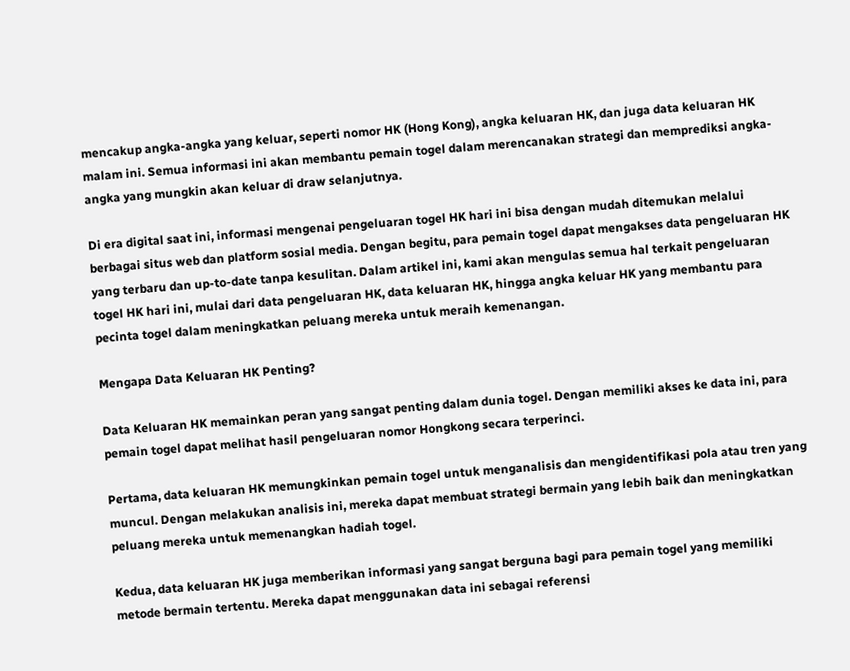mencakup angka-angka yang keluar, seperti nomor HK (Hong Kong), angka keluaran HK, dan juga data keluaran HK malam ini. Semua informasi ini akan membantu pemain togel dalam merencanakan strategi dan memprediksi angka-angka yang mungkin akan keluar di draw selanjutnya.

Di era digital saat ini, informasi mengenai pengeluaran togel HK hari ini bisa dengan mudah ditemukan melalui berbagai situs web dan platform sosial media. Dengan begitu, para pemain togel dapat mengakses data pengeluaran HK yang terbaru dan up-to-date tanpa kesulitan. Dalam artikel ini, kami akan mengulas semua hal terkait pengeluaran togel HK hari ini, mulai dari data pengeluaran HK, data keluaran HK, hingga angka keluar HK yang membantu para pecinta togel dalam meningkatkan peluang mereka untuk meraih kemenangan.

Mengapa Data Keluaran HK Penting?

Data Keluaran HK memainkan peran yang sangat penting dalam dunia togel. Dengan memiliki akses ke data ini, para pemain togel dapat melihat hasil pengeluaran nomor Hongkong secara terperinci.

Pertama, data keluaran HK memungkinkan pemain togel untuk menganalisis dan mengidentifikasi pola atau tren yang muncul. Dengan melakukan analisis ini, mereka dapat membuat strategi bermain yang lebih baik dan meningkatkan peluang mereka untuk memenangkan hadiah togel.

Kedua, data keluaran HK juga memberikan informasi yang sangat berguna bagi para pemain togel yang memiliki metode bermain tertentu. Mereka dapat menggunakan data ini sebagai referensi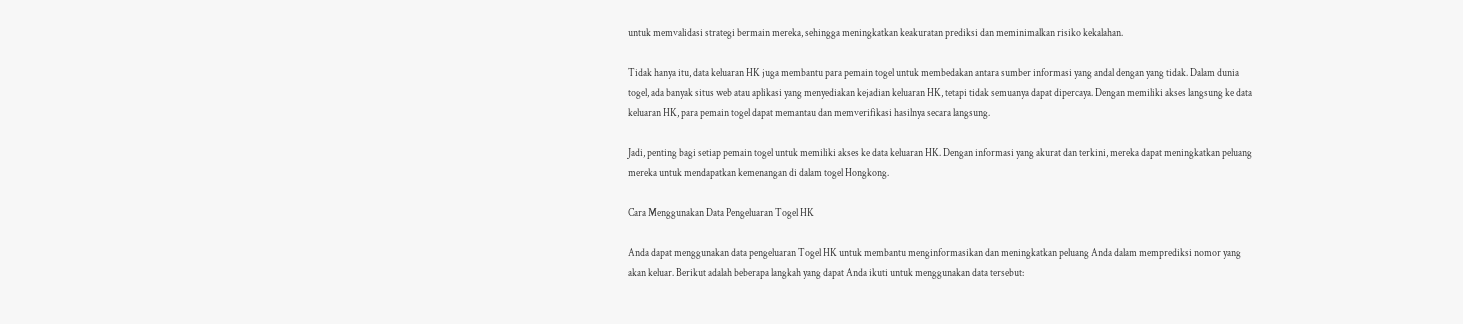untuk memvalidasi strategi bermain mereka, sehingga meningkatkan keakuratan prediksi dan meminimalkan risiko kekalahan.

Tidak hanya itu, data keluaran HK juga membantu para pemain togel untuk membedakan antara sumber informasi yang andal dengan yang tidak. Dalam dunia togel, ada banyak situs web atau aplikasi yang menyediakan kejadian keluaran HK, tetapi tidak semuanya dapat dipercaya. Dengan memiliki akses langsung ke data keluaran HK, para pemain togel dapat memantau dan memverifikasi hasilnya secara langsung.

Jadi, penting bagi setiap pemain togel untuk memiliki akses ke data keluaran HK. Dengan informasi yang akurat dan terkini, mereka dapat meningkatkan peluang mereka untuk mendapatkan kemenangan di dalam togel Hongkong.

Cara Menggunakan Data Pengeluaran Togel HK

Anda dapat menggunakan data pengeluaran Togel HK untuk membantu menginformasikan dan meningkatkan peluang Anda dalam memprediksi nomor yang akan keluar. Berikut adalah beberapa langkah yang dapat Anda ikuti untuk menggunakan data tersebut: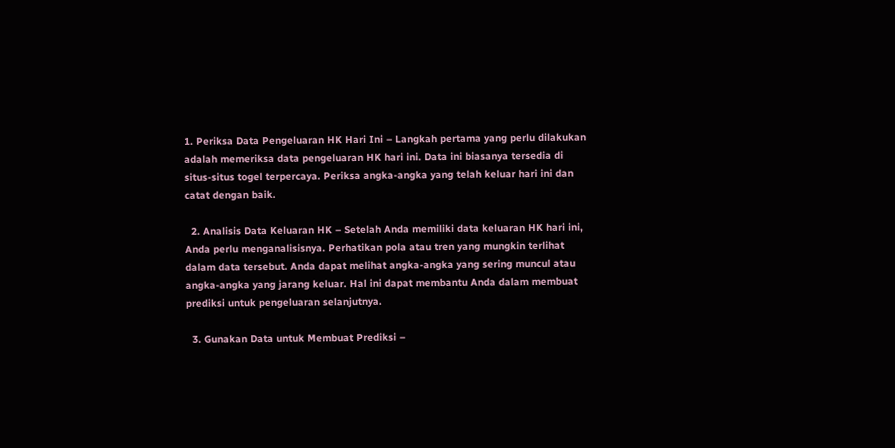1. Periksa Data Pengeluaran HK Hari Ini – Langkah pertama yang perlu dilakukan adalah memeriksa data pengeluaran HK hari ini. Data ini biasanya tersedia di situs-situs togel terpercaya. Periksa angka-angka yang telah keluar hari ini dan catat dengan baik.

  2. Analisis Data Keluaran HK – Setelah Anda memiliki data keluaran HK hari ini, Anda perlu menganalisisnya. Perhatikan pola atau tren yang mungkin terlihat dalam data tersebut. Anda dapat melihat angka-angka yang sering muncul atau angka-angka yang jarang keluar. Hal ini dapat membantu Anda dalam membuat prediksi untuk pengeluaran selanjutnya.

  3. Gunakan Data untuk Membuat Prediksi –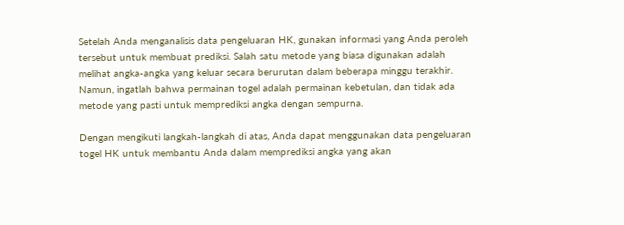Setelah Anda menganalisis data pengeluaran HK, gunakan informasi yang Anda peroleh tersebut untuk membuat prediksi. Salah satu metode yang biasa digunakan adalah melihat angka-angka yang keluar secara berurutan dalam beberapa minggu terakhir. Namun, ingatlah bahwa permainan togel adalah permainan kebetulan, dan tidak ada metode yang pasti untuk memprediksi angka dengan sempurna.

Dengan mengikuti langkah-langkah di atas, Anda dapat menggunakan data pengeluaran togel HK untuk membantu Anda dalam memprediksi angka yang akan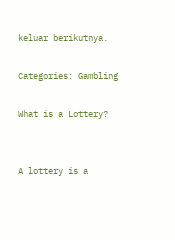keluar berikutnya.

Categories: Gambling

What is a Lottery?


A lottery is a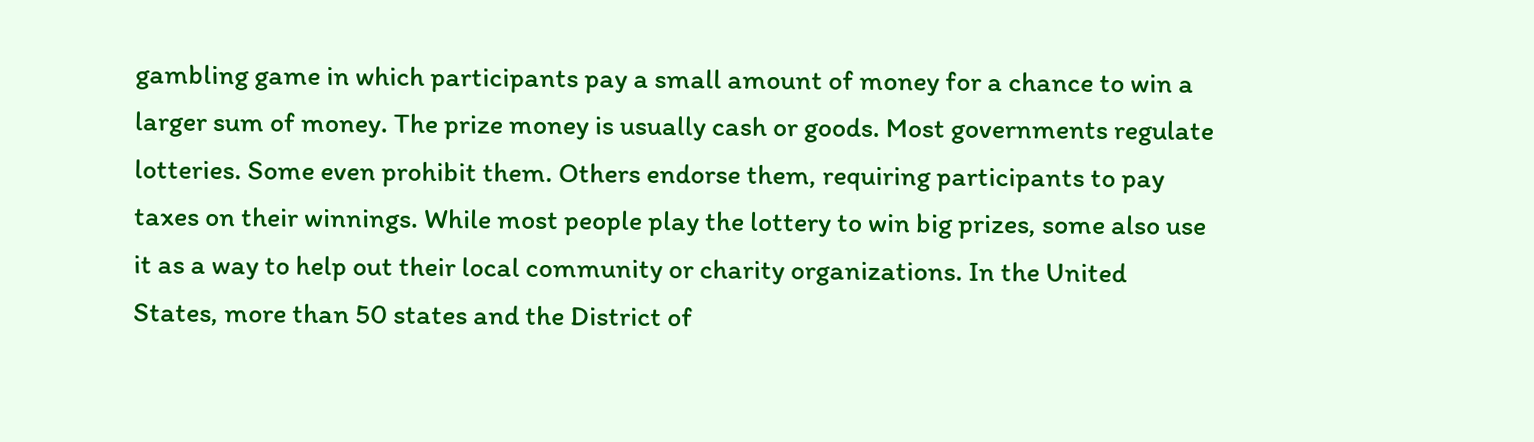gambling game in which participants pay a small amount of money for a chance to win a larger sum of money. The prize money is usually cash or goods. Most governments regulate lotteries. Some even prohibit them. Others endorse them, requiring participants to pay taxes on their winnings. While most people play the lottery to win big prizes, some also use it as a way to help out their local community or charity organizations. In the United States, more than 50 states and the District of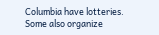Columbia have lotteries. Some also organize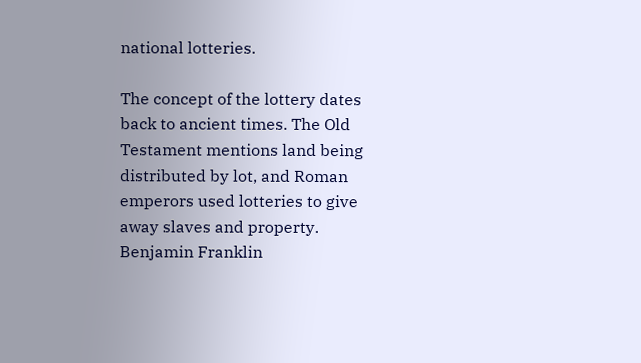national lotteries.

The concept of the lottery dates back to ancient times. The Old Testament mentions land being distributed by lot, and Roman emperors used lotteries to give away slaves and property. Benjamin Franklin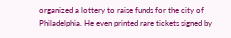organized a lottery to raise funds for the city of Philadelphia. He even printed rare tickets signed by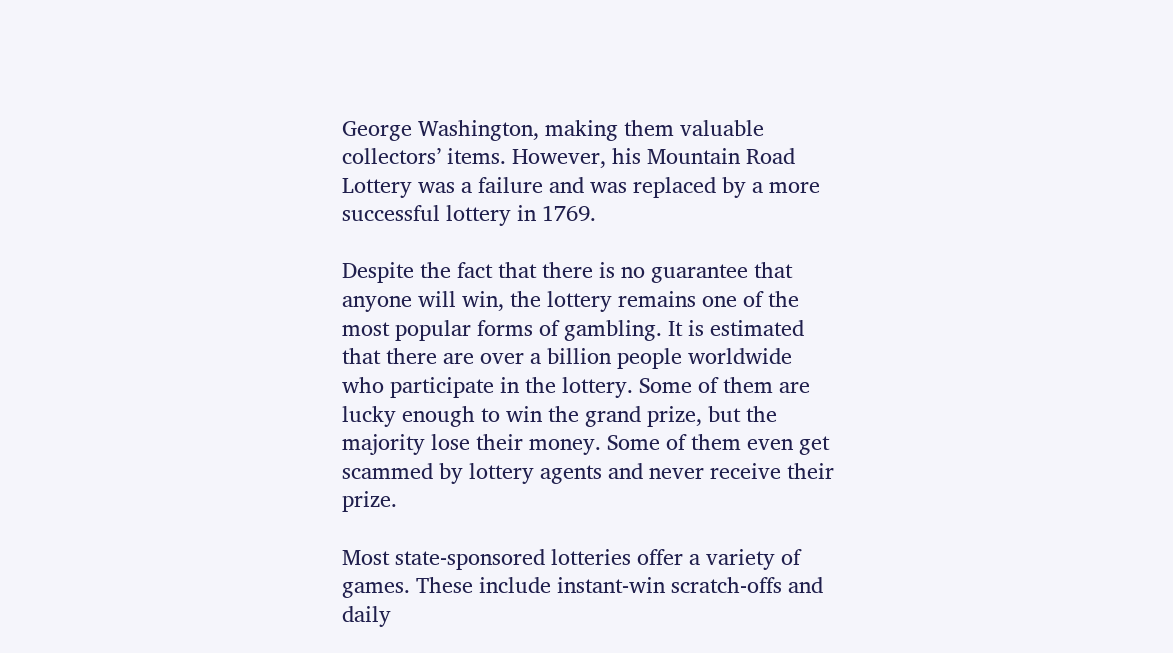George Washington, making them valuable collectors’ items. However, his Mountain Road Lottery was a failure and was replaced by a more successful lottery in 1769.

Despite the fact that there is no guarantee that anyone will win, the lottery remains one of the most popular forms of gambling. It is estimated that there are over a billion people worldwide who participate in the lottery. Some of them are lucky enough to win the grand prize, but the majority lose their money. Some of them even get scammed by lottery agents and never receive their prize.

Most state-sponsored lotteries offer a variety of games. These include instant-win scratch-offs and daily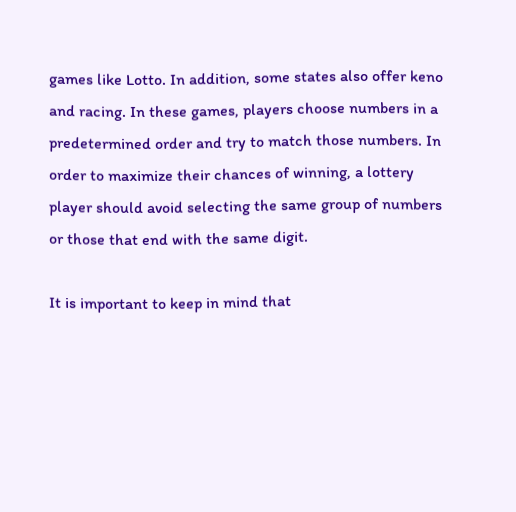games like Lotto. In addition, some states also offer keno and racing. In these games, players choose numbers in a predetermined order and try to match those numbers. In order to maximize their chances of winning, a lottery player should avoid selecting the same group of numbers or those that end with the same digit.

It is important to keep in mind that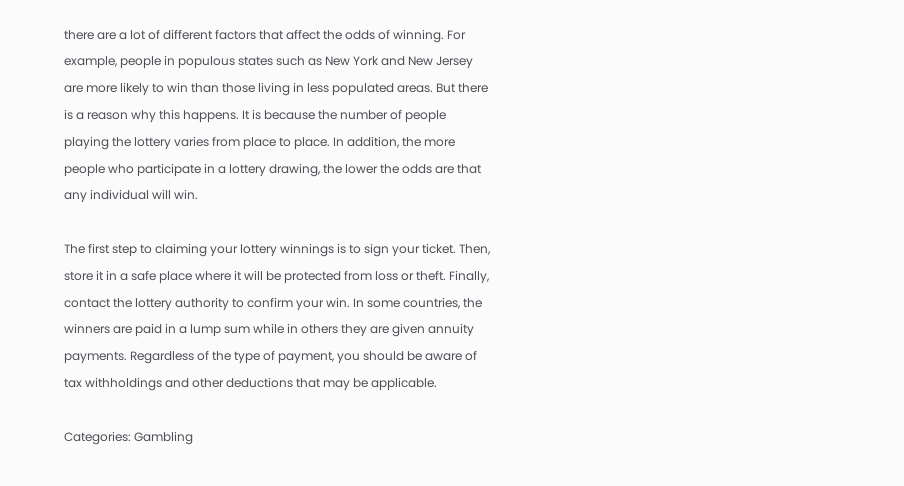there are a lot of different factors that affect the odds of winning. For example, people in populous states such as New York and New Jersey are more likely to win than those living in less populated areas. But there is a reason why this happens. It is because the number of people playing the lottery varies from place to place. In addition, the more people who participate in a lottery drawing, the lower the odds are that any individual will win.

The first step to claiming your lottery winnings is to sign your ticket. Then, store it in a safe place where it will be protected from loss or theft. Finally, contact the lottery authority to confirm your win. In some countries, the winners are paid in a lump sum while in others they are given annuity payments. Regardless of the type of payment, you should be aware of tax withholdings and other deductions that may be applicable.

Categories: Gambling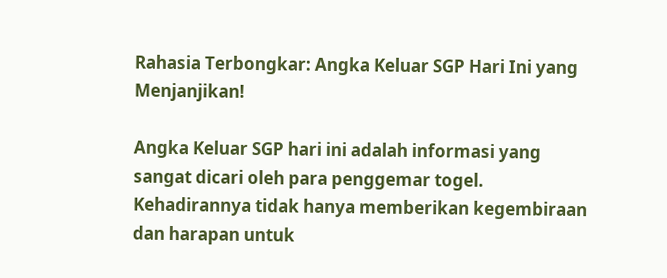Rahasia Terbongkar: Angka Keluar SGP Hari Ini yang Menjanjikan!

Angka Keluar SGP hari ini adalah informasi yang sangat dicari oleh para penggemar togel. Kehadirannya tidak hanya memberikan kegembiraan dan harapan untuk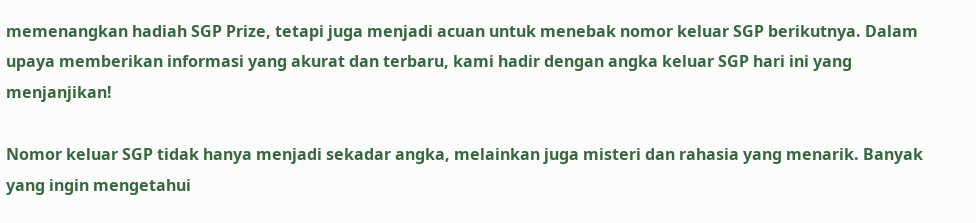memenangkan hadiah SGP Prize, tetapi juga menjadi acuan untuk menebak nomor keluar SGP berikutnya. Dalam upaya memberikan informasi yang akurat dan terbaru, kami hadir dengan angka keluar SGP hari ini yang menjanjikan!

Nomor keluar SGP tidak hanya menjadi sekadar angka, melainkan juga misteri dan rahasia yang menarik. Banyak yang ingin mengetahui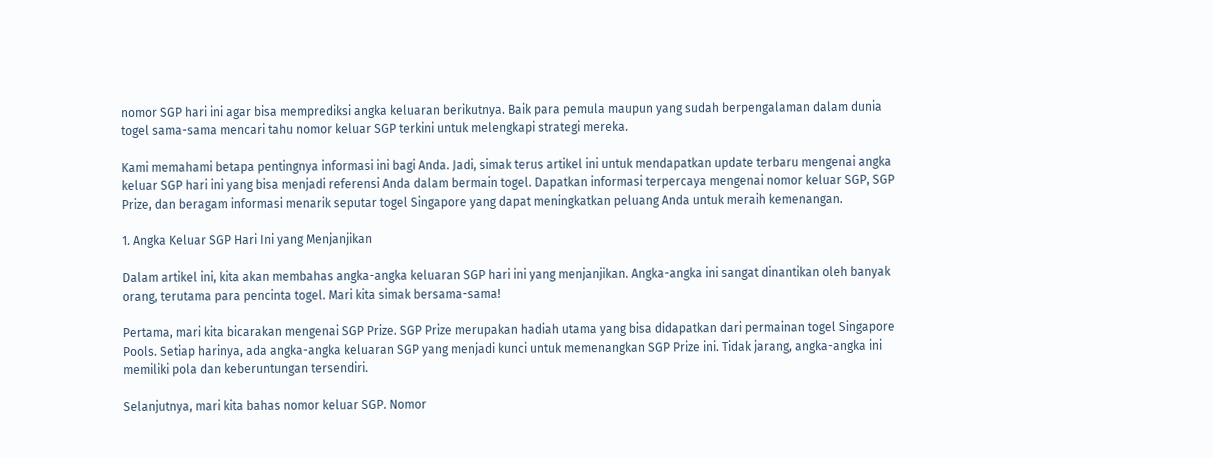nomor SGP hari ini agar bisa memprediksi angka keluaran berikutnya. Baik para pemula maupun yang sudah berpengalaman dalam dunia togel sama-sama mencari tahu nomor keluar SGP terkini untuk melengkapi strategi mereka.

Kami memahami betapa pentingnya informasi ini bagi Anda. Jadi, simak terus artikel ini untuk mendapatkan update terbaru mengenai angka keluar SGP hari ini yang bisa menjadi referensi Anda dalam bermain togel. Dapatkan informasi terpercaya mengenai nomor keluar SGP, SGP Prize, dan beragam informasi menarik seputar togel Singapore yang dapat meningkatkan peluang Anda untuk meraih kemenangan.

1. Angka Keluar SGP Hari Ini yang Menjanjikan

Dalam artikel ini, kita akan membahas angka-angka keluaran SGP hari ini yang menjanjikan. Angka-angka ini sangat dinantikan oleh banyak orang, terutama para pencinta togel. Mari kita simak bersama-sama!

Pertama, mari kita bicarakan mengenai SGP Prize. SGP Prize merupakan hadiah utama yang bisa didapatkan dari permainan togel Singapore Pools. Setiap harinya, ada angka-angka keluaran SGP yang menjadi kunci untuk memenangkan SGP Prize ini. Tidak jarang, angka-angka ini memiliki pola dan keberuntungan tersendiri.

Selanjutnya, mari kita bahas nomor keluar SGP. Nomor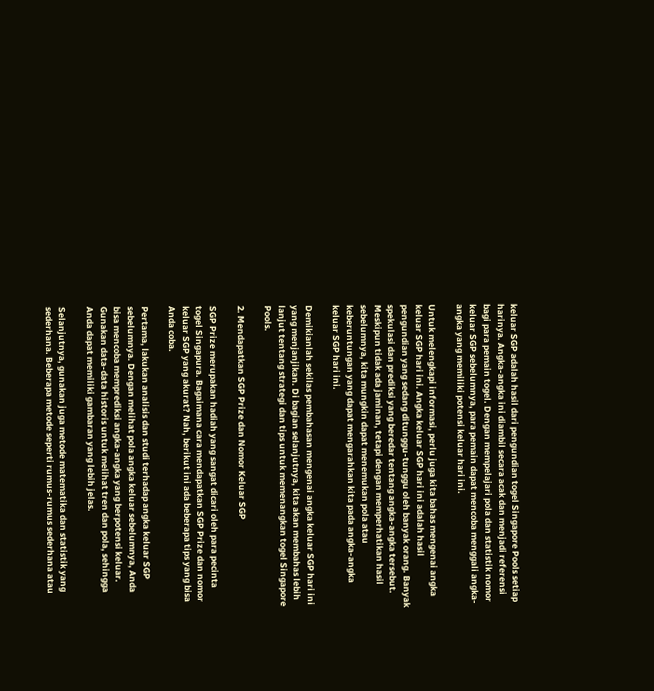keluar SGP adalah hasil dari pengundian togel Singapore Pools setiap harinya. Angka-angka ini diambil secara acak dan menjadi referensi bagi para pemain togel. Dengan mempelajari pola dan statistik nomor keluar SGP sebelumnya, para pemain dapat mencoba menggali angka-angka yang memiliki potensi keluar hari ini.

Untuk melengkapi informasi, perlu juga kita bahas mengenai angka keluar SGP hari ini. Angka keluar SGP hari ini adalah hasil pengundian yang sedang ditunggu-tunggu oleh banyak orang. Banyak spekulasi dan prediksi yang beredar tentang angka-angka tersebut. Meskipun tidak ada jaminan, tetapi dengan memperhatikan hasil sebelumnya, kita mungkin dapat menemukan pola atau keberuntungan yang dapat mengarahkan kita pada angka-angka keluar SGP hari ini.

Demikianlah sekilas pembahasan mengenai angka keluar SGP hari ini yang menjanjikan. Di bagian selanjutnya, kita akan membahas lebih lanjut tentang strategi dan tips untuk memenangkan togel Singapore Pools.

2. Mendapatkan SGP Prize dan Nomor Keluar SGP

SGP Prize merupakan hadiah yang sangat dicari oleh para pecinta togel Singapura. Bagaimana cara mendapatkan SGP Prize dan nomor keluar SGP yang akurat? Nah, berikut ini ada beberapa tips yang bisa Anda coba.

Pertama, lakukan analisis dan studi terhadap angka keluar SGP sebelumnya. Dengan melihat pola angka keluar sebelumnya, Anda bisa mencoba memprediksi angka-angka yang berpotensi keluar. Gunakan data-data historis untuk melihat tren dan pola, sehingga Anda dapat memiliki gambaran yang lebih jelas.

Selanjutnya, gunakan juga metode matematika dan statistik yang sederhana. Beberapa metode seperti rumus-rumus sederhana atau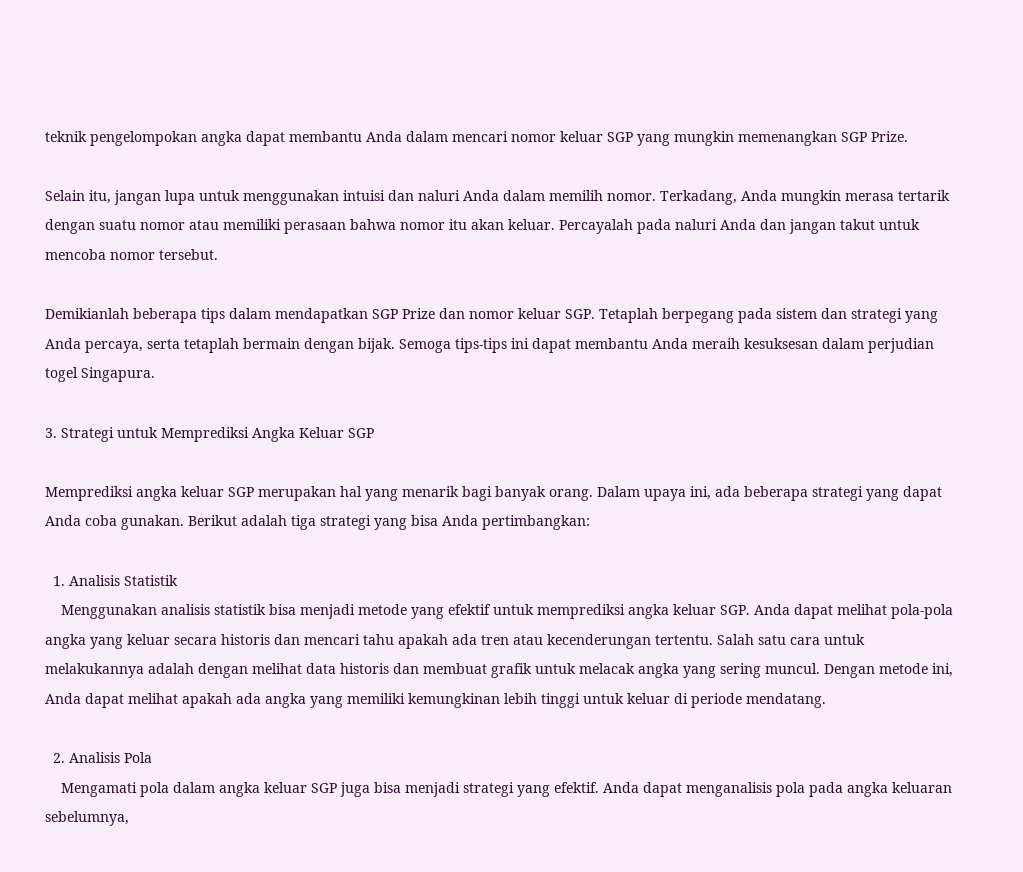teknik pengelompokan angka dapat membantu Anda dalam mencari nomor keluar SGP yang mungkin memenangkan SGP Prize.

Selain itu, jangan lupa untuk menggunakan intuisi dan naluri Anda dalam memilih nomor. Terkadang, Anda mungkin merasa tertarik dengan suatu nomor atau memiliki perasaan bahwa nomor itu akan keluar. Percayalah pada naluri Anda dan jangan takut untuk mencoba nomor tersebut.

Demikianlah beberapa tips dalam mendapatkan SGP Prize dan nomor keluar SGP. Tetaplah berpegang pada sistem dan strategi yang Anda percaya, serta tetaplah bermain dengan bijak. Semoga tips-tips ini dapat membantu Anda meraih kesuksesan dalam perjudian togel Singapura.

3. Strategi untuk Memprediksi Angka Keluar SGP

Memprediksi angka keluar SGP merupakan hal yang menarik bagi banyak orang. Dalam upaya ini, ada beberapa strategi yang dapat Anda coba gunakan. Berikut adalah tiga strategi yang bisa Anda pertimbangkan:

  1. Analisis Statistik
    Menggunakan analisis statistik bisa menjadi metode yang efektif untuk memprediksi angka keluar SGP. Anda dapat melihat pola-pola angka yang keluar secara historis dan mencari tahu apakah ada tren atau kecenderungan tertentu. Salah satu cara untuk melakukannya adalah dengan melihat data historis dan membuat grafik untuk melacak angka yang sering muncul. Dengan metode ini, Anda dapat melihat apakah ada angka yang memiliki kemungkinan lebih tinggi untuk keluar di periode mendatang.

  2. Analisis Pola
    Mengamati pola dalam angka keluar SGP juga bisa menjadi strategi yang efektif. Anda dapat menganalisis pola pada angka keluaran sebelumnya,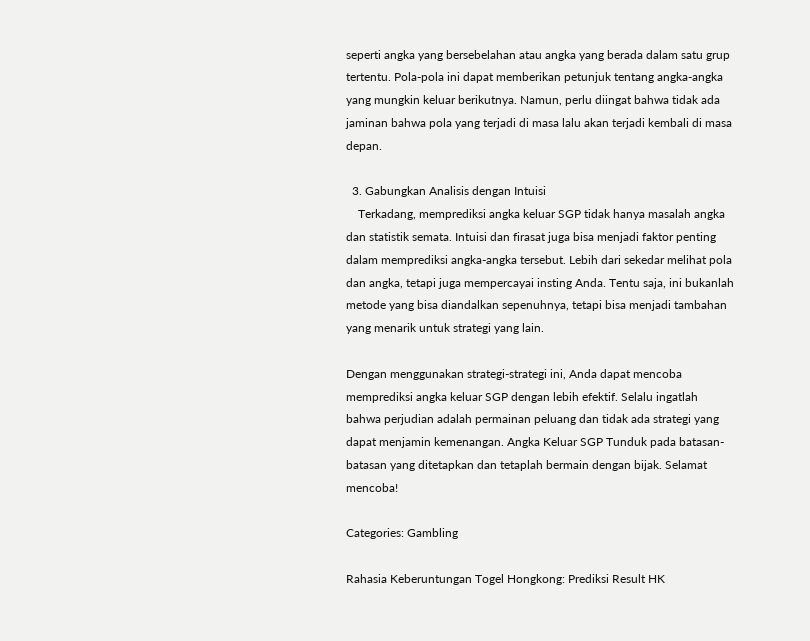seperti angka yang bersebelahan atau angka yang berada dalam satu grup tertentu. Pola-pola ini dapat memberikan petunjuk tentang angka-angka yang mungkin keluar berikutnya. Namun, perlu diingat bahwa tidak ada jaminan bahwa pola yang terjadi di masa lalu akan terjadi kembali di masa depan.

  3. Gabungkan Analisis dengan Intuisi
    Terkadang, memprediksi angka keluar SGP tidak hanya masalah angka dan statistik semata. Intuisi dan firasat juga bisa menjadi faktor penting dalam memprediksi angka-angka tersebut. Lebih dari sekedar melihat pola dan angka, tetapi juga mempercayai insting Anda. Tentu saja, ini bukanlah metode yang bisa diandalkan sepenuhnya, tetapi bisa menjadi tambahan yang menarik untuk strategi yang lain.

Dengan menggunakan strategi-strategi ini, Anda dapat mencoba memprediksi angka keluar SGP dengan lebih efektif. Selalu ingatlah bahwa perjudian adalah permainan peluang dan tidak ada strategi yang dapat menjamin kemenangan. Angka Keluar SGP Tunduk pada batasan-batasan yang ditetapkan dan tetaplah bermain dengan bijak. Selamat mencoba!

Categories: Gambling

Rahasia Keberuntungan Togel Hongkong: Prediksi Result HK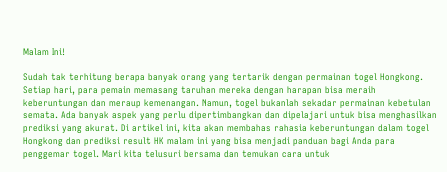Malam Ini!

Sudah tak terhitung berapa banyak orang yang tertarik dengan permainan togel Hongkong. Setiap hari, para pemain memasang taruhan mereka dengan harapan bisa meraih keberuntungan dan meraup kemenangan. Namun, togel bukanlah sekadar permainan kebetulan semata. Ada banyak aspek yang perlu dipertimbangkan dan dipelajari untuk bisa menghasilkan prediksi yang akurat. Di artikel ini, kita akan membahas rahasia keberuntungan dalam togel Hongkong dan prediksi result HK malam ini yang bisa menjadi panduan bagi Anda para penggemar togel. Mari kita telusuri bersama dan temukan cara untuk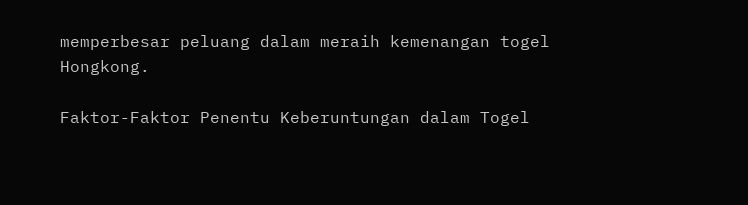memperbesar peluang dalam meraih kemenangan togel Hongkong.

Faktor-Faktor Penentu Keberuntungan dalam Togel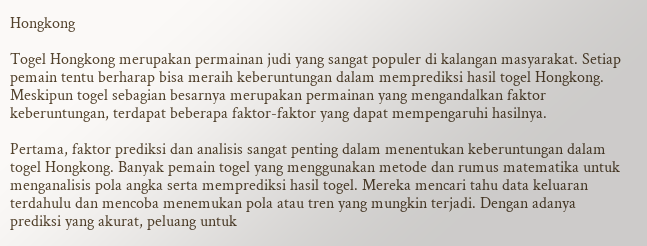Hongkong

Togel Hongkong merupakan permainan judi yang sangat populer di kalangan masyarakat. Setiap pemain tentu berharap bisa meraih keberuntungan dalam memprediksi hasil togel Hongkong. Meskipun togel sebagian besarnya merupakan permainan yang mengandalkan faktor keberuntungan, terdapat beberapa faktor-faktor yang dapat mempengaruhi hasilnya.

Pertama, faktor prediksi dan analisis sangat penting dalam menentukan keberuntungan dalam togel Hongkong. Banyak pemain togel yang menggunakan metode dan rumus matematika untuk menganalisis pola angka serta memprediksi hasil togel. Mereka mencari tahu data keluaran terdahulu dan mencoba menemukan pola atau tren yang mungkin terjadi. Dengan adanya prediksi yang akurat, peluang untuk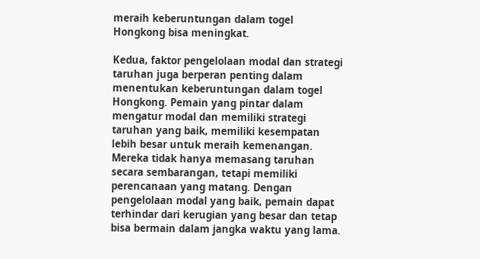meraih keberuntungan dalam togel Hongkong bisa meningkat.

Kedua, faktor pengelolaan modal dan strategi taruhan juga berperan penting dalam menentukan keberuntungan dalam togel Hongkong. Pemain yang pintar dalam mengatur modal dan memiliki strategi taruhan yang baik, memiliki kesempatan lebih besar untuk meraih kemenangan. Mereka tidak hanya memasang taruhan secara sembarangan, tetapi memiliki perencanaan yang matang. Dengan pengelolaan modal yang baik, pemain dapat terhindar dari kerugian yang besar dan tetap bisa bermain dalam jangka waktu yang lama.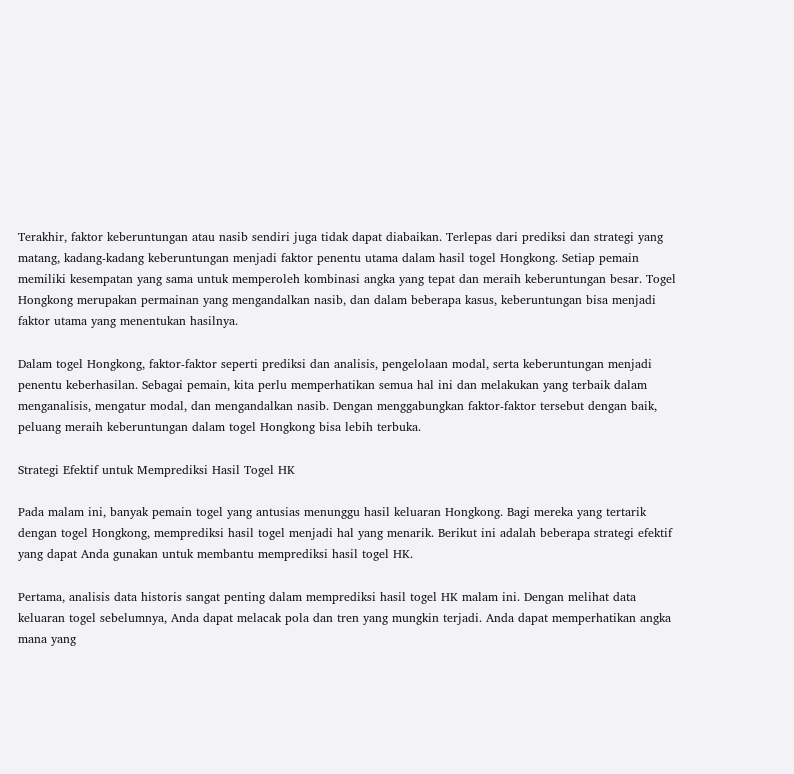Terakhir, faktor keberuntungan atau nasib sendiri juga tidak dapat diabaikan. Terlepas dari prediksi dan strategi yang matang, kadang-kadang keberuntungan menjadi faktor penentu utama dalam hasil togel Hongkong. Setiap pemain memiliki kesempatan yang sama untuk memperoleh kombinasi angka yang tepat dan meraih keberuntungan besar. Togel Hongkong merupakan permainan yang mengandalkan nasib, dan dalam beberapa kasus, keberuntungan bisa menjadi faktor utama yang menentukan hasilnya.

Dalam togel Hongkong, faktor-faktor seperti prediksi dan analisis, pengelolaan modal, serta keberuntungan menjadi penentu keberhasilan. Sebagai pemain, kita perlu memperhatikan semua hal ini dan melakukan yang terbaik dalam menganalisis, mengatur modal, dan mengandalkan nasib. Dengan menggabungkan faktor-faktor tersebut dengan baik, peluang meraih keberuntungan dalam togel Hongkong bisa lebih terbuka.

Strategi Efektif untuk Memprediksi Hasil Togel HK

Pada malam ini, banyak pemain togel yang antusias menunggu hasil keluaran Hongkong. Bagi mereka yang tertarik dengan togel Hongkong, memprediksi hasil togel menjadi hal yang menarik. Berikut ini adalah beberapa strategi efektif yang dapat Anda gunakan untuk membantu memprediksi hasil togel HK.

Pertama, analisis data historis sangat penting dalam memprediksi hasil togel HK malam ini. Dengan melihat data keluaran togel sebelumnya, Anda dapat melacak pola dan tren yang mungkin terjadi. Anda dapat memperhatikan angka mana yang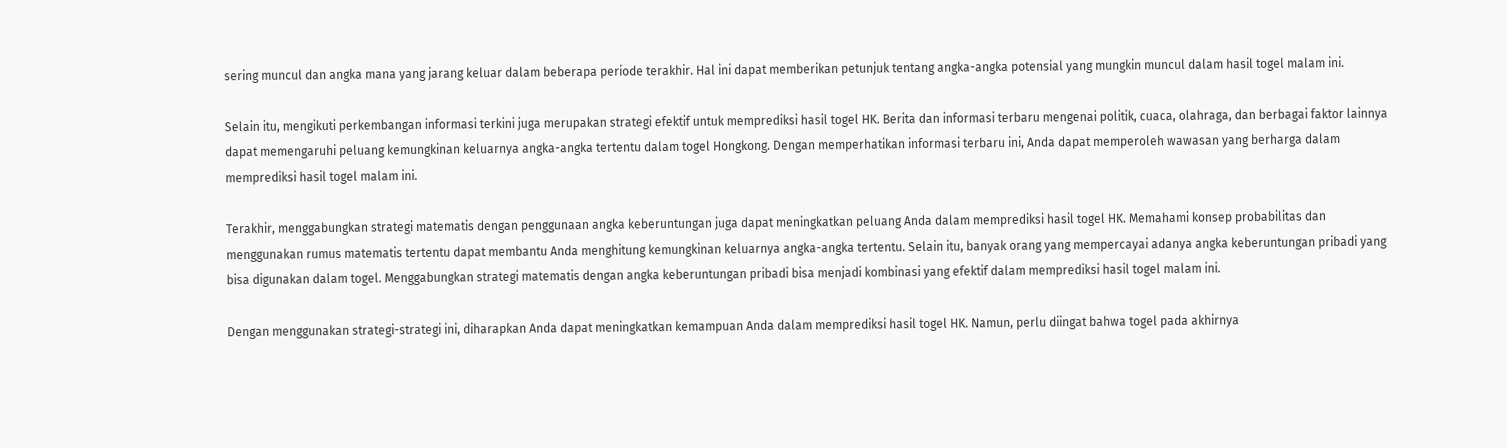sering muncul dan angka mana yang jarang keluar dalam beberapa periode terakhir. Hal ini dapat memberikan petunjuk tentang angka-angka potensial yang mungkin muncul dalam hasil togel malam ini.

Selain itu, mengikuti perkembangan informasi terkini juga merupakan strategi efektif untuk memprediksi hasil togel HK. Berita dan informasi terbaru mengenai politik, cuaca, olahraga, dan berbagai faktor lainnya dapat memengaruhi peluang kemungkinan keluarnya angka-angka tertentu dalam togel Hongkong. Dengan memperhatikan informasi terbaru ini, Anda dapat memperoleh wawasan yang berharga dalam memprediksi hasil togel malam ini.

Terakhir, menggabungkan strategi matematis dengan penggunaan angka keberuntungan juga dapat meningkatkan peluang Anda dalam memprediksi hasil togel HK. Memahami konsep probabilitas dan menggunakan rumus matematis tertentu dapat membantu Anda menghitung kemungkinan keluarnya angka-angka tertentu. Selain itu, banyak orang yang mempercayai adanya angka keberuntungan pribadi yang bisa digunakan dalam togel. Menggabungkan strategi matematis dengan angka keberuntungan pribadi bisa menjadi kombinasi yang efektif dalam memprediksi hasil togel malam ini.

Dengan menggunakan strategi-strategi ini, diharapkan Anda dapat meningkatkan kemampuan Anda dalam memprediksi hasil togel HK. Namun, perlu diingat bahwa togel pada akhirnya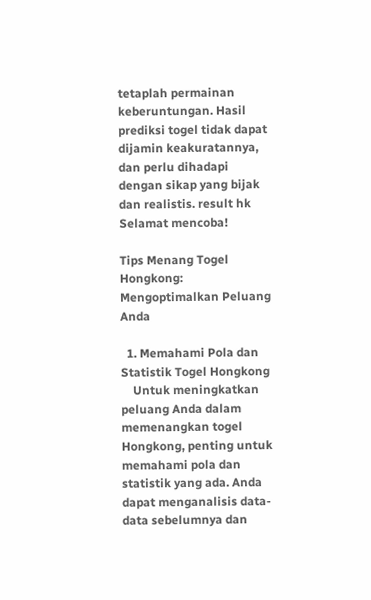tetaplah permainan keberuntungan. Hasil prediksi togel tidak dapat dijamin keakuratannya, dan perlu dihadapi dengan sikap yang bijak dan realistis. result hk Selamat mencoba!

Tips Menang Togel Hongkong: Mengoptimalkan Peluang Anda

  1. Memahami Pola dan Statistik Togel Hongkong
    Untuk meningkatkan peluang Anda dalam memenangkan togel Hongkong, penting untuk memahami pola dan statistik yang ada. Anda dapat menganalisis data-data sebelumnya dan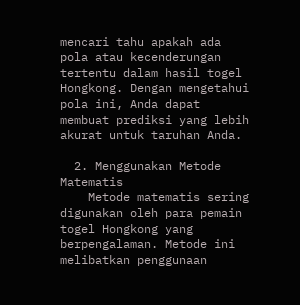mencari tahu apakah ada pola atau kecenderungan tertentu dalam hasil togel Hongkong. Dengan mengetahui pola ini, Anda dapat membuat prediksi yang lebih akurat untuk taruhan Anda.

  2. Menggunakan Metode Matematis
    Metode matematis sering digunakan oleh para pemain togel Hongkong yang berpengalaman. Metode ini melibatkan penggunaan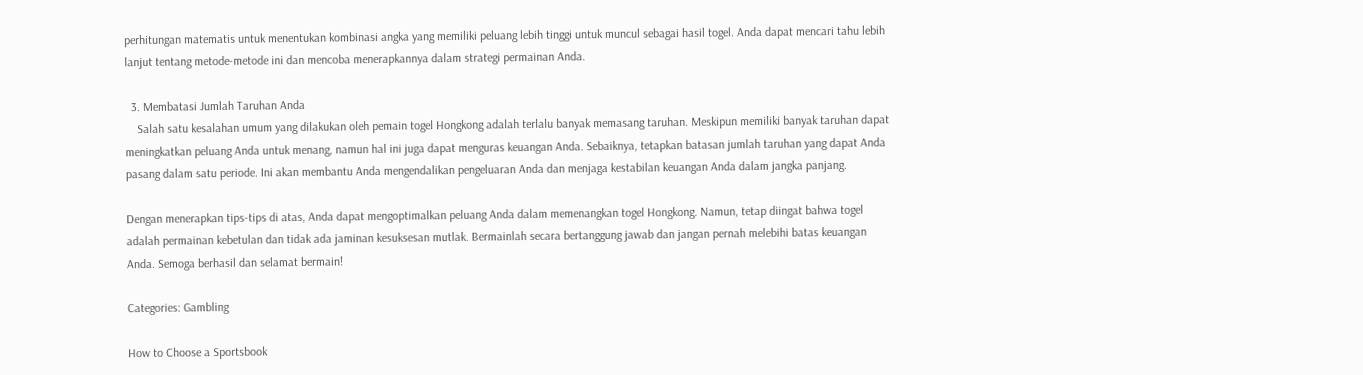perhitungan matematis untuk menentukan kombinasi angka yang memiliki peluang lebih tinggi untuk muncul sebagai hasil togel. Anda dapat mencari tahu lebih lanjut tentang metode-metode ini dan mencoba menerapkannya dalam strategi permainan Anda.

  3. Membatasi Jumlah Taruhan Anda
    Salah satu kesalahan umum yang dilakukan oleh pemain togel Hongkong adalah terlalu banyak memasang taruhan. Meskipun memiliki banyak taruhan dapat meningkatkan peluang Anda untuk menang, namun hal ini juga dapat menguras keuangan Anda. Sebaiknya, tetapkan batasan jumlah taruhan yang dapat Anda pasang dalam satu periode. Ini akan membantu Anda mengendalikan pengeluaran Anda dan menjaga kestabilan keuangan Anda dalam jangka panjang.

Dengan menerapkan tips-tips di atas, Anda dapat mengoptimalkan peluang Anda dalam memenangkan togel Hongkong. Namun, tetap diingat bahwa togel adalah permainan kebetulan dan tidak ada jaminan kesuksesan mutlak. Bermainlah secara bertanggung jawab dan jangan pernah melebihi batas keuangan Anda. Semoga berhasil dan selamat bermain!

Categories: Gambling

How to Choose a Sportsbook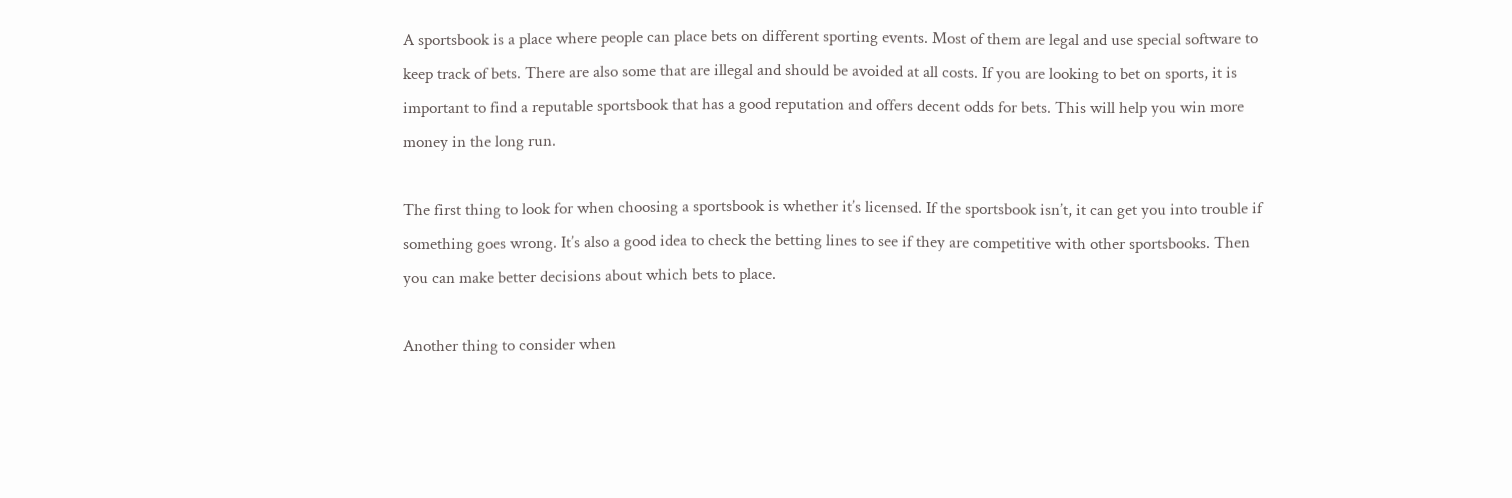A sportsbook is a place where people can place bets on different sporting events. Most of them are legal and use special software to keep track of bets. There are also some that are illegal and should be avoided at all costs. If you are looking to bet on sports, it is important to find a reputable sportsbook that has a good reputation and offers decent odds for bets. This will help you win more money in the long run.

The first thing to look for when choosing a sportsbook is whether it’s licensed. If the sportsbook isn’t, it can get you into trouble if something goes wrong. It’s also a good idea to check the betting lines to see if they are competitive with other sportsbooks. Then you can make better decisions about which bets to place.

Another thing to consider when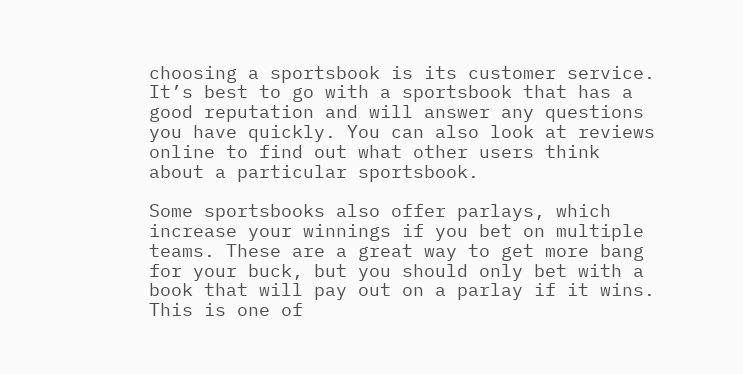choosing a sportsbook is its customer service. It’s best to go with a sportsbook that has a good reputation and will answer any questions you have quickly. You can also look at reviews online to find out what other users think about a particular sportsbook.

Some sportsbooks also offer parlays, which increase your winnings if you bet on multiple teams. These are a great way to get more bang for your buck, but you should only bet with a book that will pay out on a parlay if it wins. This is one of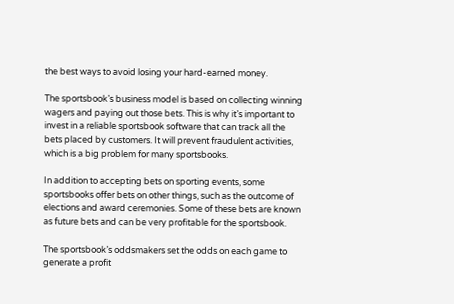the best ways to avoid losing your hard-earned money.

The sportsbook’s business model is based on collecting winning wagers and paying out those bets. This is why it’s important to invest in a reliable sportsbook software that can track all the bets placed by customers. It will prevent fraudulent activities, which is a big problem for many sportsbooks.

In addition to accepting bets on sporting events, some sportsbooks offer bets on other things, such as the outcome of elections and award ceremonies. Some of these bets are known as future bets and can be very profitable for the sportsbook.

The sportsbook’s oddsmakers set the odds on each game to generate a profit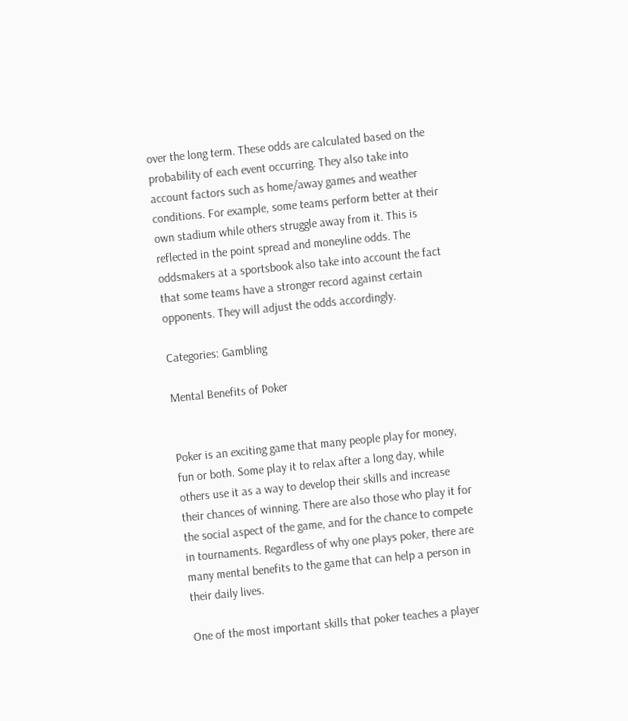over the long term. These odds are calculated based on the probability of each event occurring. They also take into account factors such as home/away games and weather conditions. For example, some teams perform better at their own stadium while others struggle away from it. This is reflected in the point spread and moneyline odds. The oddsmakers at a sportsbook also take into account the fact that some teams have a stronger record against certain opponents. They will adjust the odds accordingly.

Categories: Gambling

Mental Benefits of Poker


Poker is an exciting game that many people play for money, fun or both. Some play it to relax after a long day, while others use it as a way to develop their skills and increase their chances of winning. There are also those who play it for the social aspect of the game, and for the chance to compete in tournaments. Regardless of why one plays poker, there are many mental benefits to the game that can help a person in their daily lives.

One of the most important skills that poker teaches a player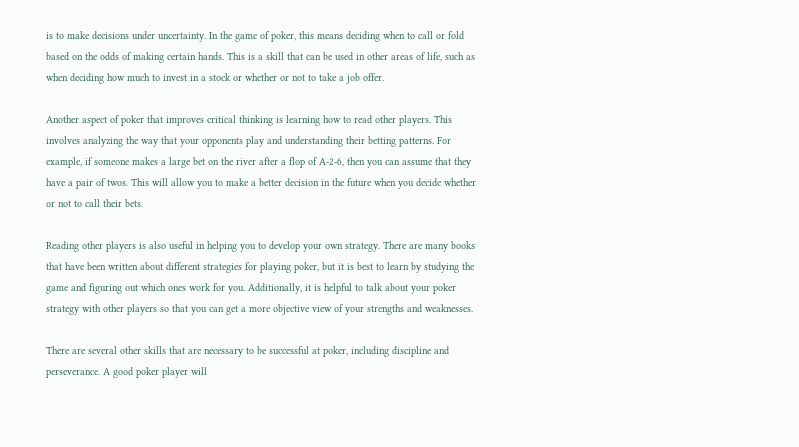is to make decisions under uncertainty. In the game of poker, this means deciding when to call or fold based on the odds of making certain hands. This is a skill that can be used in other areas of life, such as when deciding how much to invest in a stock or whether or not to take a job offer.

Another aspect of poker that improves critical thinking is learning how to read other players. This involves analyzing the way that your opponents play and understanding their betting patterns. For example, if someone makes a large bet on the river after a flop of A-2-6, then you can assume that they have a pair of twos. This will allow you to make a better decision in the future when you decide whether or not to call their bets.

Reading other players is also useful in helping you to develop your own strategy. There are many books that have been written about different strategies for playing poker, but it is best to learn by studying the game and figuring out which ones work for you. Additionally, it is helpful to talk about your poker strategy with other players so that you can get a more objective view of your strengths and weaknesses.

There are several other skills that are necessary to be successful at poker, including discipline and perseverance. A good poker player will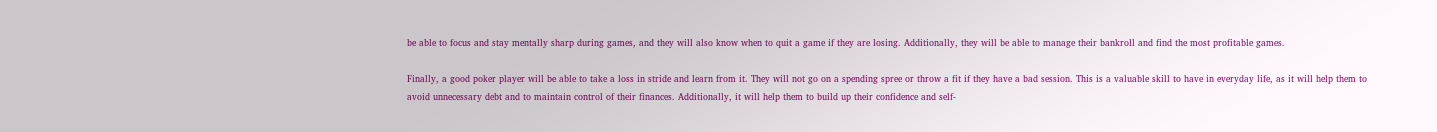be able to focus and stay mentally sharp during games, and they will also know when to quit a game if they are losing. Additionally, they will be able to manage their bankroll and find the most profitable games.

Finally, a good poker player will be able to take a loss in stride and learn from it. They will not go on a spending spree or throw a fit if they have a bad session. This is a valuable skill to have in everyday life, as it will help them to avoid unnecessary debt and to maintain control of their finances. Additionally, it will help them to build up their confidence and self-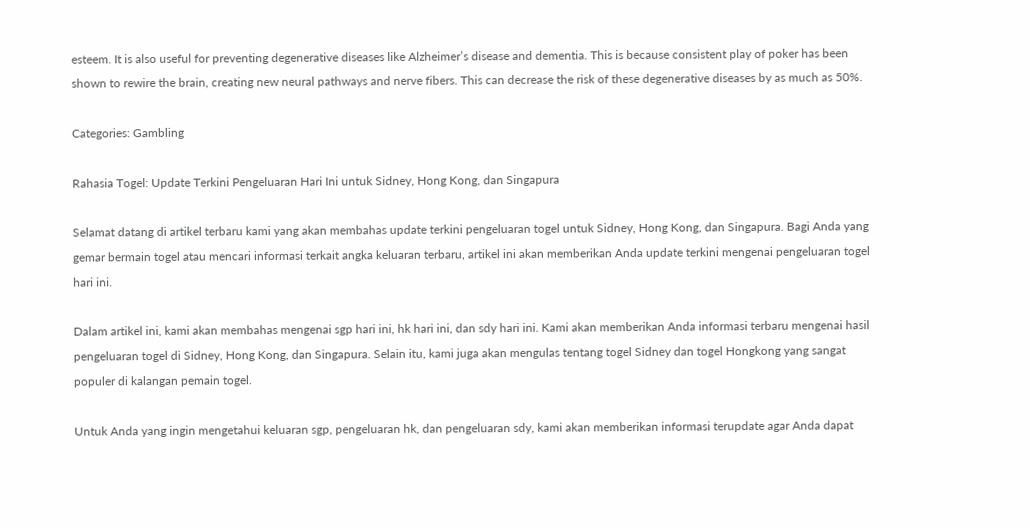esteem. It is also useful for preventing degenerative diseases like Alzheimer’s disease and dementia. This is because consistent play of poker has been shown to rewire the brain, creating new neural pathways and nerve fibers. This can decrease the risk of these degenerative diseases by as much as 50%.

Categories: Gambling

Rahasia Togel: Update Terkini Pengeluaran Hari Ini untuk Sidney, Hong Kong, dan Singapura

Selamat datang di artikel terbaru kami yang akan membahas update terkini pengeluaran togel untuk Sidney, Hong Kong, dan Singapura. Bagi Anda yang gemar bermain togel atau mencari informasi terkait angka keluaran terbaru, artikel ini akan memberikan Anda update terkini mengenai pengeluaran togel hari ini.

Dalam artikel ini, kami akan membahas mengenai sgp hari ini, hk hari ini, dan sdy hari ini. Kami akan memberikan Anda informasi terbaru mengenai hasil pengeluaran togel di Sidney, Hong Kong, dan Singapura. Selain itu, kami juga akan mengulas tentang togel Sidney dan togel Hongkong yang sangat populer di kalangan pemain togel.

Untuk Anda yang ingin mengetahui keluaran sgp, pengeluaran hk, dan pengeluaran sdy, kami akan memberikan informasi terupdate agar Anda dapat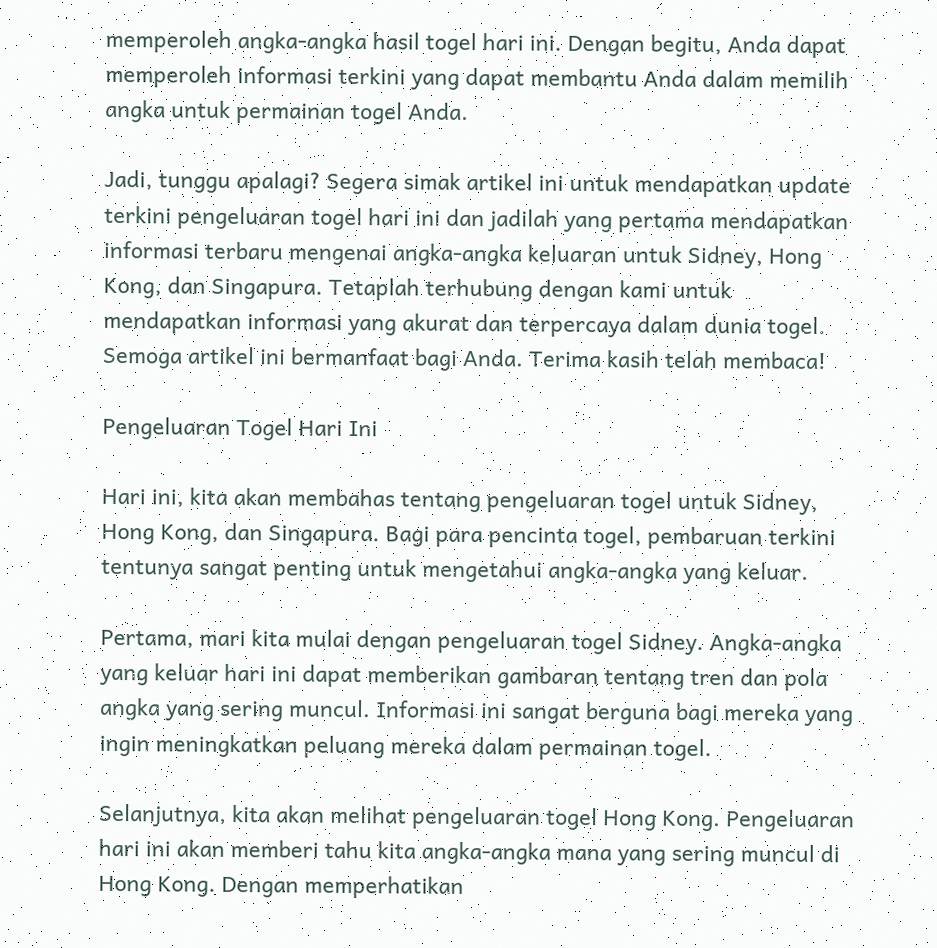memperoleh angka-angka hasil togel hari ini. Dengan begitu, Anda dapat memperoleh informasi terkini yang dapat membantu Anda dalam memilih angka untuk permainan togel Anda.

Jadi, tunggu apalagi? Segera simak artikel ini untuk mendapatkan update terkini pengeluaran togel hari ini dan jadilah yang pertama mendapatkan informasi terbaru mengenai angka-angka keluaran untuk Sidney, Hong Kong, dan Singapura. Tetaplah terhubung dengan kami untuk mendapatkan informasi yang akurat dan terpercaya dalam dunia togel. Semoga artikel ini bermanfaat bagi Anda. Terima kasih telah membaca!

Pengeluaran Togel Hari Ini

Hari ini, kita akan membahas tentang pengeluaran togel untuk Sidney, Hong Kong, dan Singapura. Bagi para pencinta togel, pembaruan terkini tentunya sangat penting untuk mengetahui angka-angka yang keluar.

Pertama, mari kita mulai dengan pengeluaran togel Sidney. Angka-angka yang keluar hari ini dapat memberikan gambaran tentang tren dan pola angka yang sering muncul. Informasi ini sangat berguna bagi mereka yang ingin meningkatkan peluang mereka dalam permainan togel.

Selanjutnya, kita akan melihat pengeluaran togel Hong Kong. Pengeluaran hari ini akan memberi tahu kita angka-angka mana yang sering muncul di Hong Kong. Dengan memperhatikan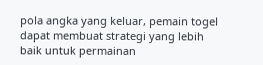pola angka yang keluar, pemain togel dapat membuat strategi yang lebih baik untuk permainan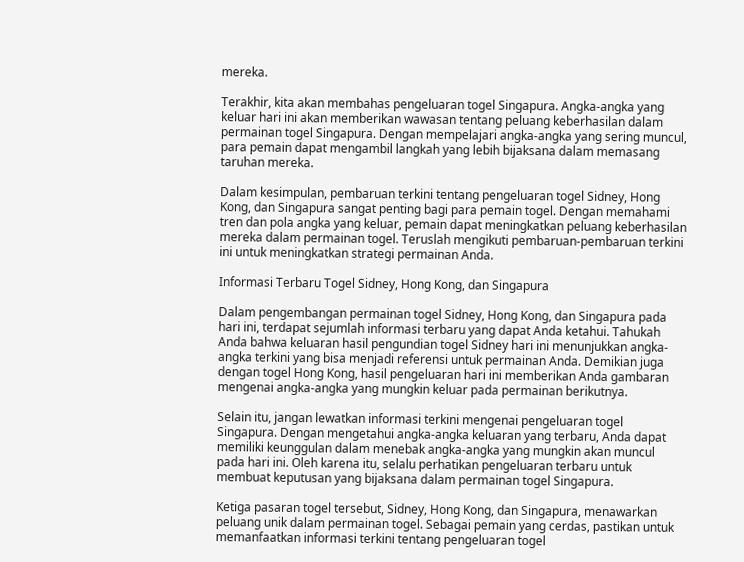mereka.

Terakhir, kita akan membahas pengeluaran togel Singapura. Angka-angka yang keluar hari ini akan memberikan wawasan tentang peluang keberhasilan dalam permainan togel Singapura. Dengan mempelajari angka-angka yang sering muncul, para pemain dapat mengambil langkah yang lebih bijaksana dalam memasang taruhan mereka.

Dalam kesimpulan, pembaruan terkini tentang pengeluaran togel Sidney, Hong Kong, dan Singapura sangat penting bagi para pemain togel. Dengan memahami tren dan pola angka yang keluar, pemain dapat meningkatkan peluang keberhasilan mereka dalam permainan togel. Teruslah mengikuti pembaruan-pembaruan terkini ini untuk meningkatkan strategi permainan Anda.

Informasi Terbaru Togel Sidney, Hong Kong, dan Singapura

Dalam pengembangan permainan togel Sidney, Hong Kong, dan Singapura pada hari ini, terdapat sejumlah informasi terbaru yang dapat Anda ketahui. Tahukah Anda bahwa keluaran hasil pengundian togel Sidney hari ini menunjukkan angka-angka terkini yang bisa menjadi referensi untuk permainan Anda. Demikian juga dengan togel Hong Kong, hasil pengeluaran hari ini memberikan Anda gambaran mengenai angka-angka yang mungkin keluar pada permainan berikutnya.

Selain itu, jangan lewatkan informasi terkini mengenai pengeluaran togel Singapura. Dengan mengetahui angka-angka keluaran yang terbaru, Anda dapat memiliki keunggulan dalam menebak angka-angka yang mungkin akan muncul pada hari ini. Oleh karena itu, selalu perhatikan pengeluaran terbaru untuk membuat keputusan yang bijaksana dalam permainan togel Singapura.

Ketiga pasaran togel tersebut, Sidney, Hong Kong, dan Singapura, menawarkan peluang unik dalam permainan togel. Sebagai pemain yang cerdas, pastikan untuk memanfaatkan informasi terkini tentang pengeluaran togel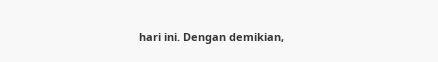hari ini. Dengan demikian,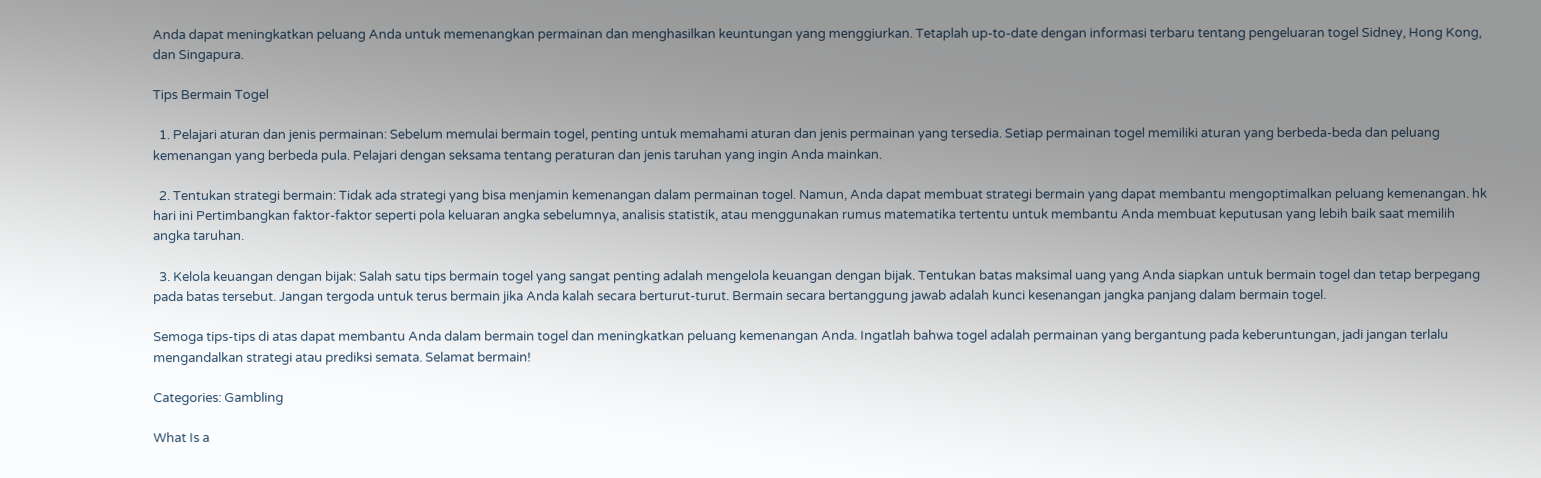Anda dapat meningkatkan peluang Anda untuk memenangkan permainan dan menghasilkan keuntungan yang menggiurkan. Tetaplah up-to-date dengan informasi terbaru tentang pengeluaran togel Sidney, Hong Kong, dan Singapura.

Tips Bermain Togel

  1. Pelajari aturan dan jenis permainan: Sebelum memulai bermain togel, penting untuk memahami aturan dan jenis permainan yang tersedia. Setiap permainan togel memiliki aturan yang berbeda-beda dan peluang kemenangan yang berbeda pula. Pelajari dengan seksama tentang peraturan dan jenis taruhan yang ingin Anda mainkan.

  2. Tentukan strategi bermain: Tidak ada strategi yang bisa menjamin kemenangan dalam permainan togel. Namun, Anda dapat membuat strategi bermain yang dapat membantu mengoptimalkan peluang kemenangan. hk hari ini Pertimbangkan faktor-faktor seperti pola keluaran angka sebelumnya, analisis statistik, atau menggunakan rumus matematika tertentu untuk membantu Anda membuat keputusan yang lebih baik saat memilih angka taruhan.

  3. Kelola keuangan dengan bijak: Salah satu tips bermain togel yang sangat penting adalah mengelola keuangan dengan bijak. Tentukan batas maksimal uang yang Anda siapkan untuk bermain togel dan tetap berpegang pada batas tersebut. Jangan tergoda untuk terus bermain jika Anda kalah secara berturut-turut. Bermain secara bertanggung jawab adalah kunci kesenangan jangka panjang dalam bermain togel.

Semoga tips-tips di atas dapat membantu Anda dalam bermain togel dan meningkatkan peluang kemenangan Anda. Ingatlah bahwa togel adalah permainan yang bergantung pada keberuntungan, jadi jangan terlalu mengandalkan strategi atau prediksi semata. Selamat bermain!

Categories: Gambling

What Is a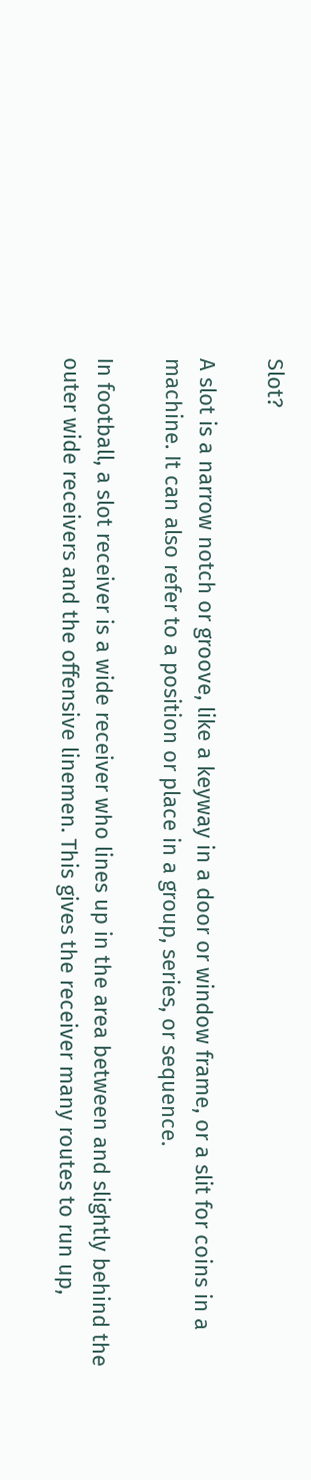Slot?

A slot is a narrow notch or groove, like a keyway in a door or window frame, or a slit for coins in a machine. It can also refer to a position or place in a group, series, or sequence.

In football, a slot receiver is a wide receiver who lines up in the area between and slightly behind the outer wide receivers and the offensive linemen. This gives the receiver many routes to run up,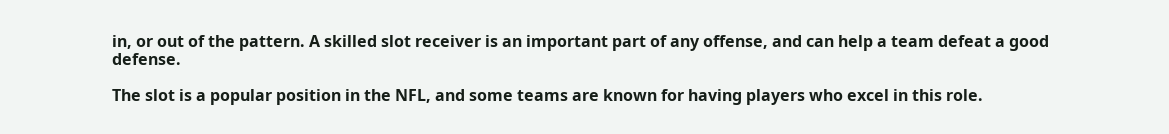in, or out of the pattern. A skilled slot receiver is an important part of any offense, and can help a team defeat a good defense.

The slot is a popular position in the NFL, and some teams are known for having players who excel in this role.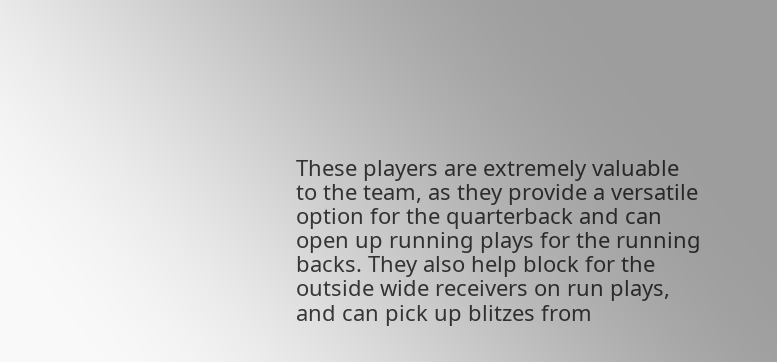These players are extremely valuable to the team, as they provide a versatile option for the quarterback and can open up running plays for the running backs. They also help block for the outside wide receivers on run plays, and can pick up blitzes from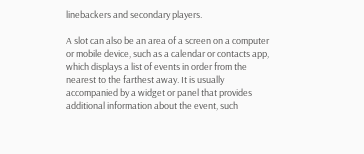linebackers and secondary players.

A slot can also be an area of a screen on a computer or mobile device, such as a calendar or contacts app, which displays a list of events in order from the nearest to the farthest away. It is usually accompanied by a widget or panel that provides additional information about the event, such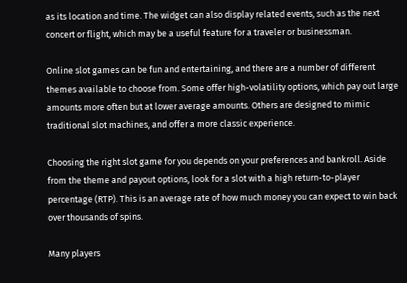as its location and time. The widget can also display related events, such as the next concert or flight, which may be a useful feature for a traveler or businessman.

Online slot games can be fun and entertaining, and there are a number of different themes available to choose from. Some offer high-volatility options, which pay out large amounts more often but at lower average amounts. Others are designed to mimic traditional slot machines, and offer a more classic experience.

Choosing the right slot game for you depends on your preferences and bankroll. Aside from the theme and payout options, look for a slot with a high return-to-player percentage (RTP). This is an average rate of how much money you can expect to win back over thousands of spins.

Many players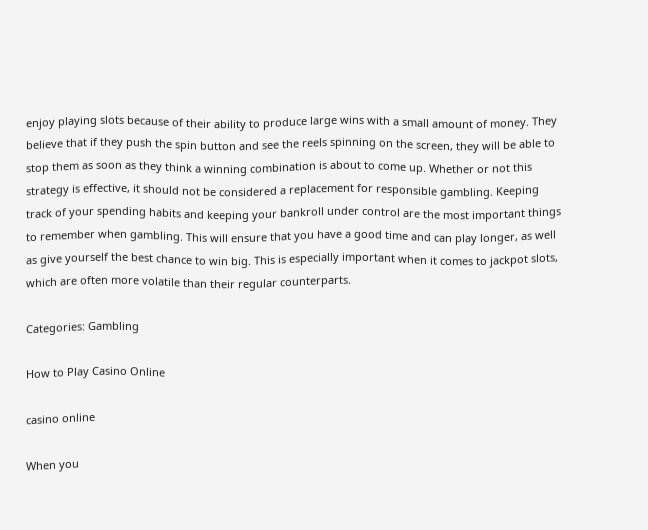enjoy playing slots because of their ability to produce large wins with a small amount of money. They believe that if they push the spin button and see the reels spinning on the screen, they will be able to stop them as soon as they think a winning combination is about to come up. Whether or not this strategy is effective, it should not be considered a replacement for responsible gambling. Keeping track of your spending habits and keeping your bankroll under control are the most important things to remember when gambling. This will ensure that you have a good time and can play longer, as well as give yourself the best chance to win big. This is especially important when it comes to jackpot slots, which are often more volatile than their regular counterparts.

Categories: Gambling

How to Play Casino Online

casino online

When you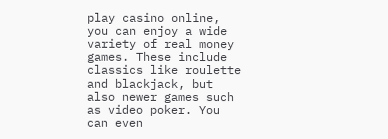play casino online, you can enjoy a wide variety of real money games. These include classics like roulette and blackjack, but also newer games such as video poker. You can even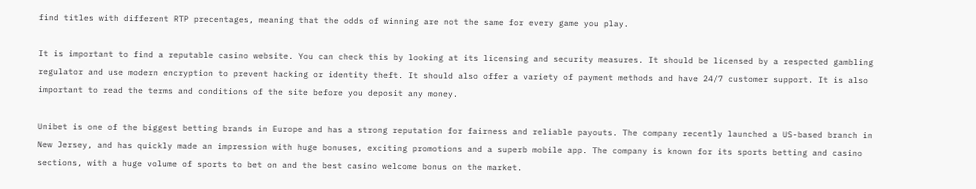find titles with different RTP precentages, meaning that the odds of winning are not the same for every game you play.

It is important to find a reputable casino website. You can check this by looking at its licensing and security measures. It should be licensed by a respected gambling regulator and use modern encryption to prevent hacking or identity theft. It should also offer a variety of payment methods and have 24/7 customer support. It is also important to read the terms and conditions of the site before you deposit any money.

Unibet is one of the biggest betting brands in Europe and has a strong reputation for fairness and reliable payouts. The company recently launched a US-based branch in New Jersey, and has quickly made an impression with huge bonuses, exciting promotions and a superb mobile app. The company is known for its sports betting and casino sections, with a huge volume of sports to bet on and the best casino welcome bonus on the market.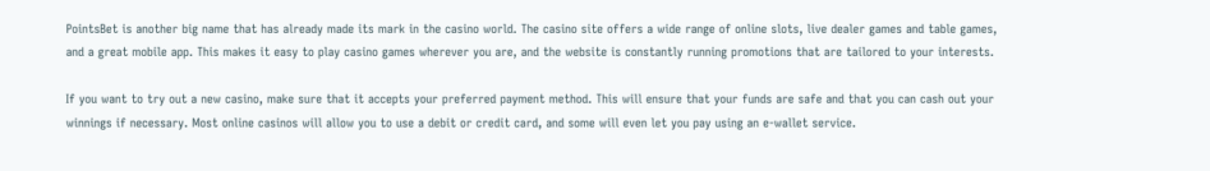PointsBet is another big name that has already made its mark in the casino world. The casino site offers a wide range of online slots, live dealer games and table games, and a great mobile app. This makes it easy to play casino games wherever you are, and the website is constantly running promotions that are tailored to your interests.

If you want to try out a new casino, make sure that it accepts your preferred payment method. This will ensure that your funds are safe and that you can cash out your winnings if necessary. Most online casinos will allow you to use a debit or credit card, and some will even let you pay using an e-wallet service.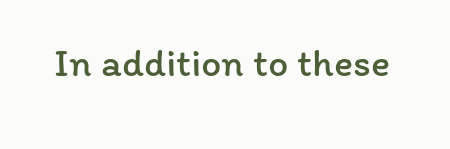In addition to these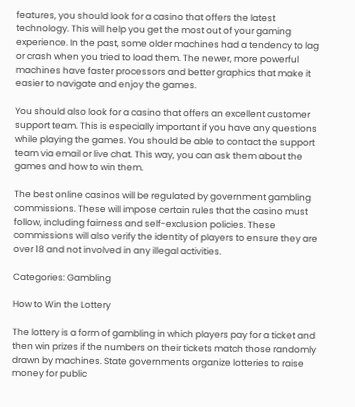features, you should look for a casino that offers the latest technology. This will help you get the most out of your gaming experience. In the past, some older machines had a tendency to lag or crash when you tried to load them. The newer, more powerful machines have faster processors and better graphics that make it easier to navigate and enjoy the games.

You should also look for a casino that offers an excellent customer support team. This is especially important if you have any questions while playing the games. You should be able to contact the support team via email or live chat. This way, you can ask them about the games and how to win them.

The best online casinos will be regulated by government gambling commissions. These will impose certain rules that the casino must follow, including fairness and self-exclusion policies. These commissions will also verify the identity of players to ensure they are over 18 and not involved in any illegal activities.

Categories: Gambling

How to Win the Lottery

The lottery is a form of gambling in which players pay for a ticket and then win prizes if the numbers on their tickets match those randomly drawn by machines. State governments organize lotteries to raise money for public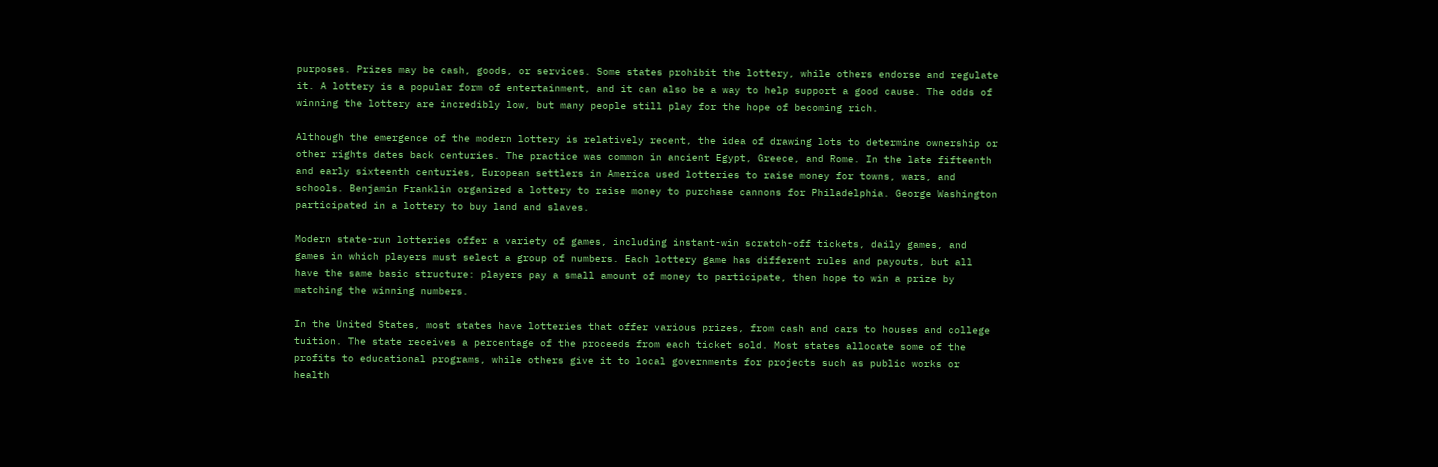purposes. Prizes may be cash, goods, or services. Some states prohibit the lottery, while others endorse and regulate it. A lottery is a popular form of entertainment, and it can also be a way to help support a good cause. The odds of winning the lottery are incredibly low, but many people still play for the hope of becoming rich.

Although the emergence of the modern lottery is relatively recent, the idea of drawing lots to determine ownership or other rights dates back centuries. The practice was common in ancient Egypt, Greece, and Rome. In the late fifteenth and early sixteenth centuries, European settlers in America used lotteries to raise money for towns, wars, and schools. Benjamin Franklin organized a lottery to raise money to purchase cannons for Philadelphia. George Washington participated in a lottery to buy land and slaves.

Modern state-run lotteries offer a variety of games, including instant-win scratch-off tickets, daily games, and games in which players must select a group of numbers. Each lottery game has different rules and payouts, but all have the same basic structure: players pay a small amount of money to participate, then hope to win a prize by matching the winning numbers.

In the United States, most states have lotteries that offer various prizes, from cash and cars to houses and college tuition. The state receives a percentage of the proceeds from each ticket sold. Most states allocate some of the profits to educational programs, while others give it to local governments for projects such as public works or health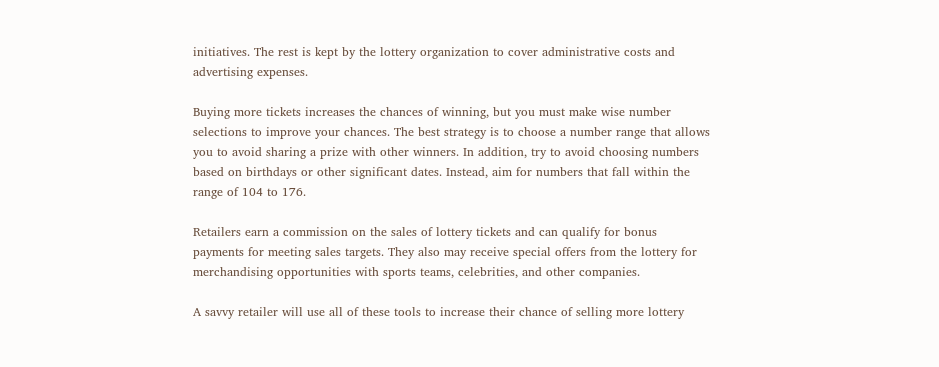initiatives. The rest is kept by the lottery organization to cover administrative costs and advertising expenses.

Buying more tickets increases the chances of winning, but you must make wise number selections to improve your chances. The best strategy is to choose a number range that allows you to avoid sharing a prize with other winners. In addition, try to avoid choosing numbers based on birthdays or other significant dates. Instead, aim for numbers that fall within the range of 104 to 176.

Retailers earn a commission on the sales of lottery tickets and can qualify for bonus payments for meeting sales targets. They also may receive special offers from the lottery for merchandising opportunities with sports teams, celebrities, and other companies.

A savvy retailer will use all of these tools to increase their chance of selling more lottery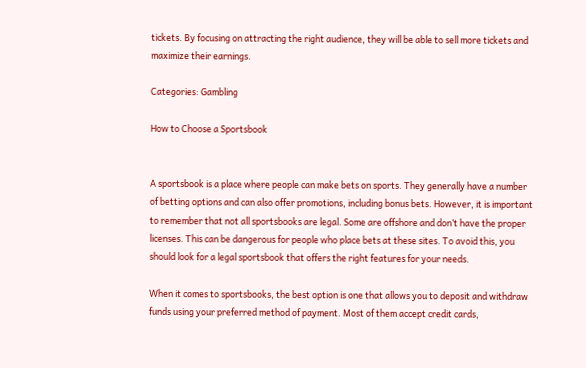tickets. By focusing on attracting the right audience, they will be able to sell more tickets and maximize their earnings.

Categories: Gambling

How to Choose a Sportsbook


A sportsbook is a place where people can make bets on sports. They generally have a number of betting options and can also offer promotions, including bonus bets. However, it is important to remember that not all sportsbooks are legal. Some are offshore and don’t have the proper licenses. This can be dangerous for people who place bets at these sites. To avoid this, you should look for a legal sportsbook that offers the right features for your needs.

When it comes to sportsbooks, the best option is one that allows you to deposit and withdraw funds using your preferred method of payment. Most of them accept credit cards,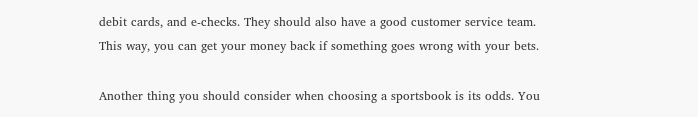debit cards, and e-checks. They should also have a good customer service team. This way, you can get your money back if something goes wrong with your bets.

Another thing you should consider when choosing a sportsbook is its odds. You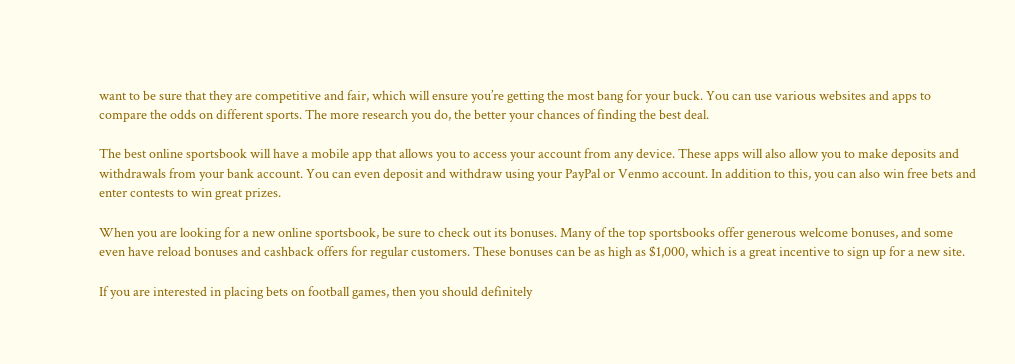want to be sure that they are competitive and fair, which will ensure you’re getting the most bang for your buck. You can use various websites and apps to compare the odds on different sports. The more research you do, the better your chances of finding the best deal.

The best online sportsbook will have a mobile app that allows you to access your account from any device. These apps will also allow you to make deposits and withdrawals from your bank account. You can even deposit and withdraw using your PayPal or Venmo account. In addition to this, you can also win free bets and enter contests to win great prizes.

When you are looking for a new online sportsbook, be sure to check out its bonuses. Many of the top sportsbooks offer generous welcome bonuses, and some even have reload bonuses and cashback offers for regular customers. These bonuses can be as high as $1,000, which is a great incentive to sign up for a new site.

If you are interested in placing bets on football games, then you should definitely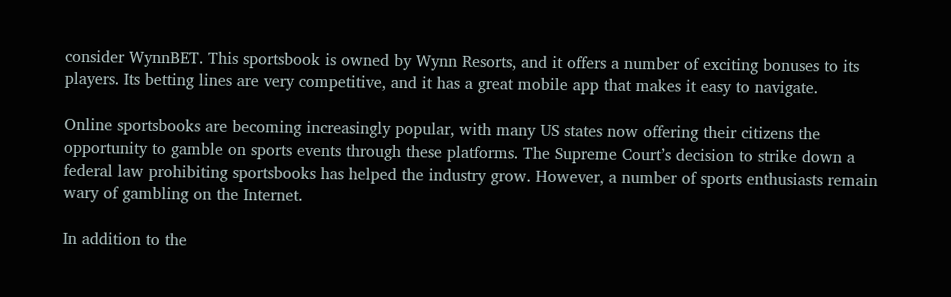consider WynnBET. This sportsbook is owned by Wynn Resorts, and it offers a number of exciting bonuses to its players. Its betting lines are very competitive, and it has a great mobile app that makes it easy to navigate.

Online sportsbooks are becoming increasingly popular, with many US states now offering their citizens the opportunity to gamble on sports events through these platforms. The Supreme Court’s decision to strike down a federal law prohibiting sportsbooks has helped the industry grow. However, a number of sports enthusiasts remain wary of gambling on the Internet.

In addition to the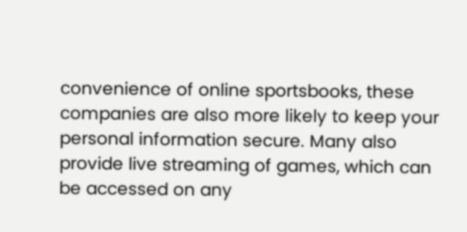convenience of online sportsbooks, these companies are also more likely to keep your personal information secure. Many also provide live streaming of games, which can be accessed on any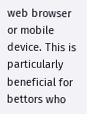web browser or mobile device. This is particularly beneficial for bettors who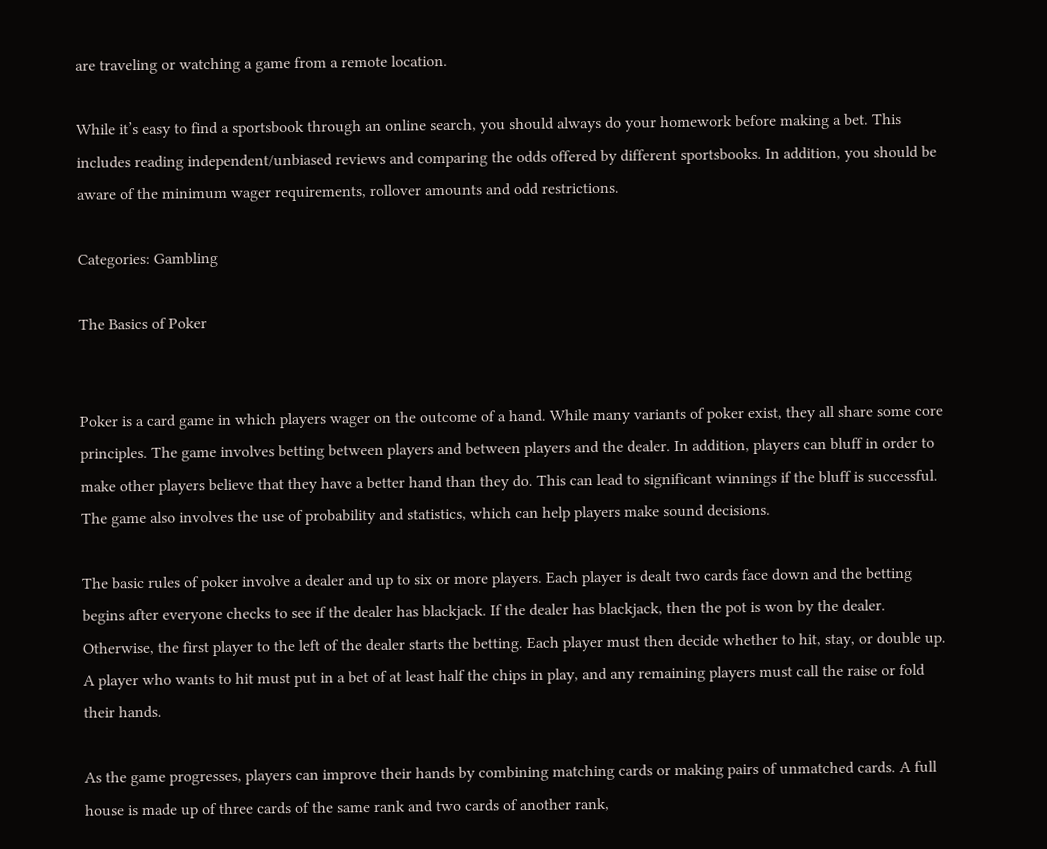are traveling or watching a game from a remote location.

While it’s easy to find a sportsbook through an online search, you should always do your homework before making a bet. This includes reading independent/unbiased reviews and comparing the odds offered by different sportsbooks. In addition, you should be aware of the minimum wager requirements, rollover amounts and odd restrictions.

Categories: Gambling

The Basics of Poker


Poker is a card game in which players wager on the outcome of a hand. While many variants of poker exist, they all share some core principles. The game involves betting between players and between players and the dealer. In addition, players can bluff in order to make other players believe that they have a better hand than they do. This can lead to significant winnings if the bluff is successful. The game also involves the use of probability and statistics, which can help players make sound decisions.

The basic rules of poker involve a dealer and up to six or more players. Each player is dealt two cards face down and the betting begins after everyone checks to see if the dealer has blackjack. If the dealer has blackjack, then the pot is won by the dealer. Otherwise, the first player to the left of the dealer starts the betting. Each player must then decide whether to hit, stay, or double up. A player who wants to hit must put in a bet of at least half the chips in play, and any remaining players must call the raise or fold their hands.

As the game progresses, players can improve their hands by combining matching cards or making pairs of unmatched cards. A full house is made up of three cards of the same rank and two cards of another rank,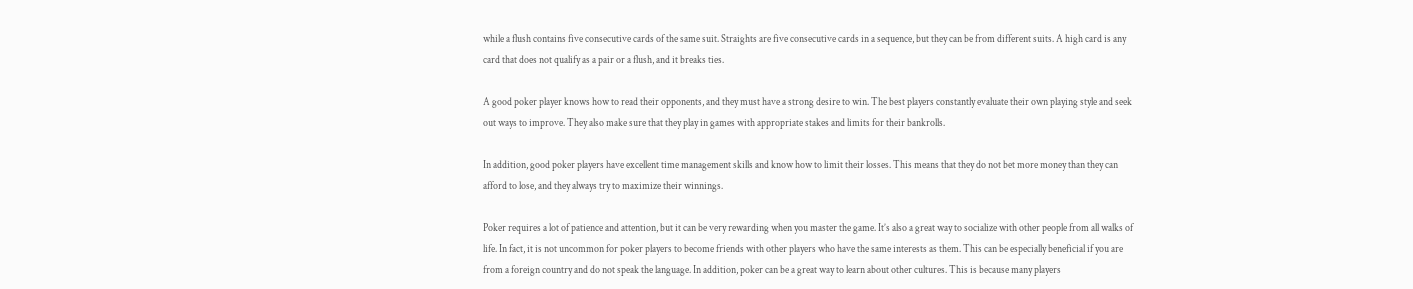while a flush contains five consecutive cards of the same suit. Straights are five consecutive cards in a sequence, but they can be from different suits. A high card is any card that does not qualify as a pair or a flush, and it breaks ties.

A good poker player knows how to read their opponents, and they must have a strong desire to win. The best players constantly evaluate their own playing style and seek out ways to improve. They also make sure that they play in games with appropriate stakes and limits for their bankrolls.

In addition, good poker players have excellent time management skills and know how to limit their losses. This means that they do not bet more money than they can afford to lose, and they always try to maximize their winnings.

Poker requires a lot of patience and attention, but it can be very rewarding when you master the game. It’s also a great way to socialize with other people from all walks of life. In fact, it is not uncommon for poker players to become friends with other players who have the same interests as them. This can be especially beneficial if you are from a foreign country and do not speak the language. In addition, poker can be a great way to learn about other cultures. This is because many players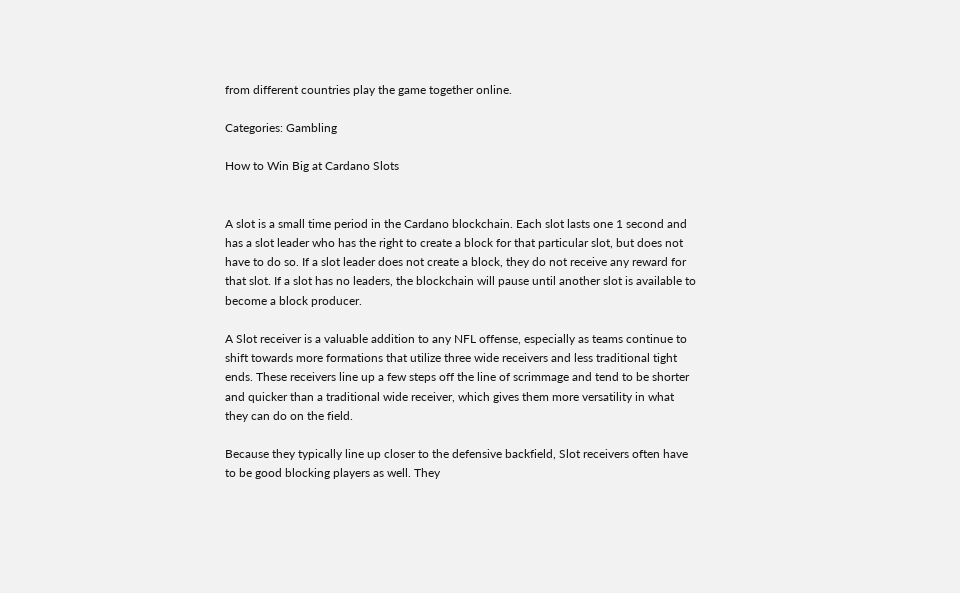from different countries play the game together online.

Categories: Gambling

How to Win Big at Cardano Slots


A slot is a small time period in the Cardano blockchain. Each slot lasts one 1 second and has a slot leader who has the right to create a block for that particular slot, but does not have to do so. If a slot leader does not create a block, they do not receive any reward for that slot. If a slot has no leaders, the blockchain will pause until another slot is available to become a block producer.

A Slot receiver is a valuable addition to any NFL offense, especially as teams continue to shift towards more formations that utilize three wide receivers and less traditional tight ends. These receivers line up a few steps off the line of scrimmage and tend to be shorter and quicker than a traditional wide receiver, which gives them more versatility in what they can do on the field.

Because they typically line up closer to the defensive backfield, Slot receivers often have to be good blocking players as well. They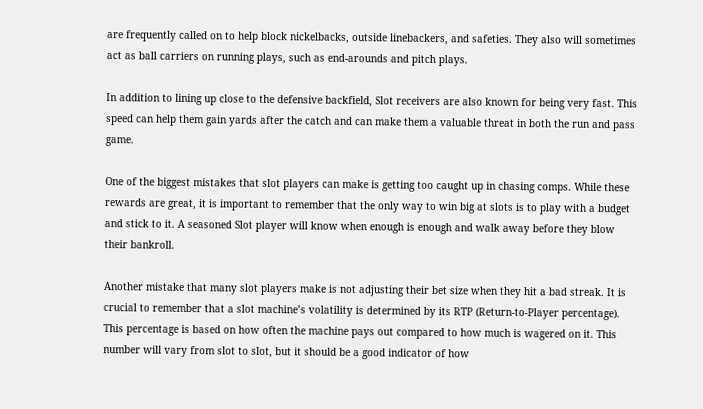are frequently called on to help block nickelbacks, outside linebackers, and safeties. They also will sometimes act as ball carriers on running plays, such as end-arounds and pitch plays.

In addition to lining up close to the defensive backfield, Slot receivers are also known for being very fast. This speed can help them gain yards after the catch and can make them a valuable threat in both the run and pass game.

One of the biggest mistakes that slot players can make is getting too caught up in chasing comps. While these rewards are great, it is important to remember that the only way to win big at slots is to play with a budget and stick to it. A seasoned Slot player will know when enough is enough and walk away before they blow their bankroll.

Another mistake that many slot players make is not adjusting their bet size when they hit a bad streak. It is crucial to remember that a slot machine’s volatility is determined by its RTP (Return-to-Player percentage). This percentage is based on how often the machine pays out compared to how much is wagered on it. This number will vary from slot to slot, but it should be a good indicator of how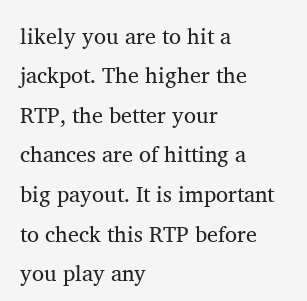likely you are to hit a jackpot. The higher the RTP, the better your chances are of hitting a big payout. It is important to check this RTP before you play any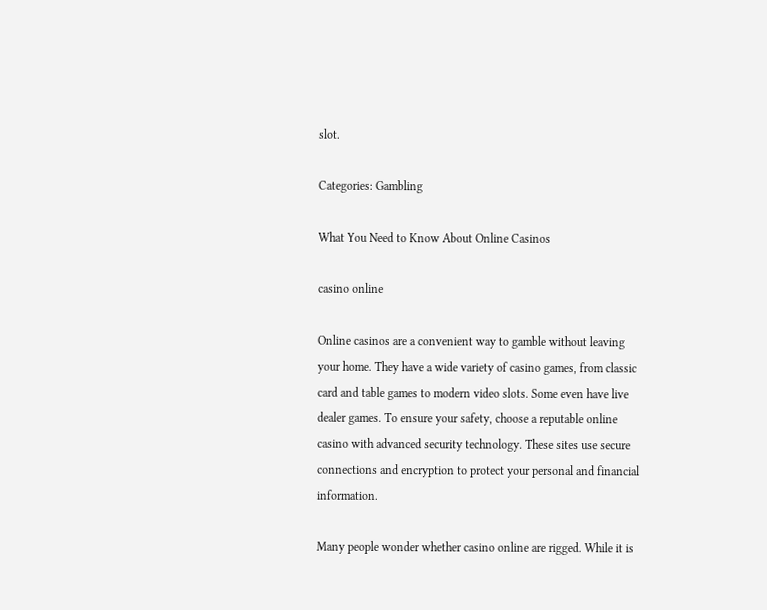slot.

Categories: Gambling

What You Need to Know About Online Casinos

casino online

Online casinos are a convenient way to gamble without leaving your home. They have a wide variety of casino games, from classic card and table games to modern video slots. Some even have live dealer games. To ensure your safety, choose a reputable online casino with advanced security technology. These sites use secure connections and encryption to protect your personal and financial information.

Many people wonder whether casino online are rigged. While it is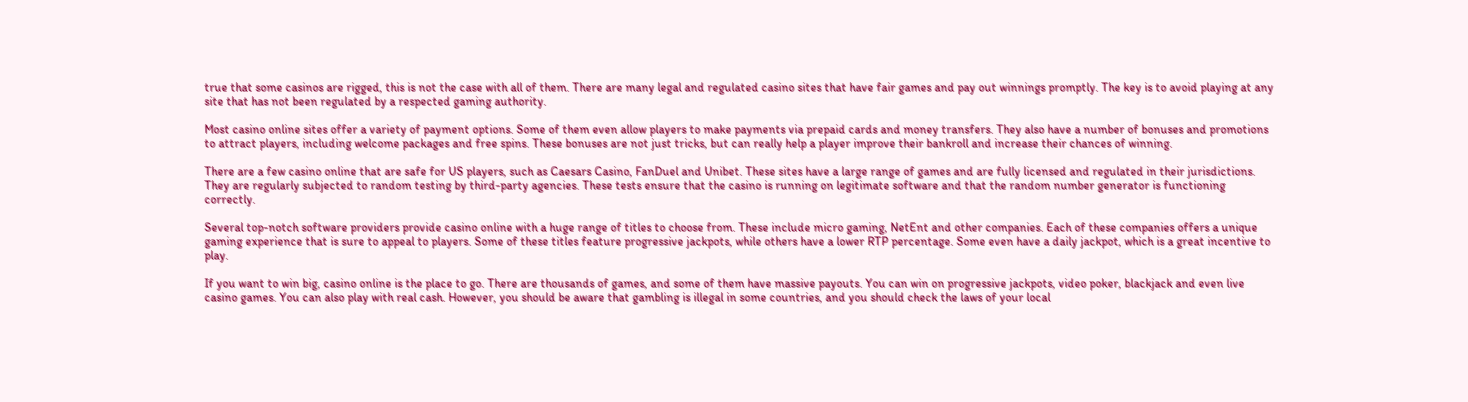true that some casinos are rigged, this is not the case with all of them. There are many legal and regulated casino sites that have fair games and pay out winnings promptly. The key is to avoid playing at any site that has not been regulated by a respected gaming authority.

Most casino online sites offer a variety of payment options. Some of them even allow players to make payments via prepaid cards and money transfers. They also have a number of bonuses and promotions to attract players, including welcome packages and free spins. These bonuses are not just tricks, but can really help a player improve their bankroll and increase their chances of winning.

There are a few casino online that are safe for US players, such as Caesars Casino, FanDuel and Unibet. These sites have a large range of games and are fully licensed and regulated in their jurisdictions. They are regularly subjected to random testing by third-party agencies. These tests ensure that the casino is running on legitimate software and that the random number generator is functioning correctly.

Several top-notch software providers provide casino online with a huge range of titles to choose from. These include micro gaming, NetEnt and other companies. Each of these companies offers a unique gaming experience that is sure to appeal to players. Some of these titles feature progressive jackpots, while others have a lower RTP percentage. Some even have a daily jackpot, which is a great incentive to play.

If you want to win big, casino online is the place to go. There are thousands of games, and some of them have massive payouts. You can win on progressive jackpots, video poker, blackjack and even live casino games. You can also play with real cash. However, you should be aware that gambling is illegal in some countries, and you should check the laws of your local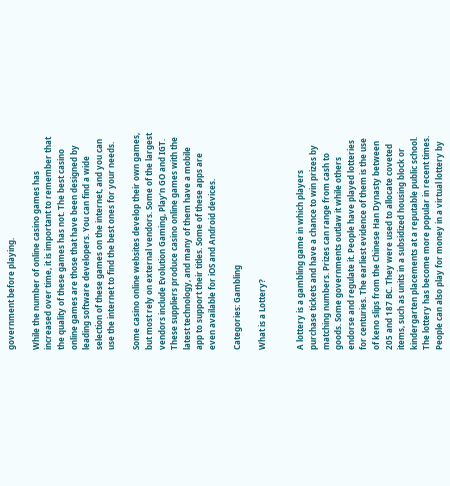government before playing.

While the number of online casino games has increased over time, it is important to remember that the quality of these games has not. The best casino online games are those that have been designed by leading software developers. You can find a wide selection of these games on the internet, and you can use the internet to find the best ones for your needs.

Some casino online websites develop their own games, but most rely on external vendors. Some of the largest vendors include Evolution Gaming, Play’n GO and IGT. These suppliers produce casino online games with the latest technology, and many of them have a mobile app to support their titles. Some of these apps are even available for iOS and Android devices.

Categories: Gambling

What is a Lottery?


A lottery is a gambling game in which players purchase tickets and have a chance to win prizes by matching numbers. Prizes can range from cash to goods. Some governments outlaw it while others endorse and regulate it. People have played lotteries for centuries. The earliest evidence of them is the use of keno slips from the Chinese Han Dynasty between 205 and 187 BC. They were used to allocate coveted items, such as units in a subsidized housing block or kindergarten placements at a reputable public school. The lottery has become more popular in recent times. People can also play for money in a virtual lottery by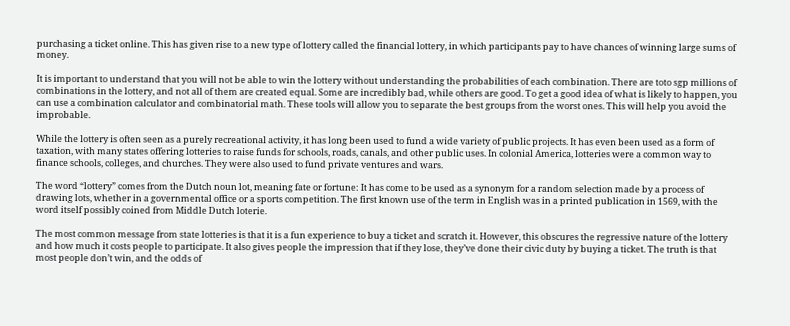purchasing a ticket online. This has given rise to a new type of lottery called the financial lottery, in which participants pay to have chances of winning large sums of money.

It is important to understand that you will not be able to win the lottery without understanding the probabilities of each combination. There are toto sgp millions of combinations in the lottery, and not all of them are created equal. Some are incredibly bad, while others are good. To get a good idea of what is likely to happen, you can use a combination calculator and combinatorial math. These tools will allow you to separate the best groups from the worst ones. This will help you avoid the improbable.

While the lottery is often seen as a purely recreational activity, it has long been used to fund a wide variety of public projects. It has even been used as a form of taxation, with many states offering lotteries to raise funds for schools, roads, canals, and other public uses. In colonial America, lotteries were a common way to finance schools, colleges, and churches. They were also used to fund private ventures and wars.

The word “lottery” comes from the Dutch noun lot, meaning fate or fortune: It has come to be used as a synonym for a random selection made by a process of drawing lots, whether in a governmental office or a sports competition. The first known use of the term in English was in a printed publication in 1569, with the word itself possibly coined from Middle Dutch loterie.

The most common message from state lotteries is that it is a fun experience to buy a ticket and scratch it. However, this obscures the regressive nature of the lottery and how much it costs people to participate. It also gives people the impression that if they lose, they’ve done their civic duty by buying a ticket. The truth is that most people don’t win, and the odds of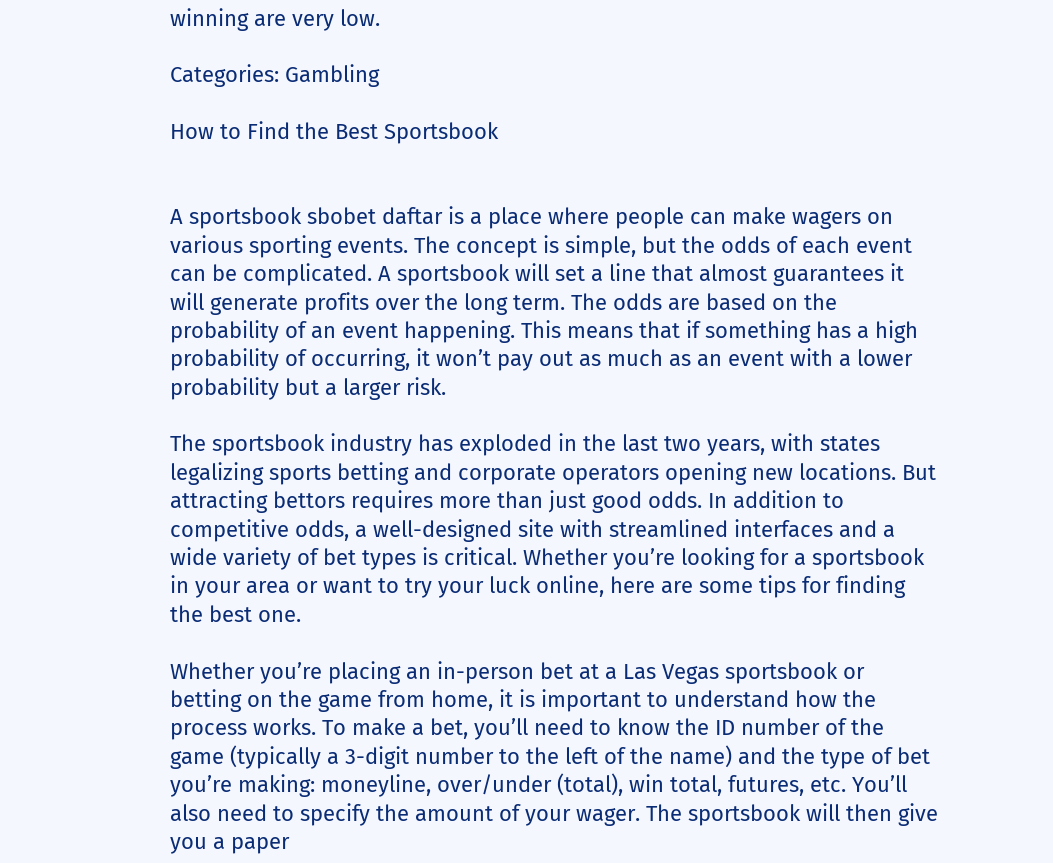winning are very low.

Categories: Gambling

How to Find the Best Sportsbook


A sportsbook sbobet daftar is a place where people can make wagers on various sporting events. The concept is simple, but the odds of each event can be complicated. A sportsbook will set a line that almost guarantees it will generate profits over the long term. The odds are based on the probability of an event happening. This means that if something has a high probability of occurring, it won’t pay out as much as an event with a lower probability but a larger risk.

The sportsbook industry has exploded in the last two years, with states legalizing sports betting and corporate operators opening new locations. But attracting bettors requires more than just good odds. In addition to competitive odds, a well-designed site with streamlined interfaces and a wide variety of bet types is critical. Whether you’re looking for a sportsbook in your area or want to try your luck online, here are some tips for finding the best one.

Whether you’re placing an in-person bet at a Las Vegas sportsbook or betting on the game from home, it is important to understand how the process works. To make a bet, you’ll need to know the ID number of the game (typically a 3-digit number to the left of the name) and the type of bet you’re making: moneyline, over/under (total), win total, futures, etc. You’ll also need to specify the amount of your wager. The sportsbook will then give you a paper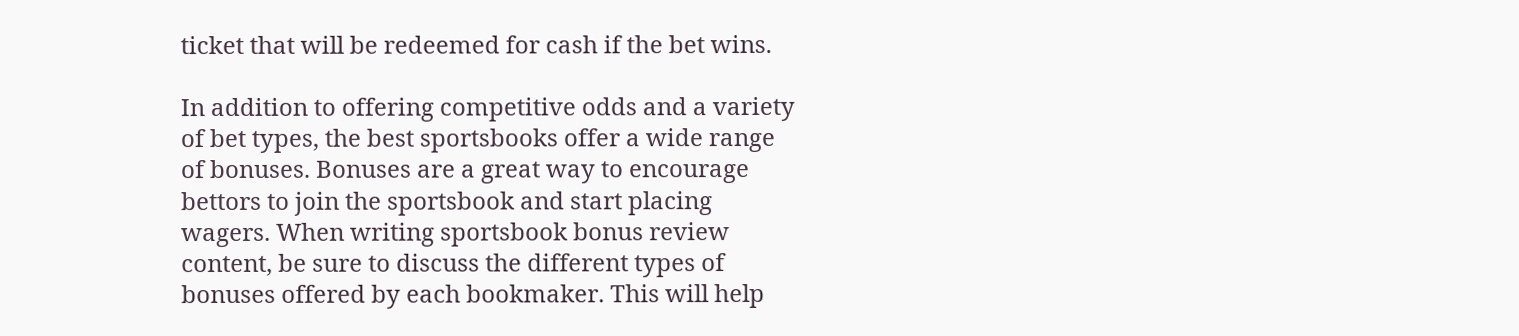ticket that will be redeemed for cash if the bet wins.

In addition to offering competitive odds and a variety of bet types, the best sportsbooks offer a wide range of bonuses. Bonuses are a great way to encourage bettors to join the sportsbook and start placing wagers. When writing sportsbook bonus review content, be sure to discuss the different types of bonuses offered by each bookmaker. This will help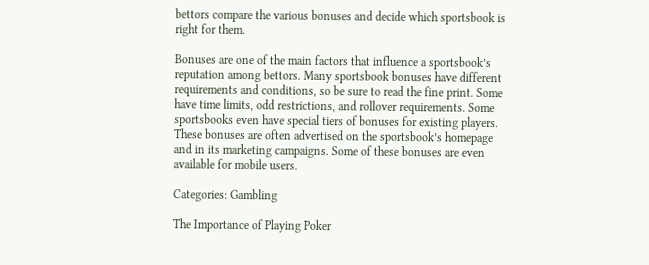bettors compare the various bonuses and decide which sportsbook is right for them.

Bonuses are one of the main factors that influence a sportsbook’s reputation among bettors. Many sportsbook bonuses have different requirements and conditions, so be sure to read the fine print. Some have time limits, odd restrictions, and rollover requirements. Some sportsbooks even have special tiers of bonuses for existing players. These bonuses are often advertised on the sportsbook’s homepage and in its marketing campaigns. Some of these bonuses are even available for mobile users.

Categories: Gambling

The Importance of Playing Poker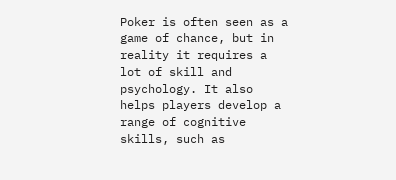Poker is often seen as a game of chance, but in reality it requires a lot of skill and psychology. It also helps players develop a range of cognitive skills, such as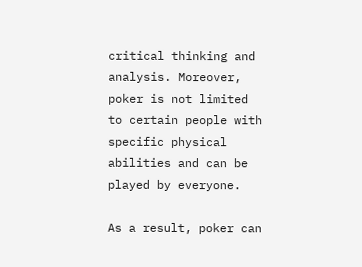critical thinking and analysis. Moreover, poker is not limited to certain people with specific physical abilities and can be played by everyone.

As a result, poker can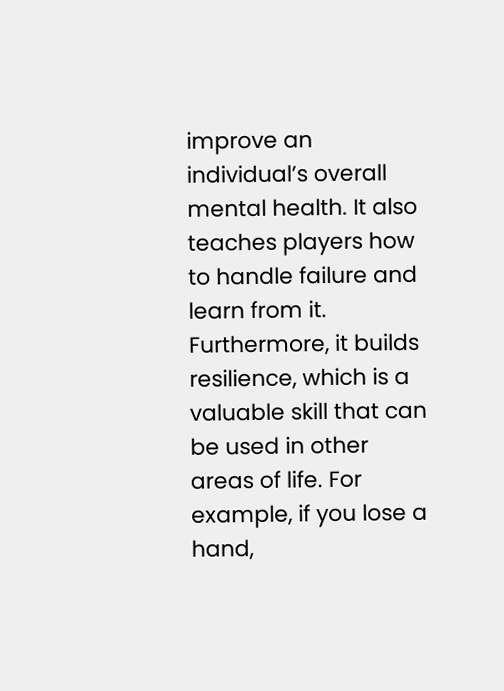improve an individual’s overall mental health. It also teaches players how to handle failure and learn from it. Furthermore, it builds resilience, which is a valuable skill that can be used in other areas of life. For example, if you lose a hand,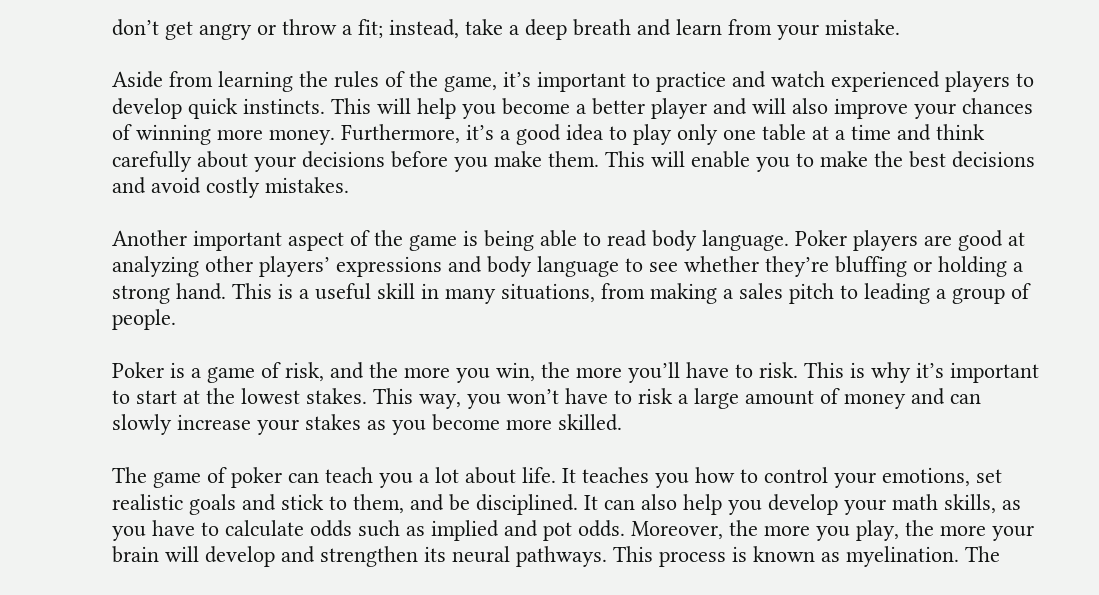don’t get angry or throw a fit; instead, take a deep breath and learn from your mistake.

Aside from learning the rules of the game, it’s important to practice and watch experienced players to develop quick instincts. This will help you become a better player and will also improve your chances of winning more money. Furthermore, it’s a good idea to play only one table at a time and think carefully about your decisions before you make them. This will enable you to make the best decisions and avoid costly mistakes.

Another important aspect of the game is being able to read body language. Poker players are good at analyzing other players’ expressions and body language to see whether they’re bluffing or holding a strong hand. This is a useful skill in many situations, from making a sales pitch to leading a group of people.

Poker is a game of risk, and the more you win, the more you’ll have to risk. This is why it’s important to start at the lowest stakes. This way, you won’t have to risk a large amount of money and can slowly increase your stakes as you become more skilled.

The game of poker can teach you a lot about life. It teaches you how to control your emotions, set realistic goals and stick to them, and be disciplined. It can also help you develop your math skills, as you have to calculate odds such as implied and pot odds. Moreover, the more you play, the more your brain will develop and strengthen its neural pathways. This process is known as myelination. The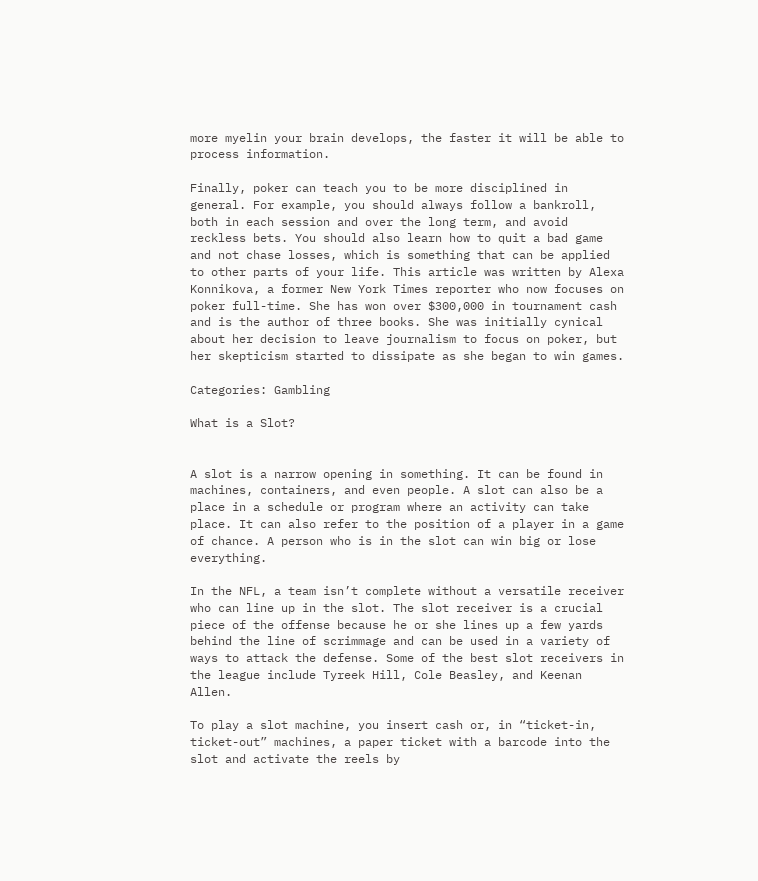more myelin your brain develops, the faster it will be able to process information.

Finally, poker can teach you to be more disciplined in general. For example, you should always follow a bankroll, both in each session and over the long term, and avoid reckless bets. You should also learn how to quit a bad game and not chase losses, which is something that can be applied to other parts of your life. This article was written by Alexa Konnikova, a former New York Times reporter who now focuses on poker full-time. She has won over $300,000 in tournament cash and is the author of three books. She was initially cynical about her decision to leave journalism to focus on poker, but her skepticism started to dissipate as she began to win games.

Categories: Gambling

What is a Slot?


A slot is a narrow opening in something. It can be found in machines, containers, and even people. A slot can also be a place in a schedule or program where an activity can take place. It can also refer to the position of a player in a game of chance. A person who is in the slot can win big or lose everything.

In the NFL, a team isn’t complete without a versatile receiver who can line up in the slot. The slot receiver is a crucial piece of the offense because he or she lines up a few yards behind the line of scrimmage and can be used in a variety of ways to attack the defense. Some of the best slot receivers in the league include Tyreek Hill, Cole Beasley, and Keenan Allen.

To play a slot machine, you insert cash or, in “ticket-in, ticket-out” machines, a paper ticket with a barcode into the slot and activate the reels by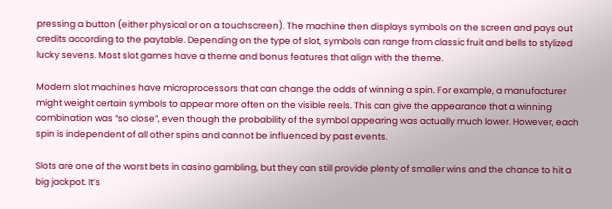pressing a button (either physical or on a touchscreen). The machine then displays symbols on the screen and pays out credits according to the paytable. Depending on the type of slot, symbols can range from classic fruit and bells to stylized lucky sevens. Most slot games have a theme and bonus features that align with the theme.

Modern slot machines have microprocessors that can change the odds of winning a spin. For example, a manufacturer might weight certain symbols to appear more often on the visible reels. This can give the appearance that a winning combination was “so close”, even though the probability of the symbol appearing was actually much lower. However, each spin is independent of all other spins and cannot be influenced by past events.

Slots are one of the worst bets in casino gambling, but they can still provide plenty of smaller wins and the chance to hit a big jackpot. It’s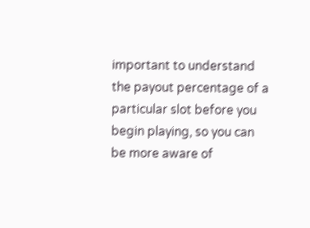important to understand the payout percentage of a particular slot before you begin playing, so you can be more aware of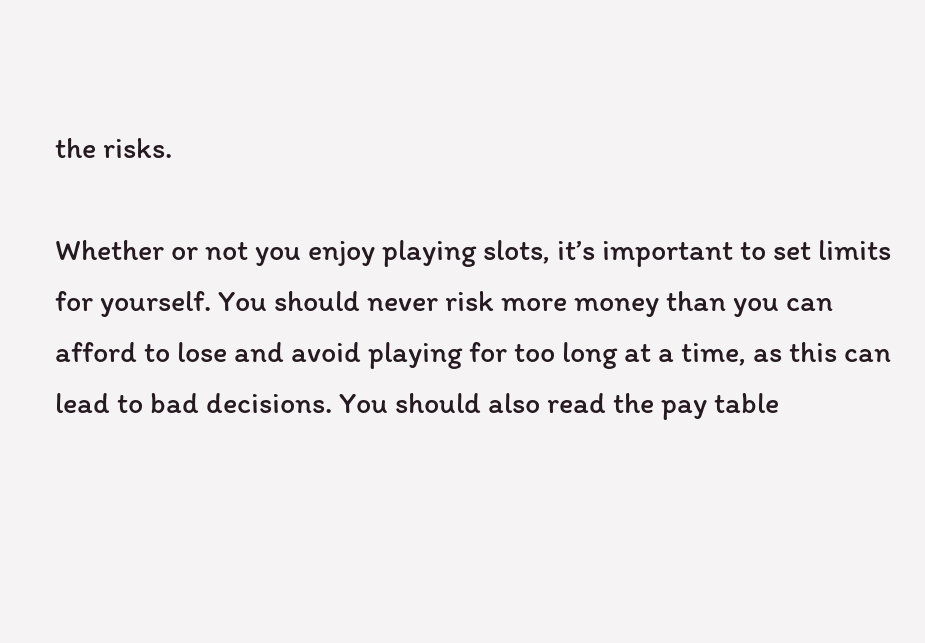the risks.

Whether or not you enjoy playing slots, it’s important to set limits for yourself. You should never risk more money than you can afford to lose and avoid playing for too long at a time, as this can lead to bad decisions. You should also read the pay table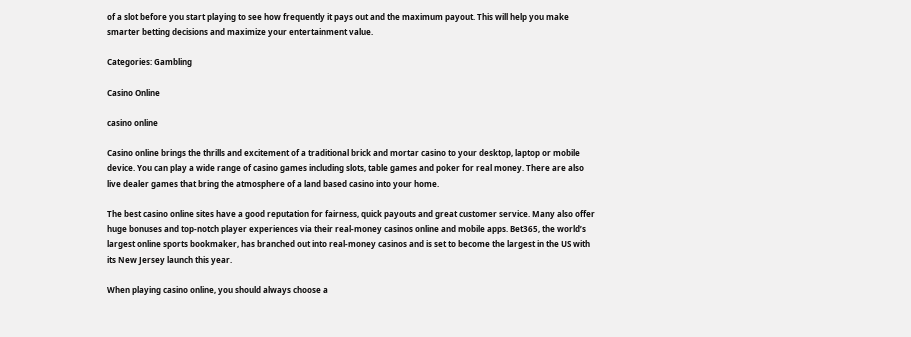of a slot before you start playing to see how frequently it pays out and the maximum payout. This will help you make smarter betting decisions and maximize your entertainment value.

Categories: Gambling

Casino Online

casino online

Casino online brings the thrills and excitement of a traditional brick and mortar casino to your desktop, laptop or mobile device. You can play a wide range of casino games including slots, table games and poker for real money. There are also live dealer games that bring the atmosphere of a land based casino into your home.

The best casino online sites have a good reputation for fairness, quick payouts and great customer service. Many also offer huge bonuses and top-notch player experiences via their real-money casinos online and mobile apps. Bet365, the world’s largest online sports bookmaker, has branched out into real-money casinos and is set to become the largest in the US with its New Jersey launch this year.

When playing casino online, you should always choose a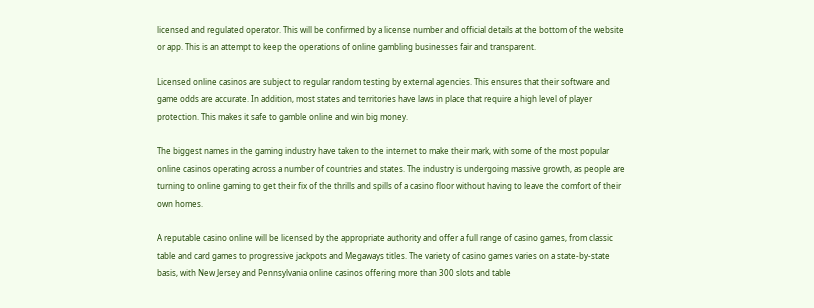licensed and regulated operator. This will be confirmed by a license number and official details at the bottom of the website or app. This is an attempt to keep the operations of online gambling businesses fair and transparent.

Licensed online casinos are subject to regular random testing by external agencies. This ensures that their software and game odds are accurate. In addition, most states and territories have laws in place that require a high level of player protection. This makes it safe to gamble online and win big money.

The biggest names in the gaming industry have taken to the internet to make their mark, with some of the most popular online casinos operating across a number of countries and states. The industry is undergoing massive growth, as people are turning to online gaming to get their fix of the thrills and spills of a casino floor without having to leave the comfort of their own homes.

A reputable casino online will be licensed by the appropriate authority and offer a full range of casino games, from classic table and card games to progressive jackpots and Megaways titles. The variety of casino games varies on a state-by-state basis, with New Jersey and Pennsylvania online casinos offering more than 300 slots and table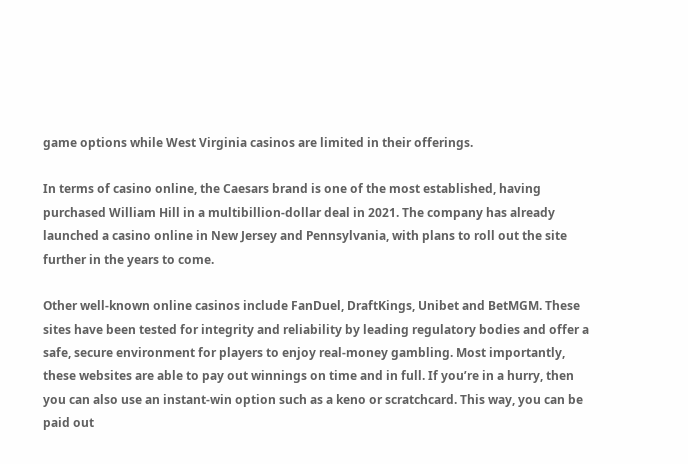game options while West Virginia casinos are limited in their offerings.

In terms of casino online, the Caesars brand is one of the most established, having purchased William Hill in a multibillion-dollar deal in 2021. The company has already launched a casino online in New Jersey and Pennsylvania, with plans to roll out the site further in the years to come.

Other well-known online casinos include FanDuel, DraftKings, Unibet and BetMGM. These sites have been tested for integrity and reliability by leading regulatory bodies and offer a safe, secure environment for players to enjoy real-money gambling. Most importantly, these websites are able to pay out winnings on time and in full. If you’re in a hurry, then you can also use an instant-win option such as a keno or scratchcard. This way, you can be paid out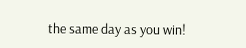the same day as you win!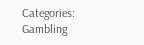Categories: Gambling